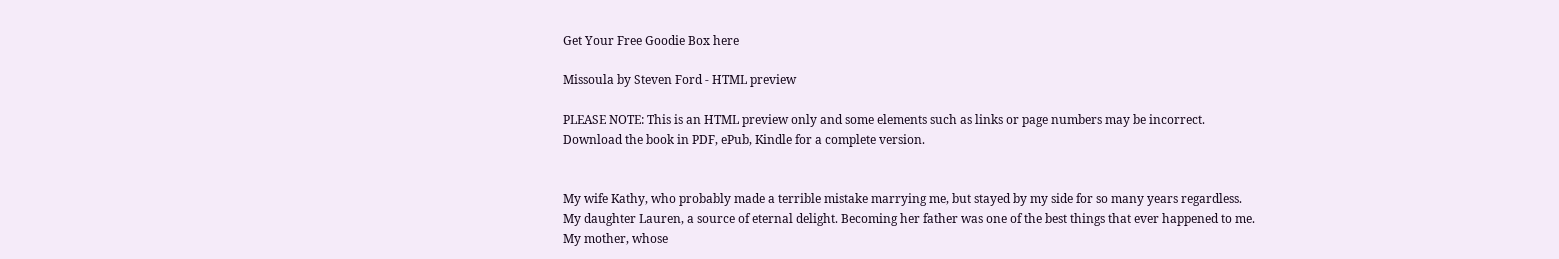Get Your Free Goodie Box here

Missoula by Steven Ford - HTML preview

PLEASE NOTE: This is an HTML preview only and some elements such as links or page numbers may be incorrect.
Download the book in PDF, ePub, Kindle for a complete version.


My wife Kathy, who probably made a terrible mistake marrying me, but stayed by my side for so many years regardless.
My daughter Lauren, a source of eternal delight. Becoming her father was one of the best things that ever happened to me.
My mother, whose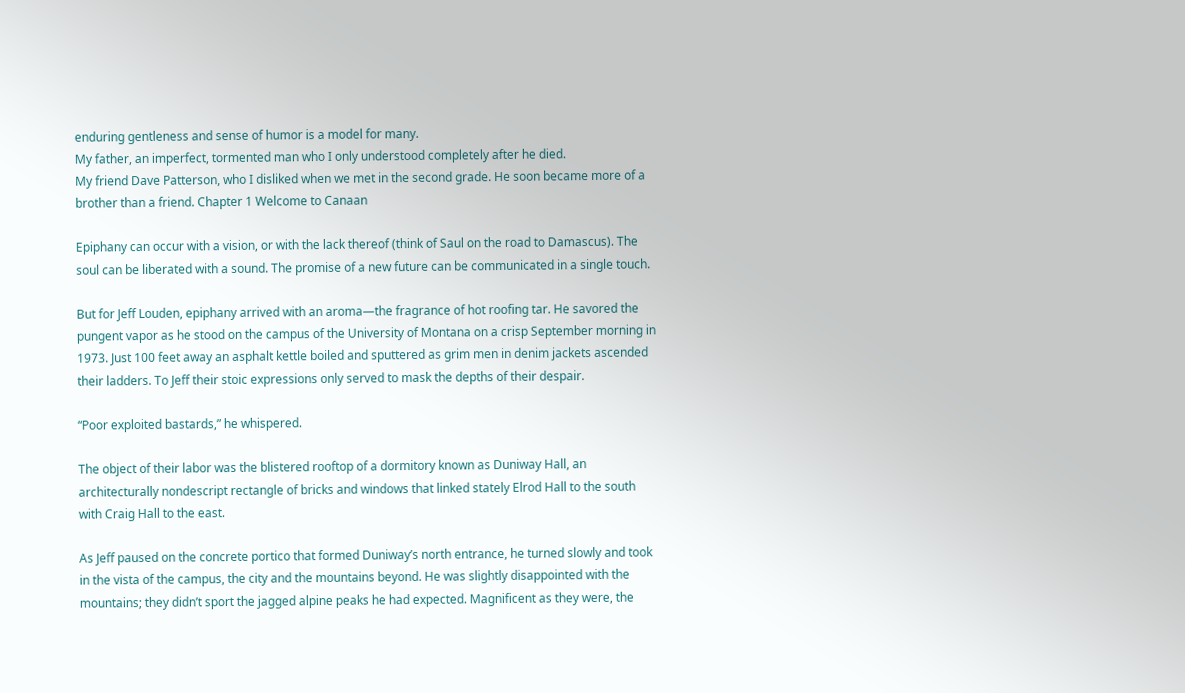enduring gentleness and sense of humor is a model for many.
My father, an imperfect, tormented man who I only understood completely after he died.
My friend Dave Patterson, who I disliked when we met in the second grade. He soon became more of a brother than a friend. Chapter 1 Welcome to Canaan

Epiphany can occur with a vision, or with the lack thereof (think of Saul on the road to Damascus). The soul can be liberated with a sound. The promise of a new future can be communicated in a single touch.

But for Jeff Louden, epiphany arrived with an aroma—the fragrance of hot roofing tar. He savored the pungent vapor as he stood on the campus of the University of Montana on a crisp September morning in 1973. Just 100 feet away an asphalt kettle boiled and sputtered as grim men in denim jackets ascended their ladders. To Jeff their stoic expressions only served to mask the depths of their despair.

“Poor exploited bastards,” he whispered.

The object of their labor was the blistered rooftop of a dormitory known as Duniway Hall, an architecturally nondescript rectangle of bricks and windows that linked stately Elrod Hall to the south with Craig Hall to the east.

As Jeff paused on the concrete portico that formed Duniway’s north entrance, he turned slowly and took in the vista of the campus, the city and the mountains beyond. He was slightly disappointed with the mountains; they didn’t sport the jagged alpine peaks he had expected. Magnificent as they were, the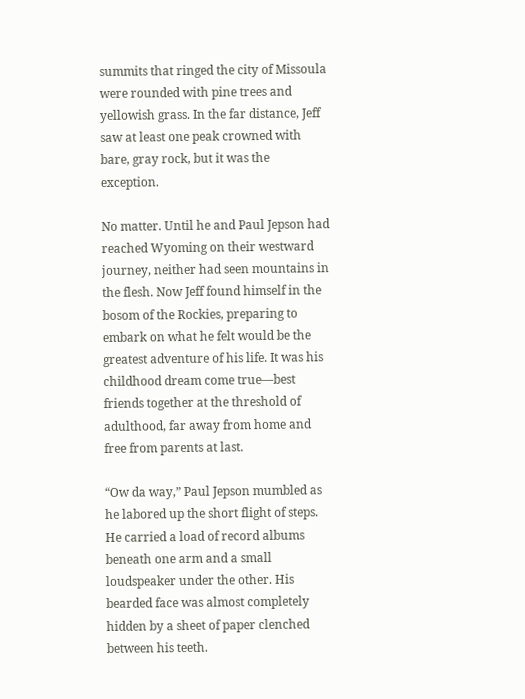summits that ringed the city of Missoula were rounded with pine trees and yellowish grass. In the far distance, Jeff saw at least one peak crowned with bare, gray rock, but it was the exception.

No matter. Until he and Paul Jepson had reached Wyoming on their westward journey, neither had seen mountains in the flesh. Now Jeff found himself in the bosom of the Rockies, preparing to embark on what he felt would be the greatest adventure of his life. It was his childhood dream come true—best friends together at the threshold of adulthood, far away from home and free from parents at last.

“Ow da way,” Paul Jepson mumbled as he labored up the short flight of steps. He carried a load of record albums beneath one arm and a small loudspeaker under the other. His bearded face was almost completely hidden by a sheet of paper clenched between his teeth.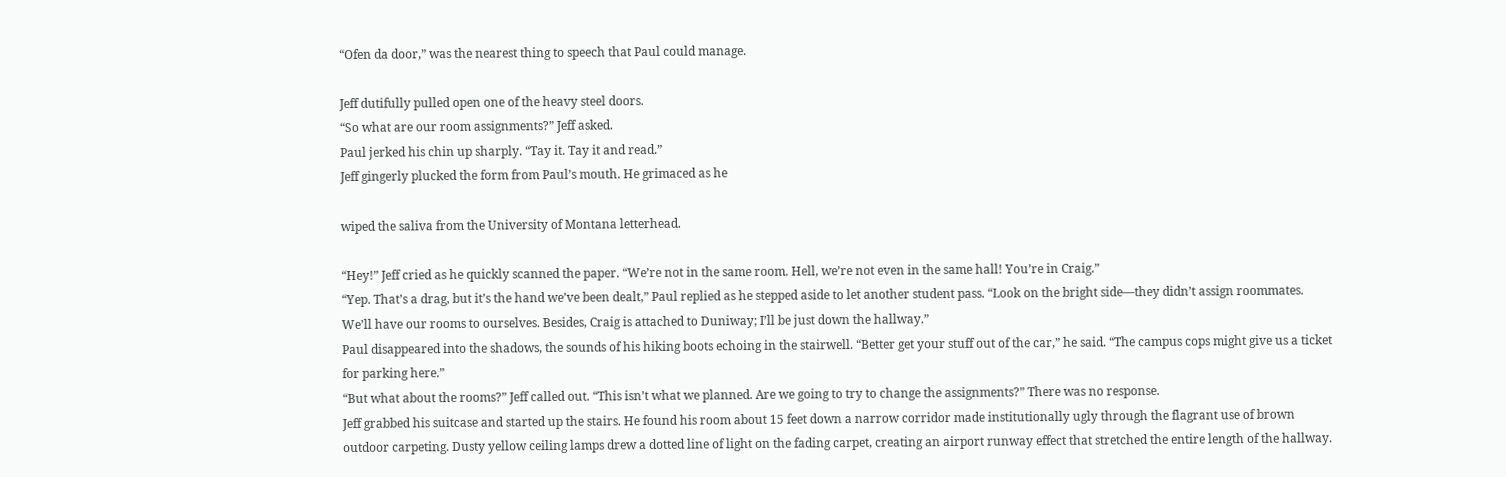“Ofen da door,” was the nearest thing to speech that Paul could manage.

Jeff dutifully pulled open one of the heavy steel doors.
“So what are our room assignments?” Jeff asked.
Paul jerked his chin up sharply. “Tay it. Tay it and read.”
Jeff gingerly plucked the form from Paul’s mouth. He grimaced as he

wiped the saliva from the University of Montana letterhead.

“Hey!” Jeff cried as he quickly scanned the paper. “We’re not in the same room. Hell, we’re not even in the same hall! You’re in Craig.”
“Yep. That’s a drag, but it’s the hand we’ve been dealt,” Paul replied as he stepped aside to let another student pass. “Look on the bright side—they didn’t assign roommates. We’ll have our rooms to ourselves. Besides, Craig is attached to Duniway; I’ll be just down the hallway.”
Paul disappeared into the shadows, the sounds of his hiking boots echoing in the stairwell. “Better get your stuff out of the car,” he said. “The campus cops might give us a ticket for parking here.”
“But what about the rooms?” Jeff called out. “This isn’t what we planned. Are we going to try to change the assignments?” There was no response.
Jeff grabbed his suitcase and started up the stairs. He found his room about 15 feet down a narrow corridor made institutionally ugly through the flagrant use of brown outdoor carpeting. Dusty yellow ceiling lamps drew a dotted line of light on the fading carpet, creating an airport runway effect that stretched the entire length of the hallway.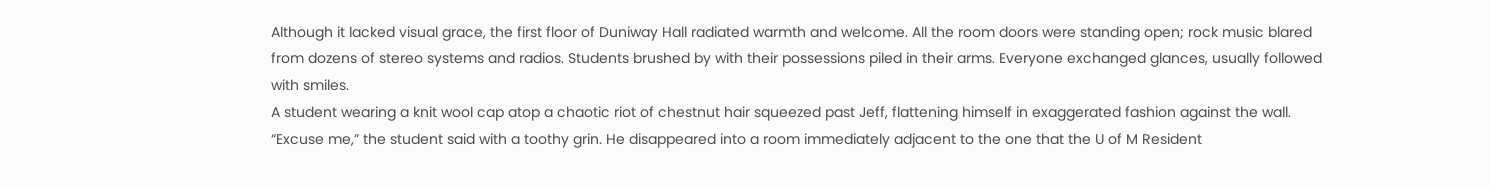Although it lacked visual grace, the first floor of Duniway Hall radiated warmth and welcome. All the room doors were standing open; rock music blared from dozens of stereo systems and radios. Students brushed by with their possessions piled in their arms. Everyone exchanged glances, usually followed with smiles.
A student wearing a knit wool cap atop a chaotic riot of chestnut hair squeezed past Jeff, flattening himself in exaggerated fashion against the wall.
“Excuse me,” the student said with a toothy grin. He disappeared into a room immediately adjacent to the one that the U of M Resident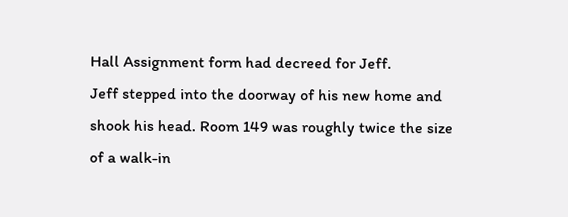Hall Assignment form had decreed for Jeff.
Jeff stepped into the doorway of his new home and shook his head. Room 149 was roughly twice the size of a walk-in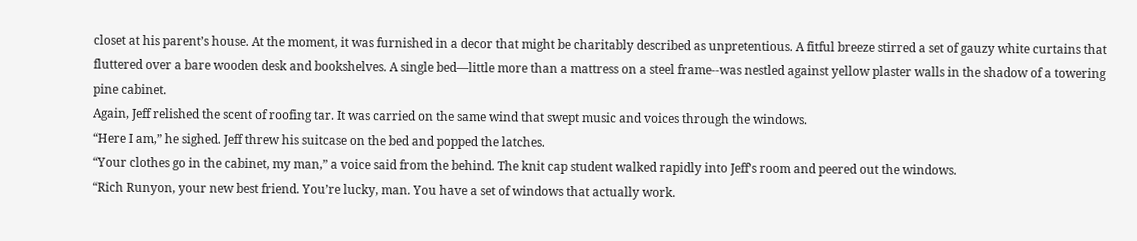closet at his parent’s house. At the moment, it was furnished in a decor that might be charitably described as unpretentious. A fitful breeze stirred a set of gauzy white curtains that fluttered over a bare wooden desk and bookshelves. A single bed—little more than a mattress on a steel frame--was nestled against yellow plaster walls in the shadow of a towering pine cabinet.
Again, Jeff relished the scent of roofing tar. It was carried on the same wind that swept music and voices through the windows.
“Here I am,” he sighed. Jeff threw his suitcase on the bed and popped the latches.
“Your clothes go in the cabinet, my man,” a voice said from the behind. The knit cap student walked rapidly into Jeff’s room and peered out the windows.
“Rich Runyon, your new best friend. You’re lucky, man. You have a set of windows that actually work.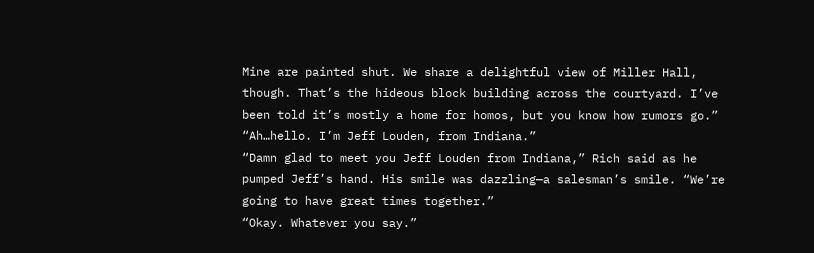Mine are painted shut. We share a delightful view of Miller Hall, though. That’s the hideous block building across the courtyard. I’ve been told it’s mostly a home for homos, but you know how rumors go.”
“Ah…hello. I’m Jeff Louden, from Indiana.”
“Damn glad to meet you Jeff Louden from Indiana,” Rich said as he pumped Jeff’s hand. His smile was dazzling—a salesman’s smile. “We’re going to have great times together.”
“Okay. Whatever you say.”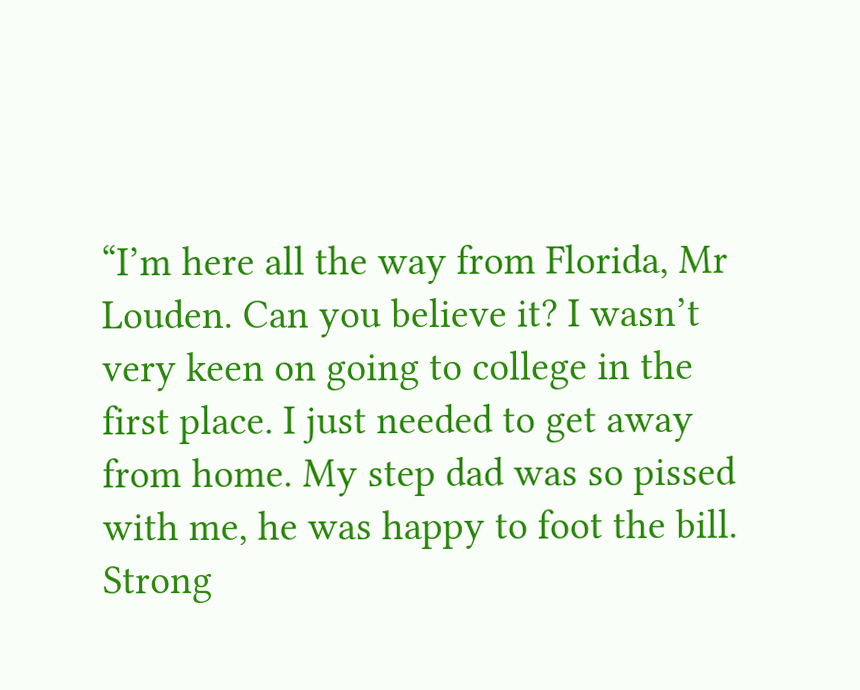“I’m here all the way from Florida, Mr Louden. Can you believe it? I wasn’t very keen on going to college in the first place. I just needed to get away from home. My step dad was so pissed with me, he was happy to foot the bill. Strong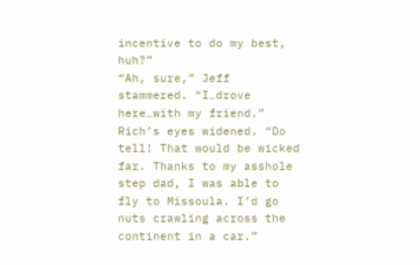incentive to do my best, huh?”
“Ah, sure,” Jeff stammered. “I…drove here…with my friend.”
Rich’s eyes widened. “Do tell! That would be wicked far. Thanks to my asshole step dad, I was able to fly to Missoula. I’d go nuts crawling across the continent in a car.”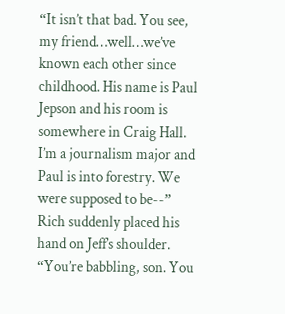“It isn’t that bad. You see, my friend…well…we’ve known each other since childhood. His name is Paul Jepson and his room is somewhere in Craig Hall. I’m a journalism major and Paul is into forestry. We were supposed to be--”
Rich suddenly placed his hand on Jeff’s shoulder. “You’re babbling, son. You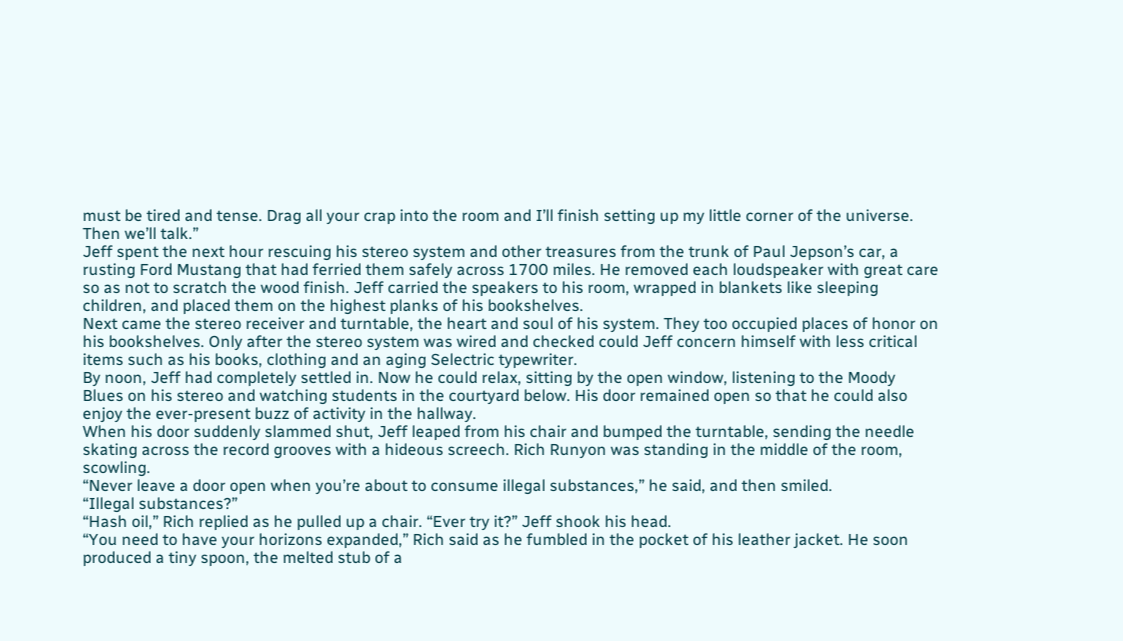must be tired and tense. Drag all your crap into the room and I’ll finish setting up my little corner of the universe. Then we’ll talk.”
Jeff spent the next hour rescuing his stereo system and other treasures from the trunk of Paul Jepson’s car, a rusting Ford Mustang that had ferried them safely across 1700 miles. He removed each loudspeaker with great care so as not to scratch the wood finish. Jeff carried the speakers to his room, wrapped in blankets like sleeping children, and placed them on the highest planks of his bookshelves.
Next came the stereo receiver and turntable, the heart and soul of his system. They too occupied places of honor on his bookshelves. Only after the stereo system was wired and checked could Jeff concern himself with less critical items such as his books, clothing and an aging Selectric typewriter.
By noon, Jeff had completely settled in. Now he could relax, sitting by the open window, listening to the Moody Blues on his stereo and watching students in the courtyard below. His door remained open so that he could also enjoy the ever-present buzz of activity in the hallway.
When his door suddenly slammed shut, Jeff leaped from his chair and bumped the turntable, sending the needle skating across the record grooves with a hideous screech. Rich Runyon was standing in the middle of the room, scowling.
“Never leave a door open when you’re about to consume illegal substances,” he said, and then smiled.
“Illegal substances?”
“Hash oil,” Rich replied as he pulled up a chair. “Ever try it?” Jeff shook his head.
“You need to have your horizons expanded,” Rich said as he fumbled in the pocket of his leather jacket. He soon produced a tiny spoon, the melted stub of a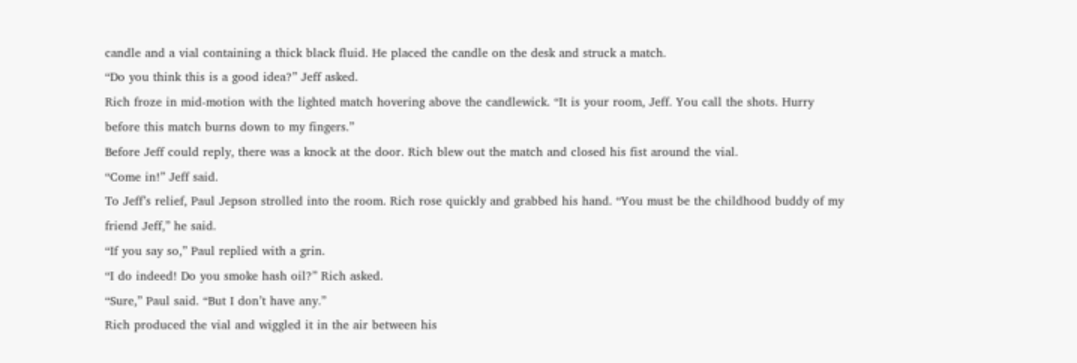candle and a vial containing a thick black fluid. He placed the candle on the desk and struck a match.
“Do you think this is a good idea?” Jeff asked.
Rich froze in mid-motion with the lighted match hovering above the candlewick. “It is your room, Jeff. You call the shots. Hurry before this match burns down to my fingers.”
Before Jeff could reply, there was a knock at the door. Rich blew out the match and closed his fist around the vial.
“Come in!” Jeff said.
To Jeff’s relief, Paul Jepson strolled into the room. Rich rose quickly and grabbed his hand. “You must be the childhood buddy of my friend Jeff,” he said.
“If you say so,” Paul replied with a grin.
“I do indeed! Do you smoke hash oil?” Rich asked.
“Sure,” Paul said. “But I don’t have any.”
Rich produced the vial and wiggled it in the air between his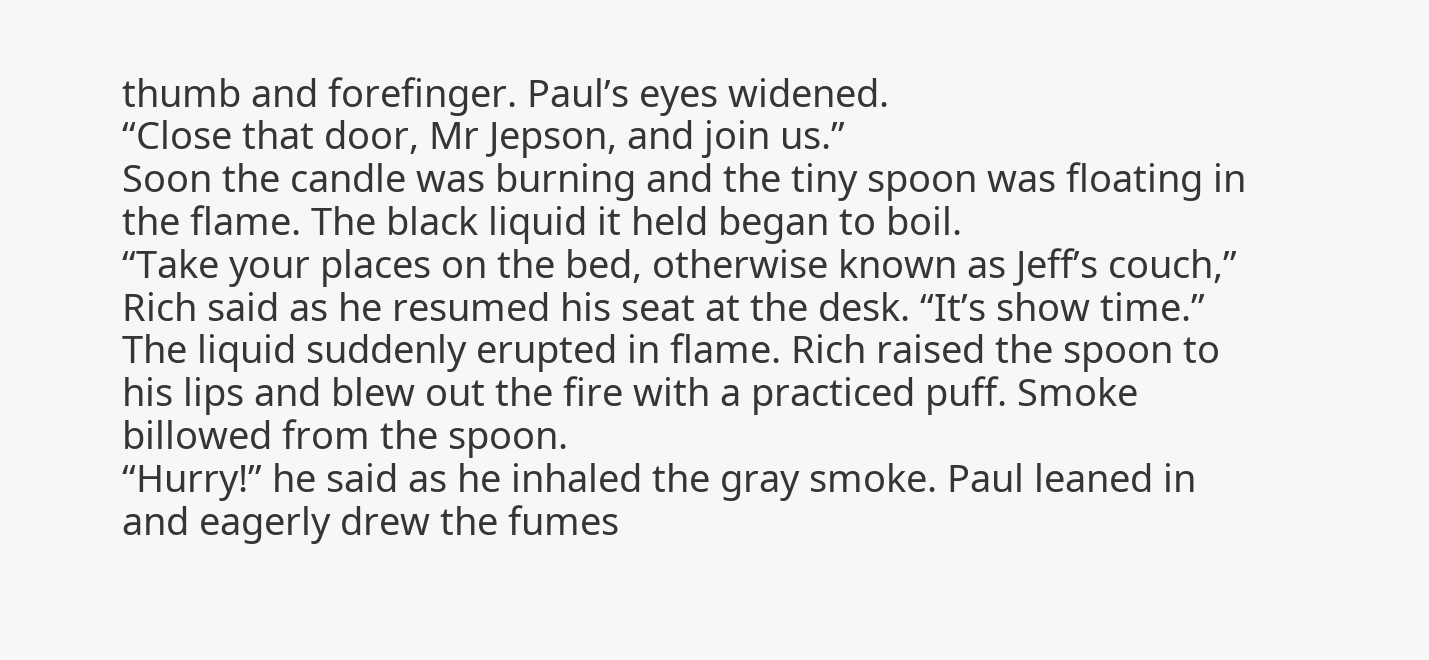thumb and forefinger. Paul’s eyes widened.
“Close that door, Mr Jepson, and join us.”
Soon the candle was burning and the tiny spoon was floating in the flame. The black liquid it held began to boil.
“Take your places on the bed, otherwise known as Jeff’s couch,” Rich said as he resumed his seat at the desk. “It’s show time.”
The liquid suddenly erupted in flame. Rich raised the spoon to his lips and blew out the fire with a practiced puff. Smoke billowed from the spoon.
“Hurry!” he said as he inhaled the gray smoke. Paul leaned in and eagerly drew the fumes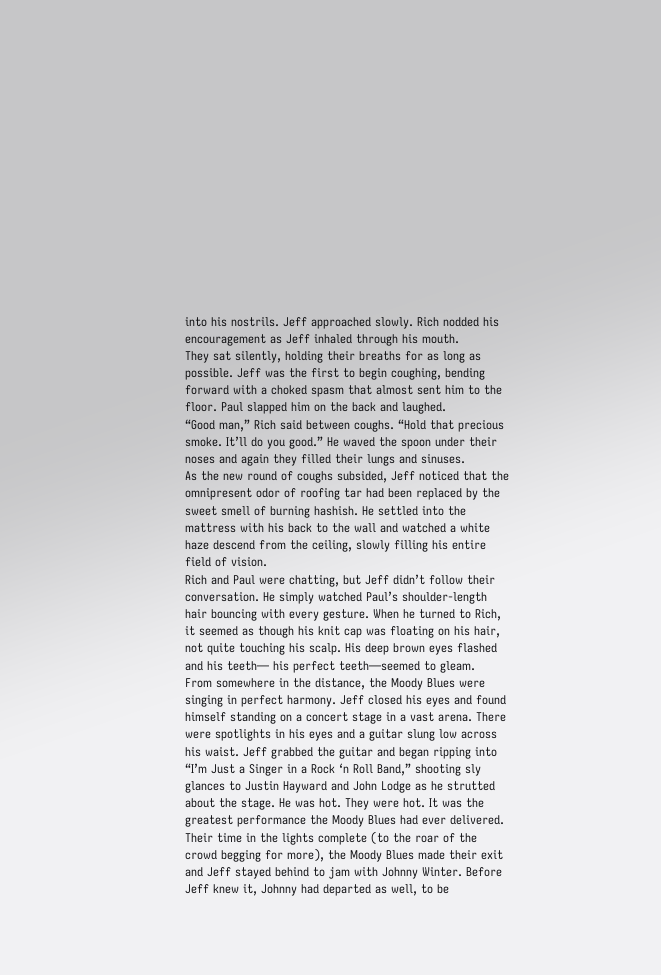into his nostrils. Jeff approached slowly. Rich nodded his encouragement as Jeff inhaled through his mouth.
They sat silently, holding their breaths for as long as possible. Jeff was the first to begin coughing, bending forward with a choked spasm that almost sent him to the floor. Paul slapped him on the back and laughed.
“Good man,” Rich said between coughs. “Hold that precious smoke. It’ll do you good.” He waved the spoon under their noses and again they filled their lungs and sinuses.
As the new round of coughs subsided, Jeff noticed that the omnipresent odor of roofing tar had been replaced by the sweet smell of burning hashish. He settled into the mattress with his back to the wall and watched a white haze descend from the ceiling, slowly filling his entire field of vision.
Rich and Paul were chatting, but Jeff didn’t follow their conversation. He simply watched Paul’s shoulder-length hair bouncing with every gesture. When he turned to Rich, it seemed as though his knit cap was floating on his hair, not quite touching his scalp. His deep brown eyes flashed and his teeth— his perfect teeth—seemed to gleam.
From somewhere in the distance, the Moody Blues were singing in perfect harmony. Jeff closed his eyes and found himself standing on a concert stage in a vast arena. There were spotlights in his eyes and a guitar slung low across his waist. Jeff grabbed the guitar and began ripping into “I’m Just a Singer in a Rock ‘n Roll Band,” shooting sly glances to Justin Hayward and John Lodge as he strutted about the stage. He was hot. They were hot. It was the greatest performance the Moody Blues had ever delivered.
Their time in the lights complete (to the roar of the crowd begging for more), the Moody Blues made their exit and Jeff stayed behind to jam with Johnny Winter. Before Jeff knew it, Johnny had departed as well, to be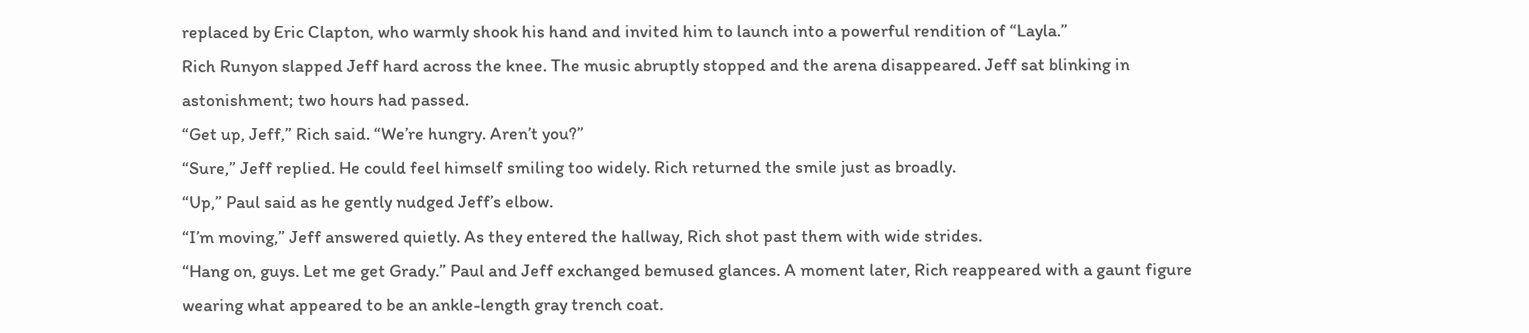replaced by Eric Clapton, who warmly shook his hand and invited him to launch into a powerful rendition of “Layla.”
Rich Runyon slapped Jeff hard across the knee. The music abruptly stopped and the arena disappeared. Jeff sat blinking in astonishment; two hours had passed.
“Get up, Jeff,” Rich said. “We’re hungry. Aren’t you?”
“Sure,” Jeff replied. He could feel himself smiling too widely. Rich returned the smile just as broadly.
“Up,” Paul said as he gently nudged Jeff’s elbow.
“I’m moving,” Jeff answered quietly. As they entered the hallway, Rich shot past them with wide strides.
“Hang on, guys. Let me get Grady.” Paul and Jeff exchanged bemused glances. A moment later, Rich reappeared with a gaunt figure wearing what appeared to be an ankle-length gray trench coat.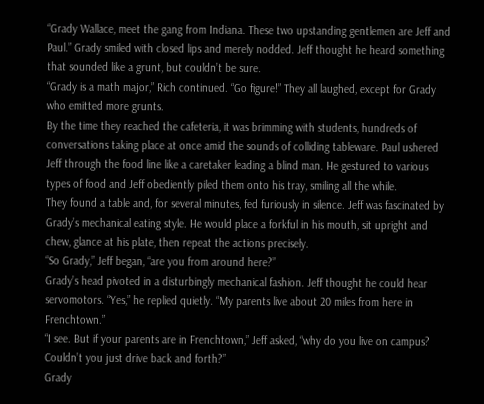“Grady Wallace, meet the gang from Indiana. These two upstanding gentlemen are Jeff and Paul.” Grady smiled with closed lips and merely nodded. Jeff thought he heard something that sounded like a grunt, but couldn’t be sure.
“Grady is a math major,” Rich continued. “Go figure!” They all laughed, except for Grady who emitted more grunts.
By the time they reached the cafeteria, it was brimming with students, hundreds of conversations taking place at once amid the sounds of colliding tableware. Paul ushered Jeff through the food line like a caretaker leading a blind man. He gestured to various types of food and Jeff obediently piled them onto his tray, smiling all the while.
They found a table and, for several minutes, fed furiously in silence. Jeff was fascinated by Grady’s mechanical eating style. He would place a forkful in his mouth, sit upright and chew, glance at his plate, then repeat the actions precisely.
“So Grady,” Jeff began, “are you from around here?”
Grady’s head pivoted in a disturbingly mechanical fashion. Jeff thought he could hear servomotors. “Yes,” he replied quietly. “My parents live about 20 miles from here in Frenchtown.”
“I see. But if your parents are in Frenchtown,” Jeff asked, “why do you live on campus? Couldn’t you just drive back and forth?”
Grady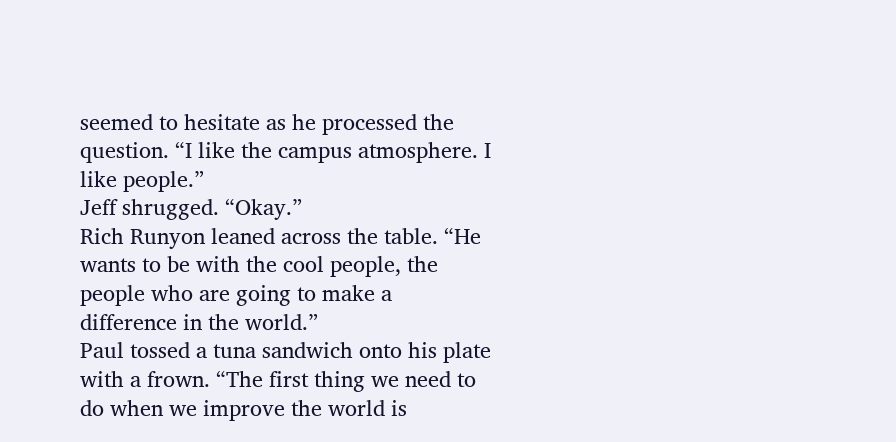seemed to hesitate as he processed the question. “I like the campus atmosphere. I like people.”
Jeff shrugged. “Okay.”
Rich Runyon leaned across the table. “He wants to be with the cool people, the people who are going to make a difference in the world.”
Paul tossed a tuna sandwich onto his plate with a frown. “The first thing we need to do when we improve the world is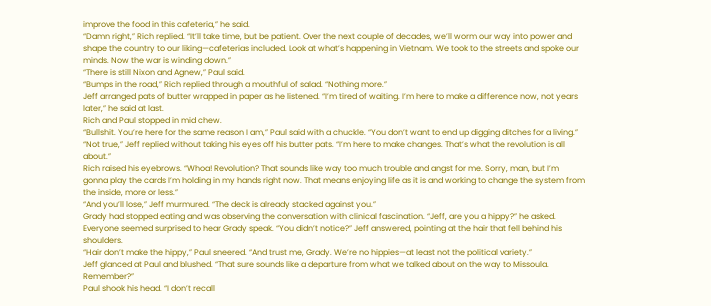improve the food in this cafeteria,” he said.
“Damn right,” Rich replied. “It’ll take time, but be patient. Over the next couple of decades, we’ll worm our way into power and shape the country to our liking—cafeterias included. Look at what’s happening in Vietnam. We took to the streets and spoke our minds. Now the war is winding down.”
“There is still Nixon and Agnew,” Paul said.
“Bumps in the road,” Rich replied through a mouthful of salad. “Nothing more.”
Jeff arranged pats of butter wrapped in paper as he listened. “I’m tired of waiting. I’m here to make a difference now, not years later,” he said at last.
Rich and Paul stopped in mid chew.
“Bullshit. You’re here for the same reason I am,” Paul said with a chuckle. “You don’t want to end up digging ditches for a living.”
“Not true,” Jeff replied without taking his eyes off his butter pats. “I’m here to make changes. That’s what the revolution is all about.”
Rich raised his eyebrows. “Whoa! Revolution? That sounds like way too much trouble and angst for me. Sorry, man, but I’m gonna play the cards I’m holding in my hands right now. That means enjoying life as it is and working to change the system from the inside, more or less.”
“And you’ll lose,” Jeff murmured. “The deck is already stacked against you.”
Grady had stopped eating and was observing the conversation with clinical fascination. “Jeff, are you a hippy?” he asked.
Everyone seemed surprised to hear Grady speak. “You didn’t notice?” Jeff answered, pointing at the hair that fell behind his shoulders.
“Hair don’t make the hippy,” Paul sneered. “And trust me, Grady. We’re no hippies—at least not the political variety.”
Jeff glanced at Paul and blushed. “That sure sounds like a departure from what we talked about on the way to Missoula. Remember?”
Paul shook his head. “I don’t recall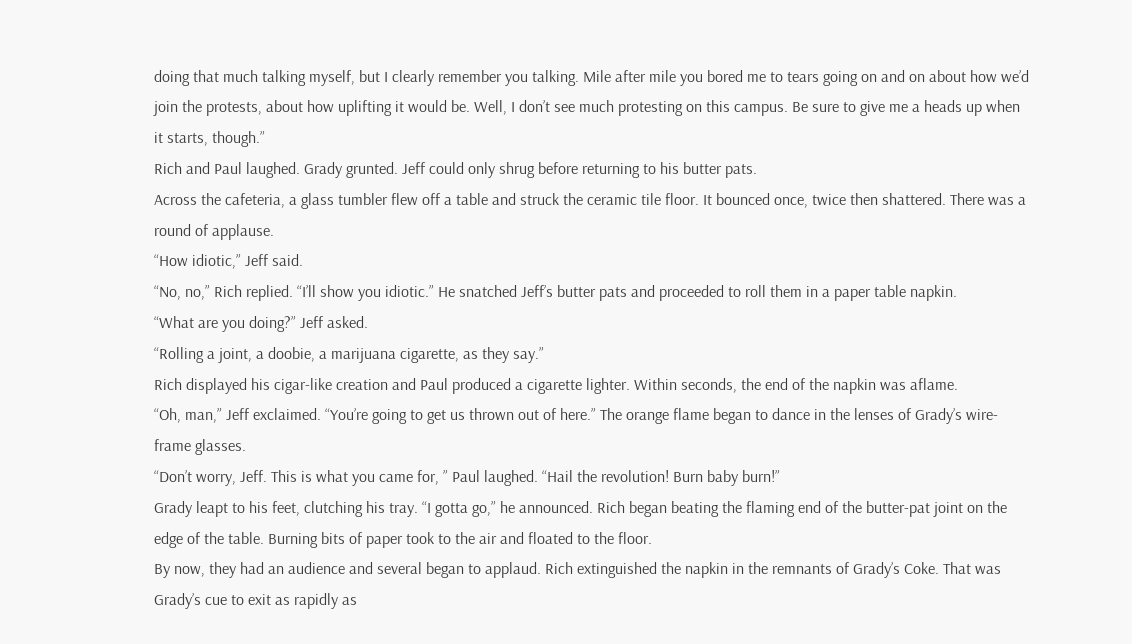doing that much talking myself, but I clearly remember you talking. Mile after mile you bored me to tears going on and on about how we’d join the protests, about how uplifting it would be. Well, I don’t see much protesting on this campus. Be sure to give me a heads up when it starts, though.”
Rich and Paul laughed. Grady grunted. Jeff could only shrug before returning to his butter pats.
Across the cafeteria, a glass tumbler flew off a table and struck the ceramic tile floor. It bounced once, twice then shattered. There was a round of applause.
“How idiotic,” Jeff said.
“No, no,” Rich replied. “I’ll show you idiotic.” He snatched Jeff’s butter pats and proceeded to roll them in a paper table napkin.
“What are you doing?” Jeff asked.
“Rolling a joint, a doobie, a marijuana cigarette, as they say.”
Rich displayed his cigar-like creation and Paul produced a cigarette lighter. Within seconds, the end of the napkin was aflame.
“Oh, man,” Jeff exclaimed. “You’re going to get us thrown out of here.” The orange flame began to dance in the lenses of Grady’s wire-frame glasses.
“Don’t worry, Jeff. This is what you came for, ” Paul laughed. “Hail the revolution! Burn baby burn!”
Grady leapt to his feet, clutching his tray. “I gotta go,” he announced. Rich began beating the flaming end of the butter-pat joint on the edge of the table. Burning bits of paper took to the air and floated to the floor.
By now, they had an audience and several began to applaud. Rich extinguished the napkin in the remnants of Grady’s Coke. That was Grady’s cue to exit as rapidly as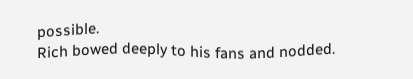possible.
Rich bowed deeply to his fans and nodded.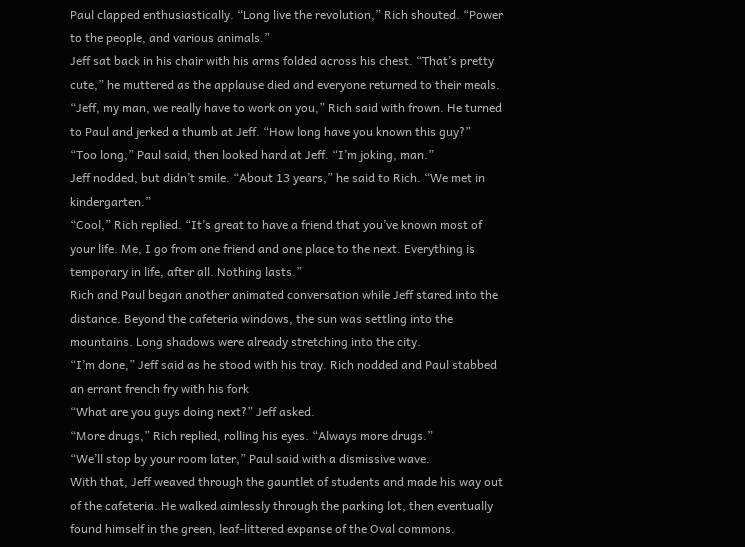Paul clapped enthusiastically. “Long live the revolution,” Rich shouted. “Power to the people, and various animals.”
Jeff sat back in his chair with his arms folded across his chest. “That’s pretty cute,” he muttered as the applause died and everyone returned to their meals.
“Jeff, my man, we really have to work on you,” Rich said with frown. He turned to Paul and jerked a thumb at Jeff. “How long have you known this guy?”
“Too long,” Paul said, then looked hard at Jeff. “I’m joking, man.”
Jeff nodded, but didn’t smile. “About 13 years,” he said to Rich. “We met in kindergarten.”
“Cool,” Rich replied. “It’s great to have a friend that you’ve known most of your life. Me, I go from one friend and one place to the next. Everything is temporary in life, after all. Nothing lasts.”
Rich and Paul began another animated conversation while Jeff stared into the distance. Beyond the cafeteria windows, the sun was settling into the mountains. Long shadows were already stretching into the city.
“I’m done,” Jeff said as he stood with his tray. Rich nodded and Paul stabbed an errant french fry with his fork
“What are you guys doing next?” Jeff asked.
“More drugs,” Rich replied, rolling his eyes. “Always more drugs.”
“We’ll stop by your room later,” Paul said with a dismissive wave.
With that, Jeff weaved through the gauntlet of students and made his way out of the cafeteria. He walked aimlessly through the parking lot, then eventually found himself in the green, leaf-littered expanse of the Oval commons.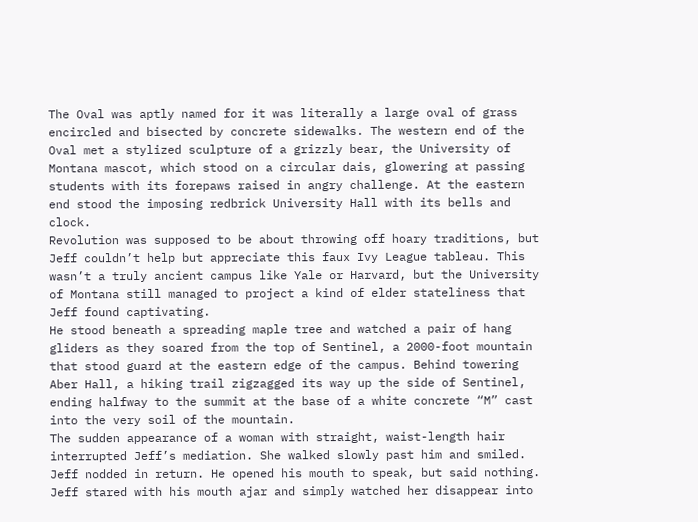The Oval was aptly named for it was literally a large oval of grass encircled and bisected by concrete sidewalks. The western end of the Oval met a stylized sculpture of a grizzly bear, the University of Montana mascot, which stood on a circular dais, glowering at passing students with its forepaws raised in angry challenge. At the eastern end stood the imposing redbrick University Hall with its bells and clock.
Revolution was supposed to be about throwing off hoary traditions, but Jeff couldn’t help but appreciate this faux Ivy League tableau. This wasn’t a truly ancient campus like Yale or Harvard, but the University of Montana still managed to project a kind of elder stateliness that Jeff found captivating.
He stood beneath a spreading maple tree and watched a pair of hang gliders as they soared from the top of Sentinel, a 2000-foot mountain that stood guard at the eastern edge of the campus. Behind towering Aber Hall, a hiking trail zigzagged its way up the side of Sentinel, ending halfway to the summit at the base of a white concrete “M” cast into the very soil of the mountain.
The sudden appearance of a woman with straight, waist-length hair interrupted Jeff’s mediation. She walked slowly past him and smiled. Jeff nodded in return. He opened his mouth to speak, but said nothing. Jeff stared with his mouth ajar and simply watched her disappear into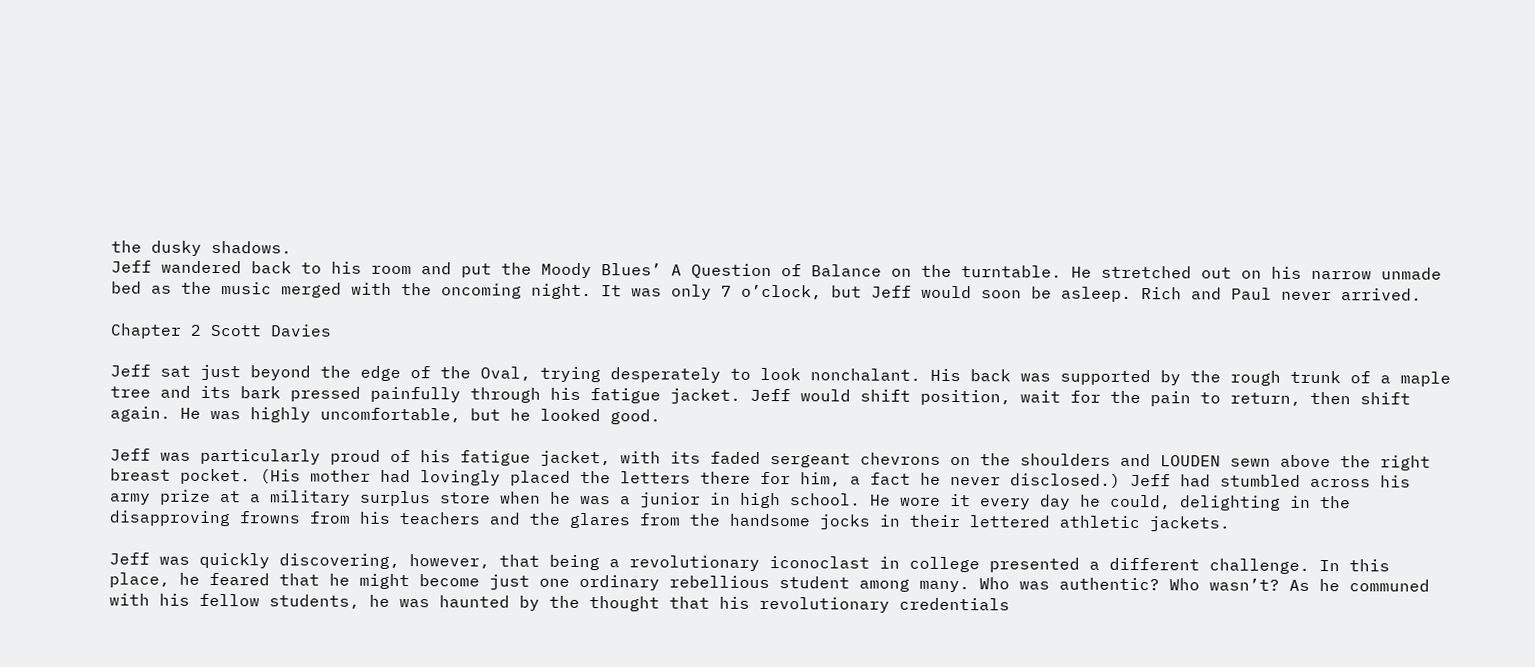the dusky shadows.
Jeff wandered back to his room and put the Moody Blues’ A Question of Balance on the turntable. He stretched out on his narrow unmade bed as the music merged with the oncoming night. It was only 7 o’clock, but Jeff would soon be asleep. Rich and Paul never arrived.

Chapter 2 Scott Davies

Jeff sat just beyond the edge of the Oval, trying desperately to look nonchalant. His back was supported by the rough trunk of a maple tree and its bark pressed painfully through his fatigue jacket. Jeff would shift position, wait for the pain to return, then shift again. He was highly uncomfortable, but he looked good.

Jeff was particularly proud of his fatigue jacket, with its faded sergeant chevrons on the shoulders and LOUDEN sewn above the right breast pocket. (His mother had lovingly placed the letters there for him, a fact he never disclosed.) Jeff had stumbled across his army prize at a military surplus store when he was a junior in high school. He wore it every day he could, delighting in the disapproving frowns from his teachers and the glares from the handsome jocks in their lettered athletic jackets.

Jeff was quickly discovering, however, that being a revolutionary iconoclast in college presented a different challenge. In this place, he feared that he might become just one ordinary rebellious student among many. Who was authentic? Who wasn’t? As he communed with his fellow students, he was haunted by the thought that his revolutionary credentials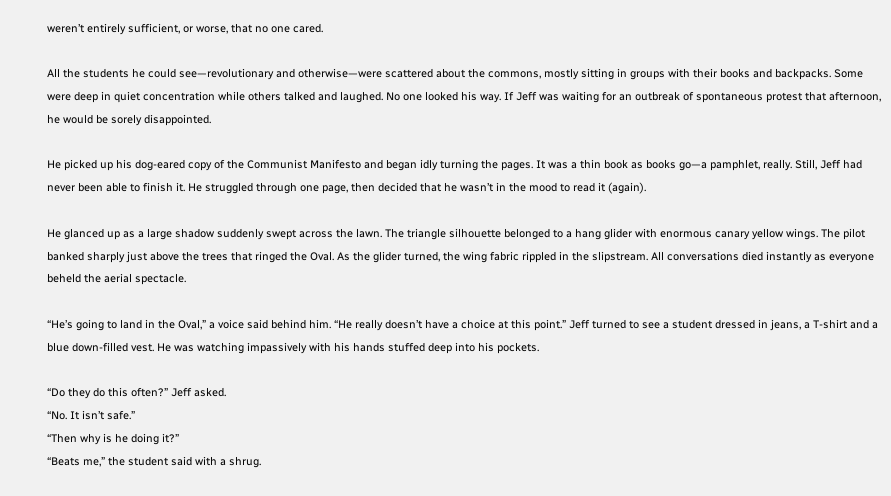weren’t entirely sufficient, or worse, that no one cared.

All the students he could see—revolutionary and otherwise—were scattered about the commons, mostly sitting in groups with their books and backpacks. Some were deep in quiet concentration while others talked and laughed. No one looked his way. If Jeff was waiting for an outbreak of spontaneous protest that afternoon, he would be sorely disappointed.

He picked up his dog-eared copy of the Communist Manifesto and began idly turning the pages. It was a thin book as books go—a pamphlet, really. Still, Jeff had never been able to finish it. He struggled through one page, then decided that he wasn’t in the mood to read it (again).

He glanced up as a large shadow suddenly swept across the lawn. The triangle silhouette belonged to a hang glider with enormous canary yellow wings. The pilot banked sharply just above the trees that ringed the Oval. As the glider turned, the wing fabric rippled in the slipstream. All conversations died instantly as everyone beheld the aerial spectacle.

“He’s going to land in the Oval,” a voice said behind him. “He really doesn’t have a choice at this point.” Jeff turned to see a student dressed in jeans, a T-shirt and a blue down-filled vest. He was watching impassively with his hands stuffed deep into his pockets.

“Do they do this often?” Jeff asked.
“No. It isn’t safe.”
“Then why is he doing it?”
“Beats me,” the student said with a shrug.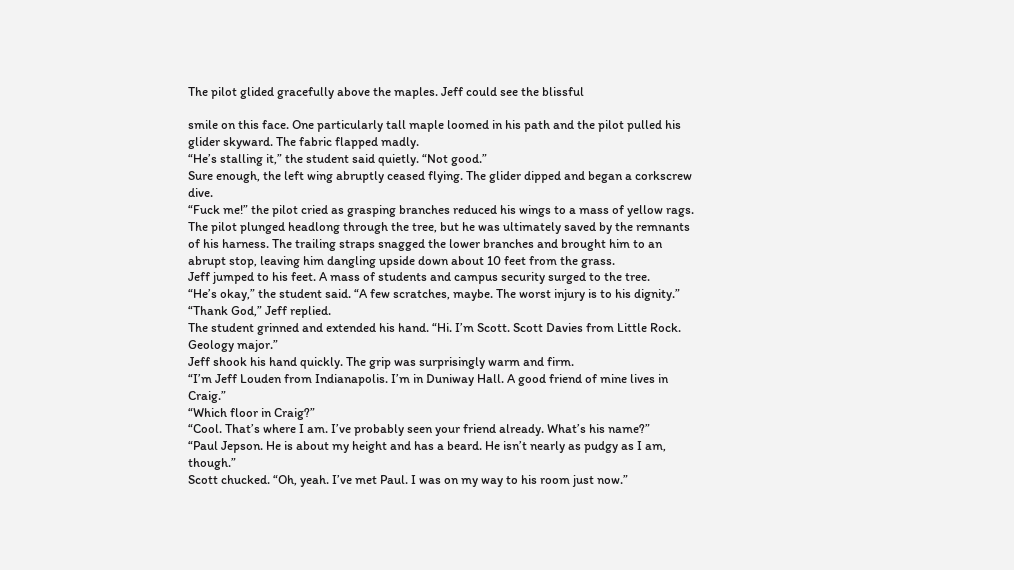The pilot glided gracefully above the maples. Jeff could see the blissful

smile on this face. One particularly tall maple loomed in his path and the pilot pulled his glider skyward. The fabric flapped madly.
“He’s stalling it,” the student said quietly. “Not good.”
Sure enough, the left wing abruptly ceased flying. The glider dipped and began a corkscrew dive.
“Fuck me!” the pilot cried as grasping branches reduced his wings to a mass of yellow rags. The pilot plunged headlong through the tree, but he was ultimately saved by the remnants of his harness. The trailing straps snagged the lower branches and brought him to an abrupt stop, leaving him dangling upside down about 10 feet from the grass.
Jeff jumped to his feet. A mass of students and campus security surged to the tree.
“He’s okay,” the student said. “A few scratches, maybe. The worst injury is to his dignity.”
“Thank God,” Jeff replied.
The student grinned and extended his hand. “Hi. I’m Scott. Scott Davies from Little Rock. Geology major.”
Jeff shook his hand quickly. The grip was surprisingly warm and firm.
“I’m Jeff Louden from Indianapolis. I’m in Duniway Hall. A good friend of mine lives in Craig.”
“Which floor in Craig?”
“Cool. That’s where I am. I’ve probably seen your friend already. What’s his name?”
“Paul Jepson. He is about my height and has a beard. He isn’t nearly as pudgy as I am, though.”
Scott chucked. “Oh, yeah. I’ve met Paul. I was on my way to his room just now.”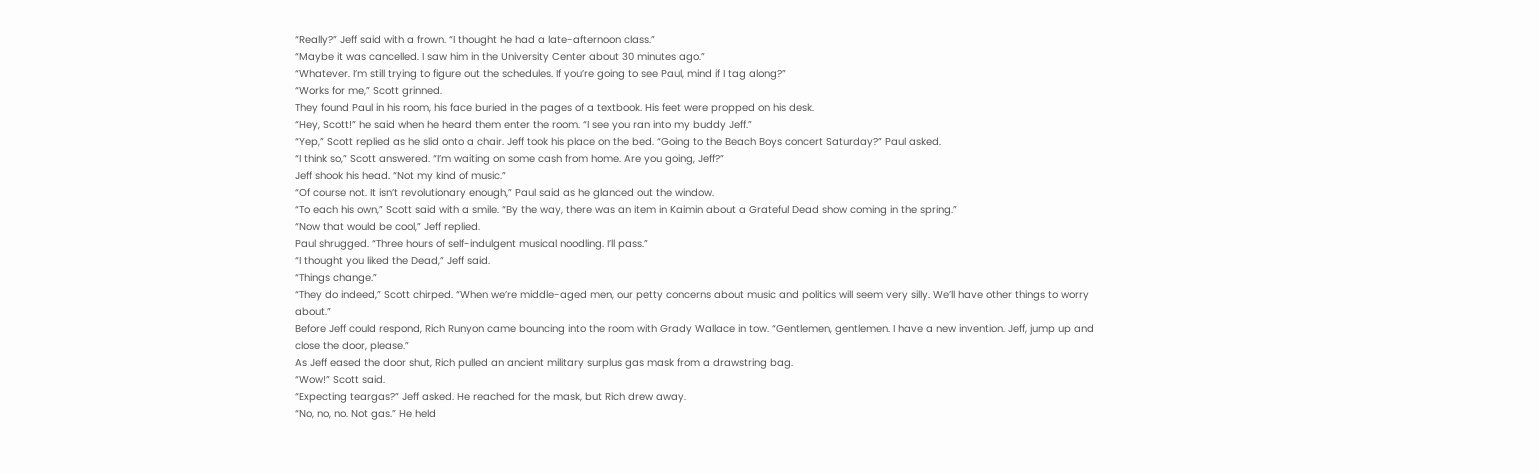“Really?” Jeff said with a frown. “I thought he had a late-afternoon class.”
“Maybe it was cancelled. I saw him in the University Center about 30 minutes ago.”
“Whatever. I’m still trying to figure out the schedules. If you’re going to see Paul, mind if I tag along?”
“Works for me,” Scott grinned.
They found Paul in his room, his face buried in the pages of a textbook. His feet were propped on his desk.
“Hey, Scott!” he said when he heard them enter the room. “I see you ran into my buddy Jeff.”
“Yep,” Scott replied as he slid onto a chair. Jeff took his place on the bed. “Going to the Beach Boys concert Saturday?” Paul asked.
“I think so,” Scott answered. “I’m waiting on some cash from home. Are you going, Jeff?”
Jeff shook his head. “Not my kind of music.”
“Of course not. It isn’t revolutionary enough,” Paul said as he glanced out the window.
“To each his own,” Scott said with a smile. “By the way, there was an item in Kaimin about a Grateful Dead show coming in the spring.”
“Now that would be cool,” Jeff replied.
Paul shrugged. “Three hours of self-indulgent musical noodling. I’ll pass.”
“I thought you liked the Dead,” Jeff said.
“Things change.”
“They do indeed,” Scott chirped. “When we’re middle-aged men, our petty concerns about music and politics will seem very silly. We’ll have other things to worry about.”
Before Jeff could respond, Rich Runyon came bouncing into the room with Grady Wallace in tow. “Gentlemen, gentlemen. I have a new invention. Jeff, jump up and close the door, please.”
As Jeff eased the door shut, Rich pulled an ancient military surplus gas mask from a drawstring bag.
“Wow!” Scott said.
“Expecting teargas?” Jeff asked. He reached for the mask, but Rich drew away.
“No, no, no. Not gas.” He held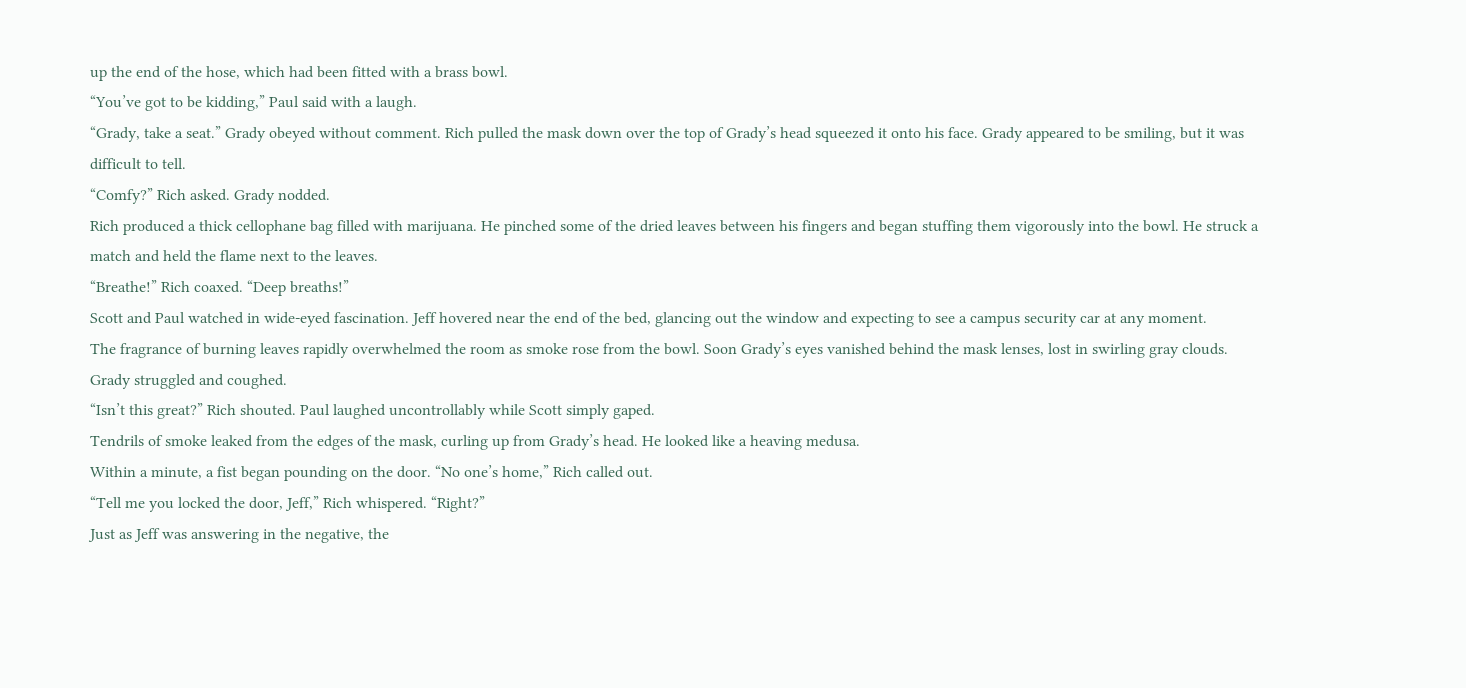up the end of the hose, which had been fitted with a brass bowl.
“You’ve got to be kidding,” Paul said with a laugh.
“Grady, take a seat.” Grady obeyed without comment. Rich pulled the mask down over the top of Grady’s head squeezed it onto his face. Grady appeared to be smiling, but it was difficult to tell.
“Comfy?” Rich asked. Grady nodded.
Rich produced a thick cellophane bag filled with marijuana. He pinched some of the dried leaves between his fingers and began stuffing them vigorously into the bowl. He struck a match and held the flame next to the leaves.
“Breathe!” Rich coaxed. “Deep breaths!”
Scott and Paul watched in wide-eyed fascination. Jeff hovered near the end of the bed, glancing out the window and expecting to see a campus security car at any moment.
The fragrance of burning leaves rapidly overwhelmed the room as smoke rose from the bowl. Soon Grady’s eyes vanished behind the mask lenses, lost in swirling gray clouds.
Grady struggled and coughed.
“Isn’t this great?” Rich shouted. Paul laughed uncontrollably while Scott simply gaped.
Tendrils of smoke leaked from the edges of the mask, curling up from Grady’s head. He looked like a heaving medusa.
Within a minute, a fist began pounding on the door. “No one’s home,” Rich called out.
“Tell me you locked the door, Jeff,” Rich whispered. “Right?”
Just as Jeff was answering in the negative, the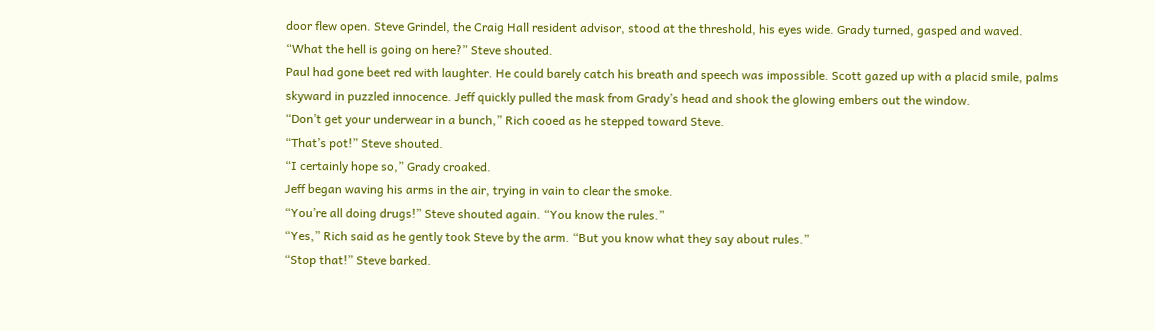door flew open. Steve Grindel, the Craig Hall resident advisor, stood at the threshold, his eyes wide. Grady turned, gasped and waved.
“What the hell is going on here?” Steve shouted.
Paul had gone beet red with laughter. He could barely catch his breath and speech was impossible. Scott gazed up with a placid smile, palms skyward in puzzled innocence. Jeff quickly pulled the mask from Grady’s head and shook the glowing embers out the window.
“Don’t get your underwear in a bunch,” Rich cooed as he stepped toward Steve.
“That’s pot!” Steve shouted.
“I certainly hope so,” Grady croaked.
Jeff began waving his arms in the air, trying in vain to clear the smoke.
“You’re all doing drugs!” Steve shouted again. “You know the rules.”
“Yes,” Rich said as he gently took Steve by the arm. “But you know what they say about rules.”
“Stop that!” Steve barked.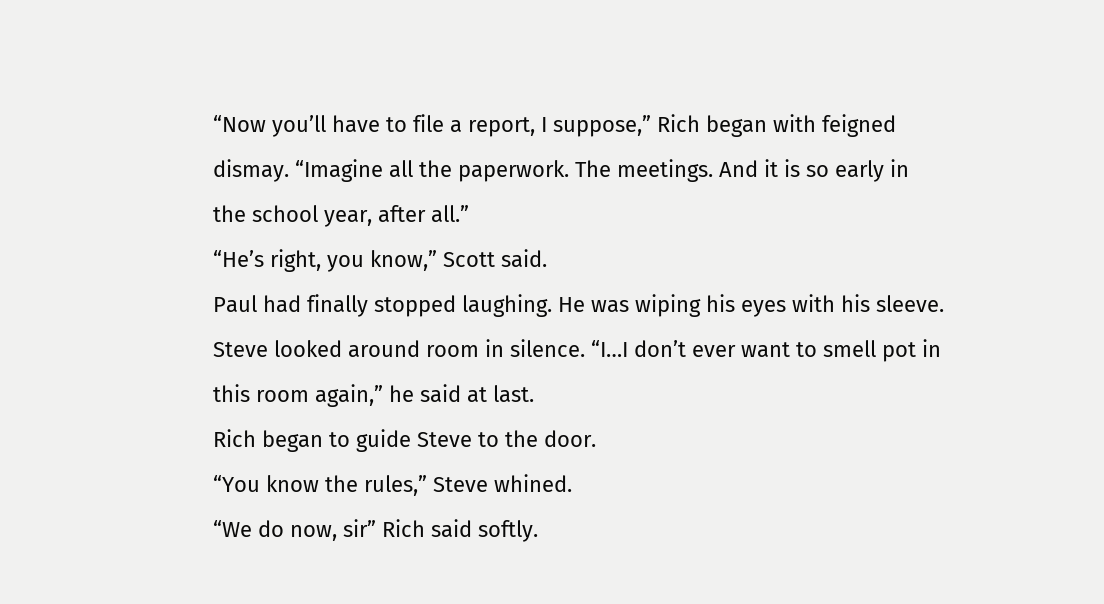“Now you’ll have to file a report, I suppose,” Rich began with feigned dismay. “Imagine all the paperwork. The meetings. And it is so early in the school year, after all.”
“He’s right, you know,” Scott said.
Paul had finally stopped laughing. He was wiping his eyes with his sleeve.
Steve looked around room in silence. “I…I don’t ever want to smell pot in this room again,” he said at last.
Rich began to guide Steve to the door.
“You know the rules,” Steve whined.
“We do now, sir” Rich said softly.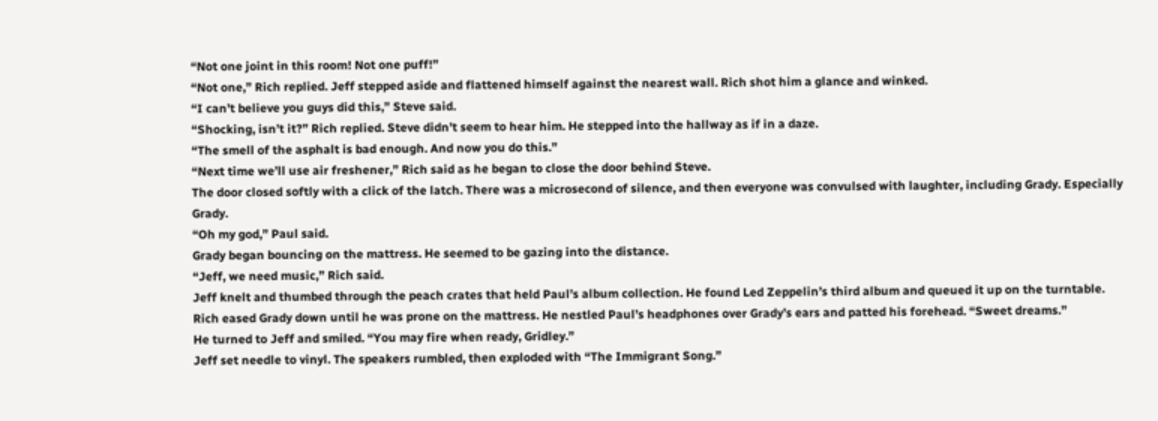“Not one joint in this room! Not one puff!”
“Not one,” Rich replied. Jeff stepped aside and flattened himself against the nearest wall. Rich shot him a glance and winked.
“I can’t believe you guys did this,” Steve said.
“Shocking, isn’t it?” Rich replied. Steve didn’t seem to hear him. He stepped into the hallway as if in a daze.
“The smell of the asphalt is bad enough. And now you do this.”
“Next time we’ll use air freshener,” Rich said as he began to close the door behind Steve.
The door closed softly with a click of the latch. There was a microsecond of silence, and then everyone was convulsed with laughter, including Grady. Especially Grady.
“Oh my god,” Paul said.
Grady began bouncing on the mattress. He seemed to be gazing into the distance.
“Jeff, we need music,” Rich said.
Jeff knelt and thumbed through the peach crates that held Paul’s album collection. He found Led Zeppelin’s third album and queued it up on the turntable.
Rich eased Grady down until he was prone on the mattress. He nestled Paul’s headphones over Grady’s ears and patted his forehead. “Sweet dreams.”
He turned to Jeff and smiled. “You may fire when ready, Gridley.”
Jeff set needle to vinyl. The speakers rumbled, then exploded with “The Immigrant Song.”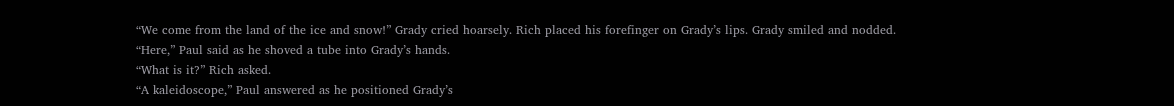“We come from the land of the ice and snow!” Grady cried hoarsely. Rich placed his forefinger on Grady’s lips. Grady smiled and nodded.
“Here,” Paul said as he shoved a tube into Grady’s hands.
“What is it?” Rich asked.
“A kaleidoscope,” Paul answered as he positioned Grady’s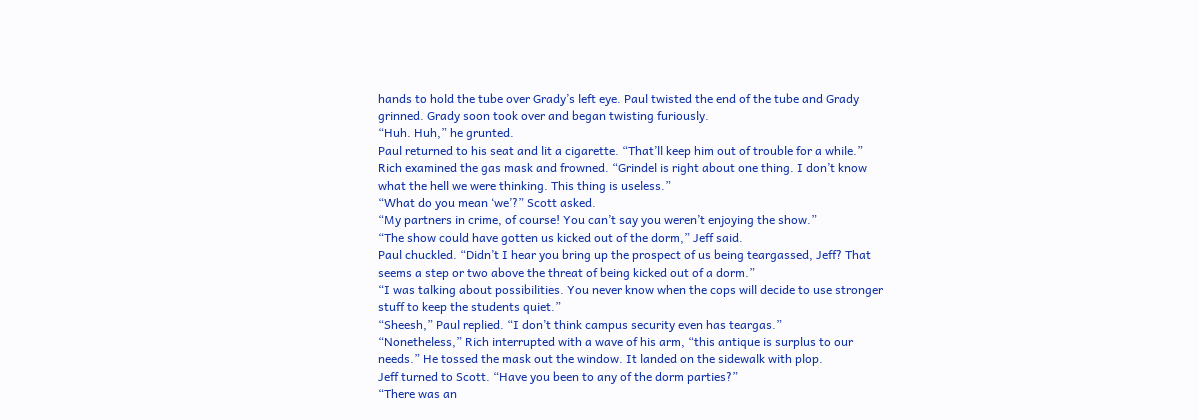hands to hold the tube over Grady’s left eye. Paul twisted the end of the tube and Grady grinned. Grady soon took over and began twisting furiously.
“Huh. Huh,” he grunted.
Paul returned to his seat and lit a cigarette. “That’ll keep him out of trouble for a while.”
Rich examined the gas mask and frowned. “Grindel is right about one thing. I don’t know what the hell we were thinking. This thing is useless.”
“What do you mean ‘we’?” Scott asked.
“My partners in crime, of course! You can’t say you weren’t enjoying the show.”
“The show could have gotten us kicked out of the dorm,” Jeff said.
Paul chuckled. “Didn’t I hear you bring up the prospect of us being teargassed, Jeff? That seems a step or two above the threat of being kicked out of a dorm.”
“I was talking about possibilities. You never know when the cops will decide to use stronger stuff to keep the students quiet.”
“Sheesh,” Paul replied. “I don’t think campus security even has teargas.”
“Nonetheless,” Rich interrupted with a wave of his arm, “this antique is surplus to our needs.” He tossed the mask out the window. It landed on the sidewalk with plop.
Jeff turned to Scott. “Have you been to any of the dorm parties?”
“There was an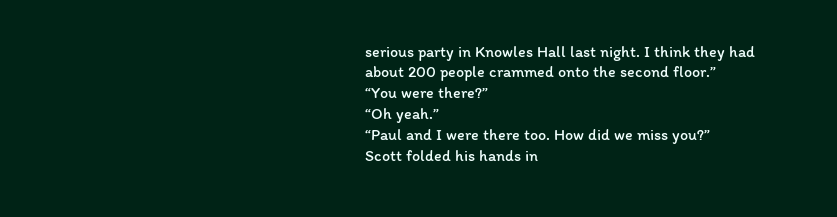serious party in Knowles Hall last night. I think they had about 200 people crammed onto the second floor.”
“You were there?”
“Oh yeah.”
“Paul and I were there too. How did we miss you?”
Scott folded his hands in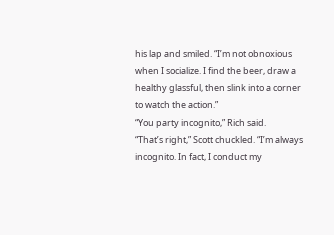his lap and smiled. “I’m not obnoxious when I socialize. I find the beer, draw a healthy glassful, then slink into a corner to watch the action.”
“You party incognito,” Rich said.
“That’s right,” Scott chuckled. “I’m always incognito. In fact, I conduct my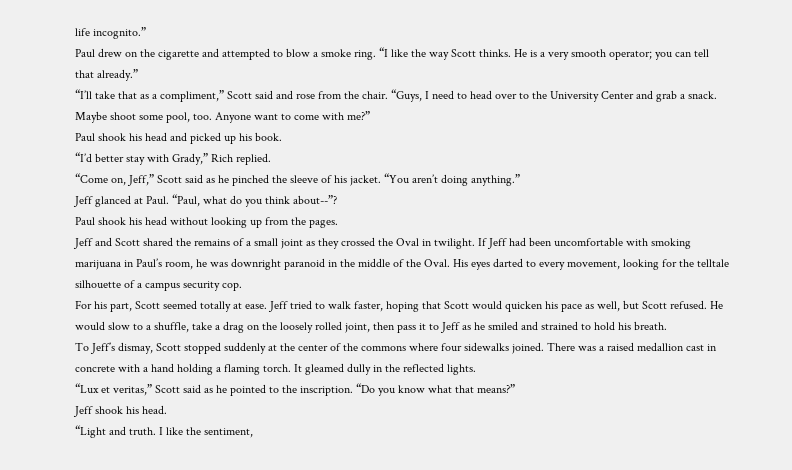life incognito.”
Paul drew on the cigarette and attempted to blow a smoke ring. “I like the way Scott thinks. He is a very smooth operator; you can tell that already.”
“I’ll take that as a compliment,” Scott said and rose from the chair. “Guys, I need to head over to the University Center and grab a snack. Maybe shoot some pool, too. Anyone want to come with me?”
Paul shook his head and picked up his book.
“I’d better stay with Grady,” Rich replied.
“Come on, Jeff,” Scott said as he pinched the sleeve of his jacket. “You aren’t doing anything.”
Jeff glanced at Paul. “Paul, what do you think about--”?
Paul shook his head without looking up from the pages.
Jeff and Scott shared the remains of a small joint as they crossed the Oval in twilight. If Jeff had been uncomfortable with smoking marijuana in Paul’s room, he was downright paranoid in the middle of the Oval. His eyes darted to every movement, looking for the telltale silhouette of a campus security cop.
For his part, Scott seemed totally at ease. Jeff tried to walk faster, hoping that Scott would quicken his pace as well, but Scott refused. He would slow to a shuffle, take a drag on the loosely rolled joint, then pass it to Jeff as he smiled and strained to hold his breath.
To Jeff’s dismay, Scott stopped suddenly at the center of the commons where four sidewalks joined. There was a raised medallion cast in concrete with a hand holding a flaming torch. It gleamed dully in the reflected lights.
“Lux et veritas,” Scott said as he pointed to the inscription. “Do you know what that means?”
Jeff shook his head.
“Light and truth. I like the sentiment,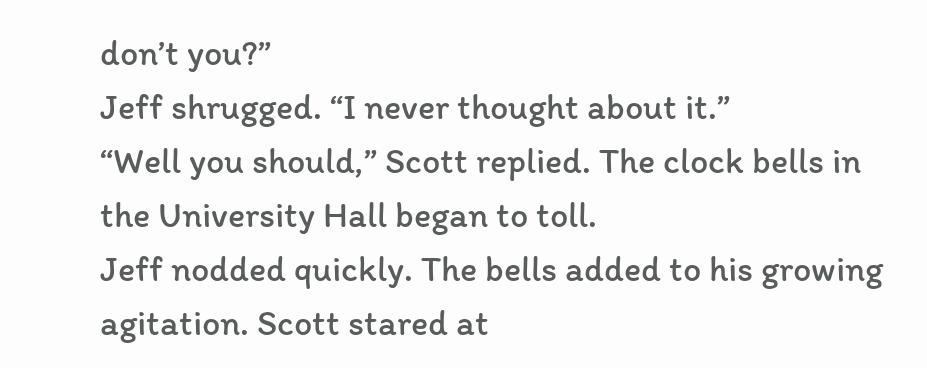don’t you?”
Jeff shrugged. “I never thought about it.”
“Well you should,” Scott replied. The clock bells in the University Hall began to toll.
Jeff nodded quickly. The bells added to his growing agitation. Scott stared at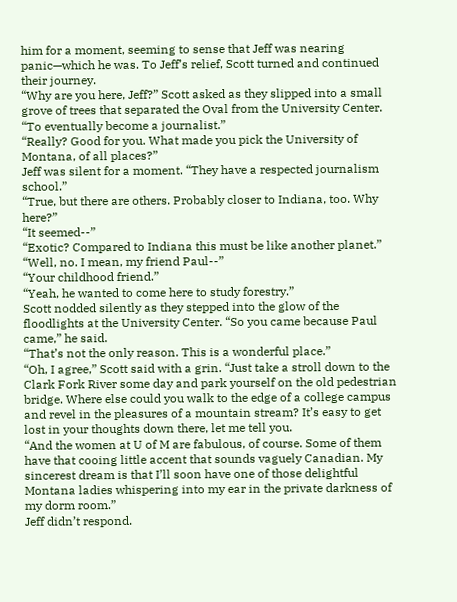him for a moment, seeming to sense that Jeff was nearing panic—which he was. To Jeff’s relief, Scott turned and continued their journey.
“Why are you here, Jeff?” Scott asked as they slipped into a small grove of trees that separated the Oval from the University Center.
“To eventually become a journalist.”
“Really? Good for you. What made you pick the University of Montana, of all places?”
Jeff was silent for a moment. “They have a respected journalism school.”
“True, but there are others. Probably closer to Indiana, too. Why here?”
“It seemed--”
“Exotic? Compared to Indiana this must be like another planet.”
“Well, no. I mean, my friend Paul--”
“Your childhood friend.”
“Yeah, he wanted to come here to study forestry.”
Scott nodded silently as they stepped into the glow of the floodlights at the University Center. “So you came because Paul came,” he said.
“That’s not the only reason. This is a wonderful place.”
“Oh, I agree,” Scott said with a grin. “Just take a stroll down to the Clark Fork River some day and park yourself on the old pedestrian bridge. Where else could you walk to the edge of a college campus and revel in the pleasures of a mountain stream? It’s easy to get lost in your thoughts down there, let me tell you.
“And the women at U of M are fabulous, of course. Some of them have that cooing little accent that sounds vaguely Canadian. My sincerest dream is that I’ll soon have one of those delightful Montana ladies whispering into my ear in the private darkness of my dorm room.”
Jeff didn’t respond.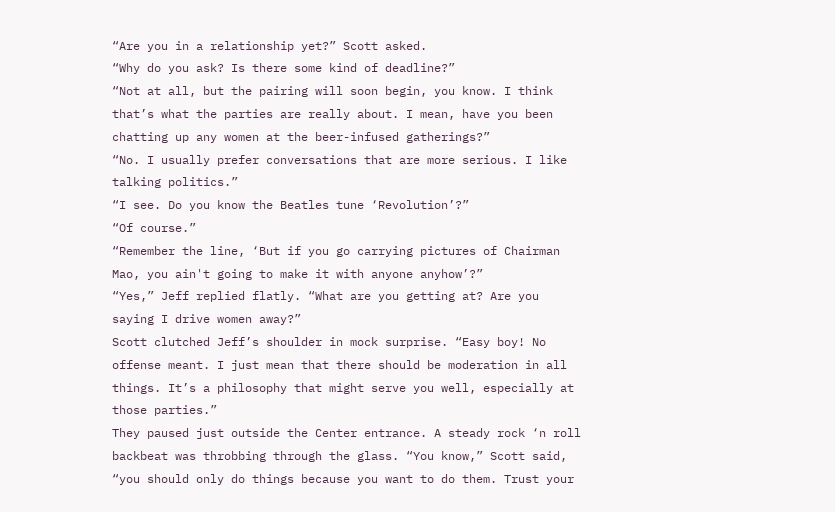“Are you in a relationship yet?” Scott asked.
“Why do you ask? Is there some kind of deadline?”
“Not at all, but the pairing will soon begin, you know. I think that’s what the parties are really about. I mean, have you been chatting up any women at the beer-infused gatherings?”
“No. I usually prefer conversations that are more serious. I like talking politics.”
“I see. Do you know the Beatles tune ‘Revolution’?”
“Of course.”
“Remember the line, ‘But if you go carrying pictures of Chairman Mao, you ain't going to make it with anyone anyhow’?”
“Yes,” Jeff replied flatly. “What are you getting at? Are you saying I drive women away?”
Scott clutched Jeff’s shoulder in mock surprise. “Easy boy! No offense meant. I just mean that there should be moderation in all things. It’s a philosophy that might serve you well, especially at those parties.”
They paused just outside the Center entrance. A steady rock ‘n roll backbeat was throbbing through the glass. “You know,” Scott said, “you should only do things because you want to do them. Trust your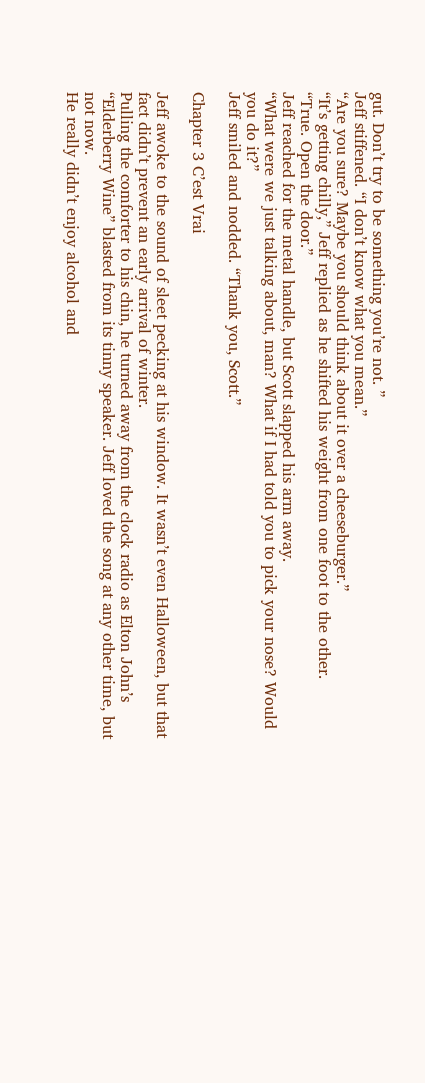gut. Don’t try to be something you’re not. ”
Jeff stiffened. “I don’t know what you mean.”
“Are you sure? Maybe you should think about it over a cheeseburger.”
“It’s getting chilly,” Jeff replied as he shifted his weight from one foot to the other.
“True. Open the door.”
Jeff reached for the metal handle, but Scott slapped his arm away.
“What were we just talking about, man? What if I had told you to pick your nose? Would you do it?”
Jeff smiled and nodded. “Thank you, Scott.”

Chapter 3 C’est Vrai

Jeff awoke to the sound of sleet pecking at his window. It wasn’t even Halloween, but that fact didn’t prevent an early arrival of winter.
Pulling the comforter to his chin, he turned away from the clock radio as Elton John’s “Elderberry Wine” blasted from its tinny speaker. Jeff loved the song at any other time, but not now.
He really didn’t enjoy alcohol and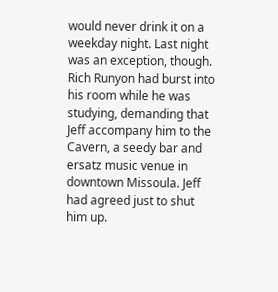would never drink it on a weekday night. Last night was an exception, though. Rich Runyon had burst into his room while he was studying, demanding that Jeff accompany him to the Cavern, a seedy bar and ersatz music venue in downtown Missoula. Jeff had agreed just to shut him up.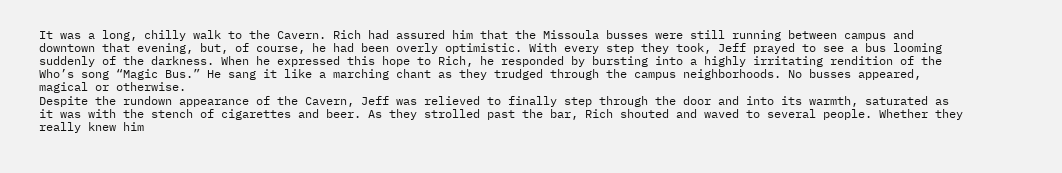It was a long, chilly walk to the Cavern. Rich had assured him that the Missoula busses were still running between campus and downtown that evening, but, of course, he had been overly optimistic. With every step they took, Jeff prayed to see a bus looming suddenly of the darkness. When he expressed this hope to Rich, he responded by bursting into a highly irritating rendition of the Who’s song “Magic Bus.” He sang it like a marching chant as they trudged through the campus neighborhoods. No busses appeared, magical or otherwise.
Despite the rundown appearance of the Cavern, Jeff was relieved to finally step through the door and into its warmth, saturated as it was with the stench of cigarettes and beer. As they strolled past the bar, Rich shouted and waved to several people. Whether they really knew him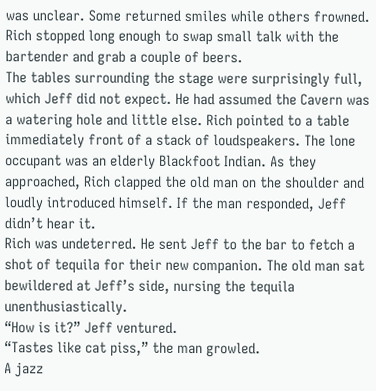was unclear. Some returned smiles while others frowned. Rich stopped long enough to swap small talk with the bartender and grab a couple of beers.
The tables surrounding the stage were surprisingly full, which Jeff did not expect. He had assumed the Cavern was a watering hole and little else. Rich pointed to a table immediately front of a stack of loudspeakers. The lone occupant was an elderly Blackfoot Indian. As they approached, Rich clapped the old man on the shoulder and loudly introduced himself. If the man responded, Jeff didn’t hear it.
Rich was undeterred. He sent Jeff to the bar to fetch a shot of tequila for their new companion. The old man sat bewildered at Jeff’s side, nursing the tequila unenthusiastically.
“How is it?” Jeff ventured.
“Tastes like cat piss,” the man growled.
A jazz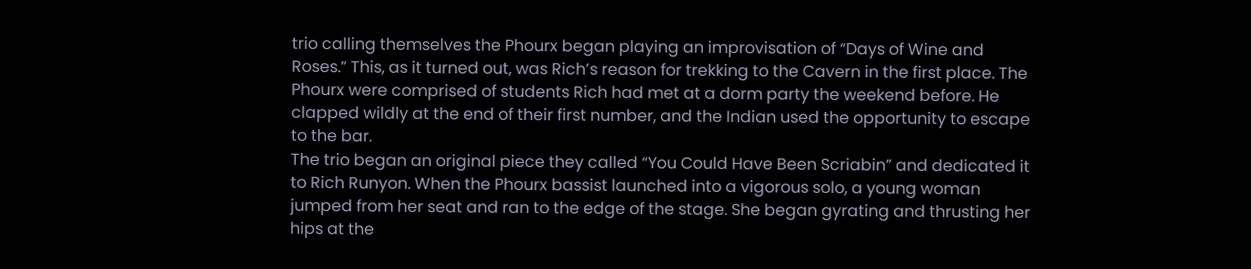trio calling themselves the Phourx began playing an improvisation of “Days of Wine and Roses.” This, as it turned out, was Rich’s reason for trekking to the Cavern in the first place. The Phourx were comprised of students Rich had met at a dorm party the weekend before. He clapped wildly at the end of their first number, and the Indian used the opportunity to escape to the bar.
The trio began an original piece they called “You Could Have Been Scriabin” and dedicated it to Rich Runyon. When the Phourx bassist launched into a vigorous solo, a young woman jumped from her seat and ran to the edge of the stage. She began gyrating and thrusting her hips at the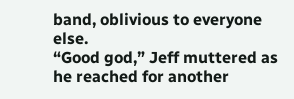band, oblivious to everyone else.
“Good god,” Jeff muttered as he reached for another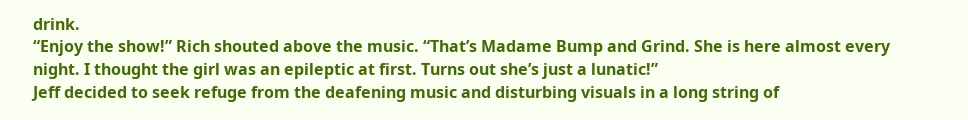drink.
“Enjoy the show!” Rich shouted above the music. “That’s Madame Bump and Grind. She is here almost every night. I thought the girl was an epileptic at first. Turns out she’s just a lunatic!”
Jeff decided to seek refuge from the deafening music and disturbing visuals in a long string of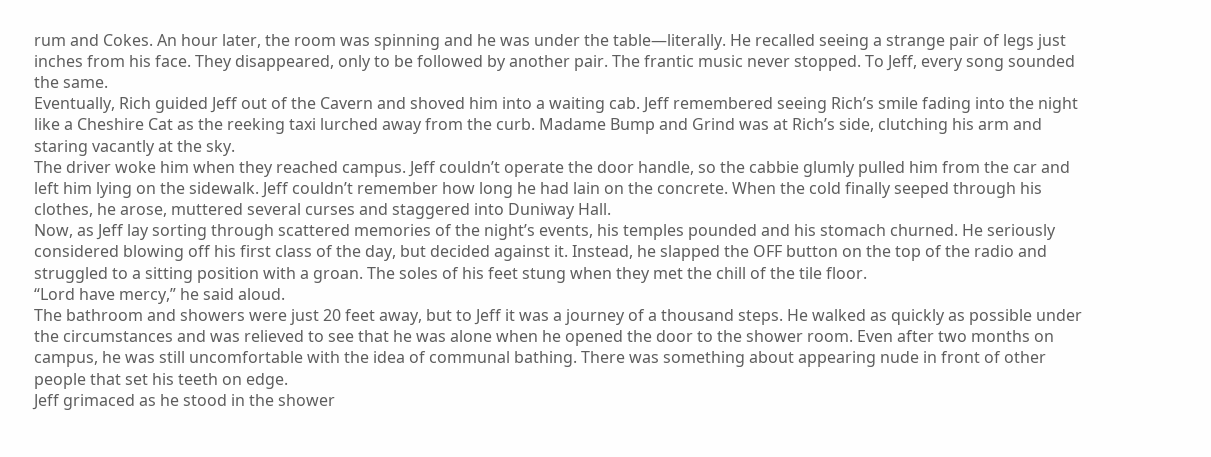rum and Cokes. An hour later, the room was spinning and he was under the table—literally. He recalled seeing a strange pair of legs just inches from his face. They disappeared, only to be followed by another pair. The frantic music never stopped. To Jeff, every song sounded the same.
Eventually, Rich guided Jeff out of the Cavern and shoved him into a waiting cab. Jeff remembered seeing Rich’s smile fading into the night like a Cheshire Cat as the reeking taxi lurched away from the curb. Madame Bump and Grind was at Rich’s side, clutching his arm and staring vacantly at the sky.
The driver woke him when they reached campus. Jeff couldn’t operate the door handle, so the cabbie glumly pulled him from the car and left him lying on the sidewalk. Jeff couldn’t remember how long he had lain on the concrete. When the cold finally seeped through his clothes, he arose, muttered several curses and staggered into Duniway Hall.
Now, as Jeff lay sorting through scattered memories of the night’s events, his temples pounded and his stomach churned. He seriously considered blowing off his first class of the day, but decided against it. Instead, he slapped the OFF button on the top of the radio and struggled to a sitting position with a groan. The soles of his feet stung when they met the chill of the tile floor.
“Lord have mercy,” he said aloud.
The bathroom and showers were just 20 feet away, but to Jeff it was a journey of a thousand steps. He walked as quickly as possible under the circumstances and was relieved to see that he was alone when he opened the door to the shower room. Even after two months on campus, he was still uncomfortable with the idea of communal bathing. There was something about appearing nude in front of other people that set his teeth on edge.
Jeff grimaced as he stood in the shower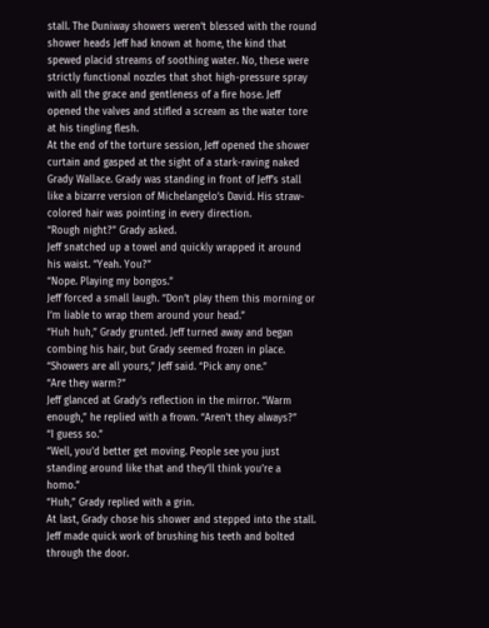stall. The Duniway showers weren’t blessed with the round shower heads Jeff had known at home, the kind that spewed placid streams of soothing water. No, these were strictly functional nozzles that shot high-pressure spray with all the grace and gentleness of a fire hose. Jeff opened the valves and stifled a scream as the water tore at his tingling flesh.
At the end of the torture session, Jeff opened the shower curtain and gasped at the sight of a stark-raving naked Grady Wallace. Grady was standing in front of Jeff’s stall like a bizarre version of Michelangelo’s David. His straw-colored hair was pointing in every direction.
“Rough night?” Grady asked.
Jeff snatched up a towel and quickly wrapped it around his waist. “Yeah. You?”
“Nope. Playing my bongos.”
Jeff forced a small laugh. “Don’t play them this morning or I’m liable to wrap them around your head.”
“Huh huh,” Grady grunted. Jeff turned away and began combing his hair, but Grady seemed frozen in place.
“Showers are all yours,” Jeff said. “Pick any one.”
“Are they warm?”
Jeff glanced at Grady’s reflection in the mirror. “Warm enough,” he replied with a frown. “Aren’t they always?”
“I guess so.”
“Well, you’d better get moving. People see you just standing around like that and they’ll think you’re a homo.”
“Huh,” Grady replied with a grin.
At last, Grady chose his shower and stepped into the stall. Jeff made quick work of brushing his teeth and bolted through the door.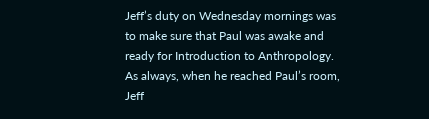Jeff’s duty on Wednesday mornings was to make sure that Paul was awake and ready for Introduction to Anthropology. As always, when he reached Paul’s room, Jeff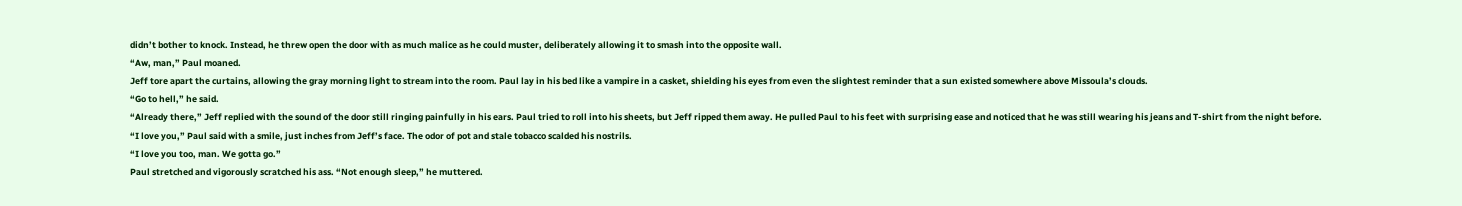didn’t bother to knock. Instead, he threw open the door with as much malice as he could muster, deliberately allowing it to smash into the opposite wall.
“Aw, man,” Paul moaned.
Jeff tore apart the curtains, allowing the gray morning light to stream into the room. Paul lay in his bed like a vampire in a casket, shielding his eyes from even the slightest reminder that a sun existed somewhere above Missoula’s clouds.
“Go to hell,” he said.
“Already there,” Jeff replied with the sound of the door still ringing painfully in his ears. Paul tried to roll into his sheets, but Jeff ripped them away. He pulled Paul to his feet with surprising ease and noticed that he was still wearing his jeans and T-shirt from the night before.
“I love you,” Paul said with a smile, just inches from Jeff’s face. The odor of pot and stale tobacco scalded his nostrils.
“I love you too, man. We gotta go.”
Paul stretched and vigorously scratched his ass. “Not enough sleep,” he muttered.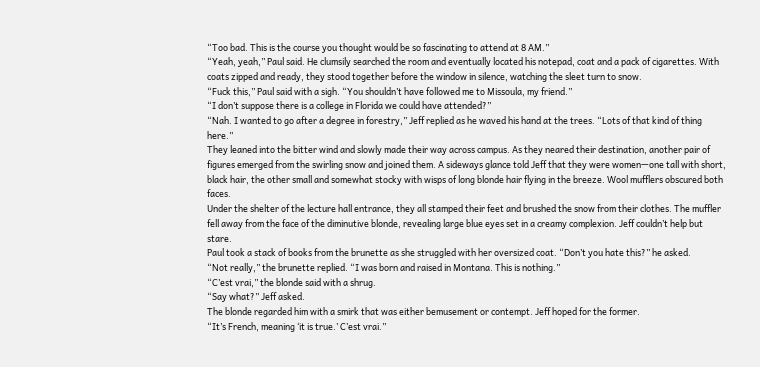“Too bad. This is the course you thought would be so fascinating to attend at 8 AM.”
“Yeah, yeah,” Paul said. He clumsily searched the room and eventually located his notepad, coat and a pack of cigarettes. With coats zipped and ready, they stood together before the window in silence, watching the sleet turn to snow.
“Fuck this,” Paul said with a sigh. “You shouldn’t have followed me to Missoula, my friend.”
“I don’t suppose there is a college in Florida we could have attended?”
“Nah. I wanted to go after a degree in forestry,” Jeff replied as he waved his hand at the trees. “Lots of that kind of thing here.”
They leaned into the bitter wind and slowly made their way across campus. As they neared their destination, another pair of figures emerged from the swirling snow and joined them. A sideways glance told Jeff that they were women—one tall with short, black hair, the other small and somewhat stocky with wisps of long blonde hair flying in the breeze. Wool mufflers obscured both faces.
Under the shelter of the lecture hall entrance, they all stamped their feet and brushed the snow from their clothes. The muffler fell away from the face of the diminutive blonde, revealing large blue eyes set in a creamy complexion. Jeff couldn’t help but stare.
Paul took a stack of books from the brunette as she struggled with her oversized coat. “Don’t you hate this?” he asked.
“Not really,” the brunette replied. “I was born and raised in Montana. This is nothing.”
“C’est vrai,” the blonde said with a shrug.
“Say what?” Jeff asked.
The blonde regarded him with a smirk that was either bemusement or contempt. Jeff hoped for the former.
“It’s French, meaning ‘it is true.’ C’est vrai.”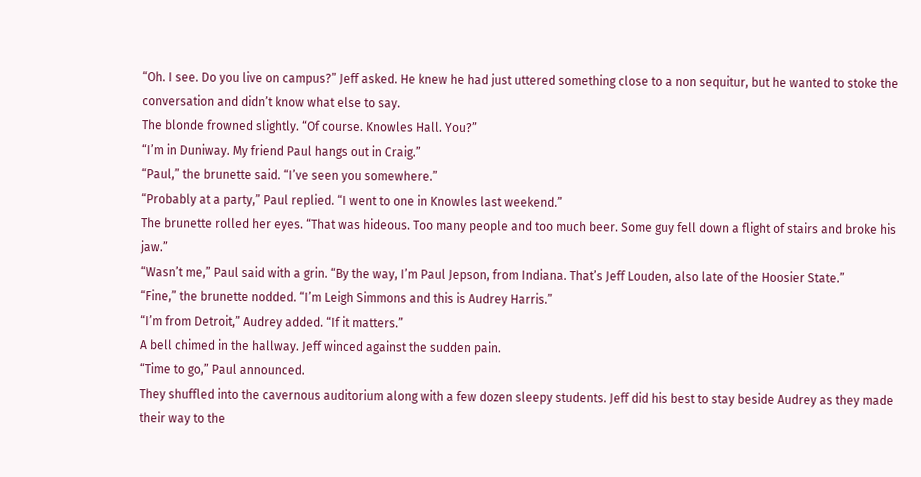“Oh. I see. Do you live on campus?” Jeff asked. He knew he had just uttered something close to a non sequitur, but he wanted to stoke the conversation and didn’t know what else to say.
The blonde frowned slightly. “Of course. Knowles Hall. You?”
“I’m in Duniway. My friend Paul hangs out in Craig.”
“Paul,” the brunette said. “I’ve seen you somewhere.”
“Probably at a party,” Paul replied. “I went to one in Knowles last weekend.”
The brunette rolled her eyes. “That was hideous. Too many people and too much beer. Some guy fell down a flight of stairs and broke his jaw.”
“Wasn’t me,” Paul said with a grin. “By the way, I’m Paul Jepson, from Indiana. That’s Jeff Louden, also late of the Hoosier State.”
“Fine,” the brunette nodded. “I’m Leigh Simmons and this is Audrey Harris.”
“I’m from Detroit,” Audrey added. “If it matters.”
A bell chimed in the hallway. Jeff winced against the sudden pain.
“Time to go,” Paul announced.
They shuffled into the cavernous auditorium along with a few dozen sleepy students. Jeff did his best to stay beside Audrey as they made their way to the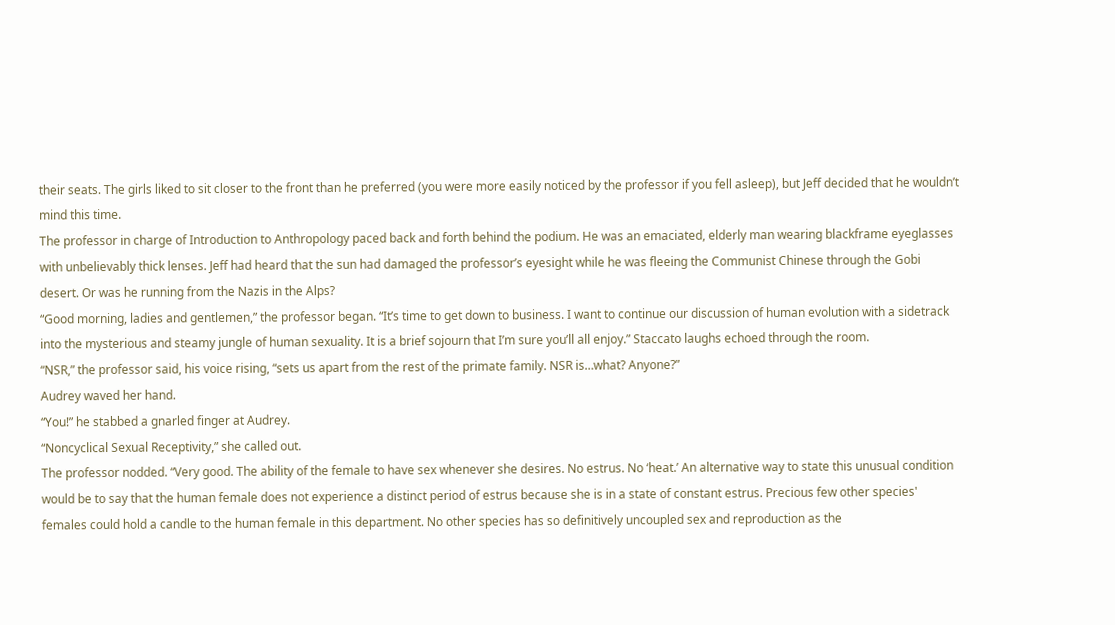their seats. The girls liked to sit closer to the front than he preferred (you were more easily noticed by the professor if you fell asleep), but Jeff decided that he wouldn’t mind this time.
The professor in charge of Introduction to Anthropology paced back and forth behind the podium. He was an emaciated, elderly man wearing blackframe eyeglasses with unbelievably thick lenses. Jeff had heard that the sun had damaged the professor’s eyesight while he was fleeing the Communist Chinese through the Gobi desert. Or was he running from the Nazis in the Alps?
“Good morning, ladies and gentlemen,” the professor began. “It’s time to get down to business. I want to continue our discussion of human evolution with a sidetrack into the mysterious and steamy jungle of human sexuality. It is a brief sojourn that I’m sure you’ll all enjoy.” Staccato laughs echoed through the room.
“NSR,” the professor said, his voice rising, “sets us apart from the rest of the primate family. NSR is…what? Anyone?”
Audrey waved her hand.
“You!” he stabbed a gnarled finger at Audrey.
“Noncyclical Sexual Receptivity,” she called out.
The professor nodded. “Very good. The ability of the female to have sex whenever she desires. No estrus. No ‘heat.’ An alternative way to state this unusual condition would be to say that the human female does not experience a distinct period of estrus because she is in a state of constant estrus. Precious few other species' females could hold a candle to the human female in this department. No other species has so definitively uncoupled sex and reproduction as the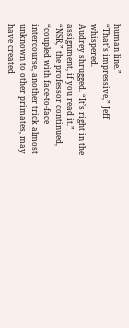human line.”
“That’s impressive,” Jeff whispered.
Audrey shrugged. “It’s right in the assignment, if you read it.”
“NSR,” the professor continued, “coupled with face-to-face intercourse, another trick almost unknown to other primates, may have created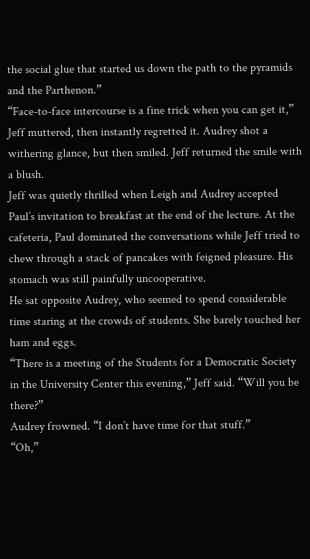the social glue that started us down the path to the pyramids and the Parthenon.”
“Face-to-face intercourse is a fine trick when you can get it,” Jeff muttered, then instantly regretted it. Audrey shot a withering glance, but then smiled. Jeff returned the smile with a blush.
Jeff was quietly thrilled when Leigh and Audrey accepted Paul’s invitation to breakfast at the end of the lecture. At the cafeteria, Paul dominated the conversations while Jeff tried to chew through a stack of pancakes with feigned pleasure. His stomach was still painfully uncooperative.
He sat opposite Audrey, who seemed to spend considerable time staring at the crowds of students. She barely touched her ham and eggs.
“There is a meeting of the Students for a Democratic Society in the University Center this evening,” Jeff said. “Will you be there?”
Audrey frowned. “I don’t have time for that stuff.”
“Oh,”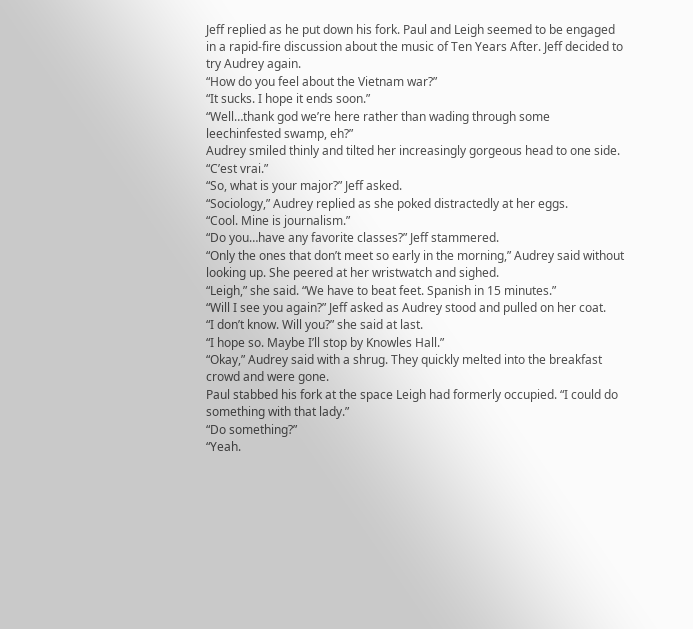Jeff replied as he put down his fork. Paul and Leigh seemed to be engaged in a rapid-fire discussion about the music of Ten Years After. Jeff decided to try Audrey again.
“How do you feel about the Vietnam war?”
“It sucks. I hope it ends soon.”
“Well…thank god we’re here rather than wading through some leechinfested swamp, eh?”
Audrey smiled thinly and tilted her increasingly gorgeous head to one side. “C’est vrai.”
“So, what is your major?” Jeff asked.
“Sociology,” Audrey replied as she poked distractedly at her eggs.
“Cool. Mine is journalism.”
“Do you…have any favorite classes?” Jeff stammered.
“Only the ones that don’t meet so early in the morning,” Audrey said without looking up. She peered at her wristwatch and sighed.
“Leigh,” she said. “We have to beat feet. Spanish in 15 minutes.”
“Will I see you again?” Jeff asked as Audrey stood and pulled on her coat.
“I don’t know. Will you?” she said at last.
“I hope so. Maybe I’ll stop by Knowles Hall.”
“Okay,” Audrey said with a shrug. They quickly melted into the breakfast crowd and were gone.
Paul stabbed his fork at the space Leigh had formerly occupied. “I could do something with that lady.”
“Do something?”
“Yeah.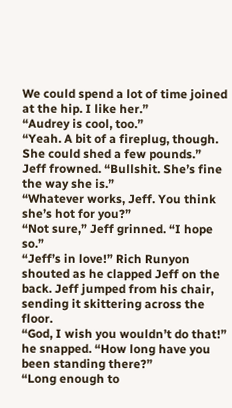We could spend a lot of time joined at the hip. I like her.”
“Audrey is cool, too.”
“Yeah. A bit of a fireplug, though. She could shed a few pounds.”
Jeff frowned. “Bullshit. She’s fine the way she is.”
“Whatever works, Jeff. You think she’s hot for you?”
“Not sure,” Jeff grinned. “I hope so.”
“Jeff’s in love!” Rich Runyon shouted as he clapped Jeff on the back. Jeff jumped from his chair, sending it skittering across the floor.
“God, I wish you wouldn’t do that!” he snapped. “How long have you been standing there?”
“Long enough to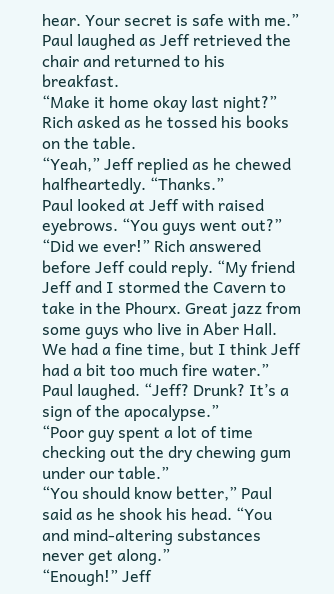hear. Your secret is safe with me.”
Paul laughed as Jeff retrieved the chair and returned to his breakfast.
“Make it home okay last night?” Rich asked as he tossed his books on the table.
“Yeah,” Jeff replied as he chewed halfheartedly. “Thanks.”
Paul looked at Jeff with raised eyebrows. “You guys went out?”
“Did we ever!” Rich answered before Jeff could reply. “My friend Jeff and I stormed the Cavern to take in the Phourx. Great jazz from some guys who live in Aber Hall. We had a fine time, but I think Jeff had a bit too much fire water.”
Paul laughed. “Jeff? Drunk? It’s a sign of the apocalypse.”
“Poor guy spent a lot of time checking out the dry chewing gum under our table.”
“You should know better,” Paul said as he shook his head. “You and mind-altering substances never get along.”
“Enough!” Jeff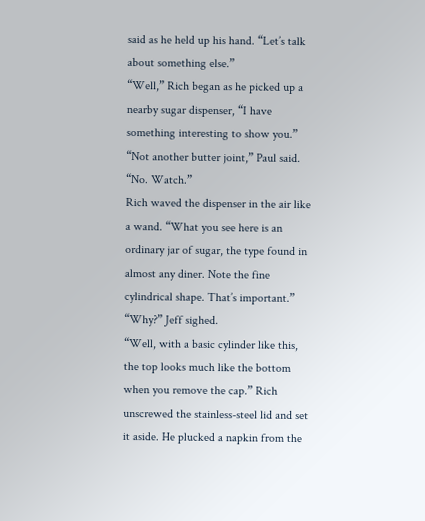said as he held up his hand. “Let’s talk about something else.”
“Well,” Rich began as he picked up a nearby sugar dispenser, “I have something interesting to show you.”
“Not another butter joint,” Paul said.
“No. Watch.”
Rich waved the dispenser in the air like a wand. “What you see here is an ordinary jar of sugar, the type found in almost any diner. Note the fine cylindrical shape. That’s important.”
“Why?” Jeff sighed.
“Well, with a basic cylinder like this, the top looks much like the bottom when you remove the cap.” Rich unscrewed the stainless-steel lid and set it aside. He plucked a napkin from the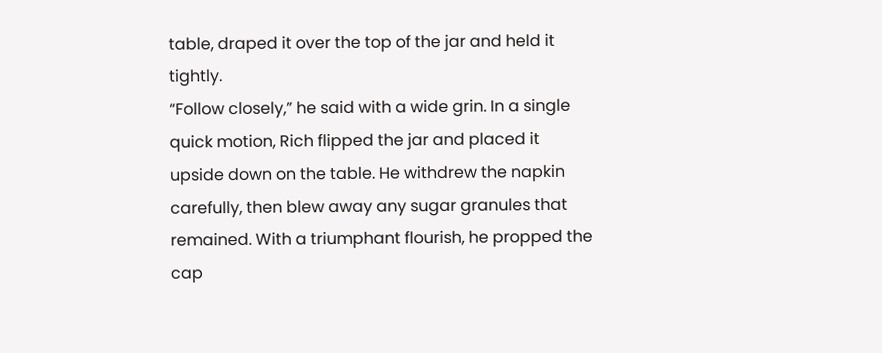table, draped it over the top of the jar and held it tightly.
“Follow closely,” he said with a wide grin. In a single quick motion, Rich flipped the jar and placed it upside down on the table. He withdrew the napkin carefully, then blew away any sugar granules that remained. With a triumphant flourish, he propped the cap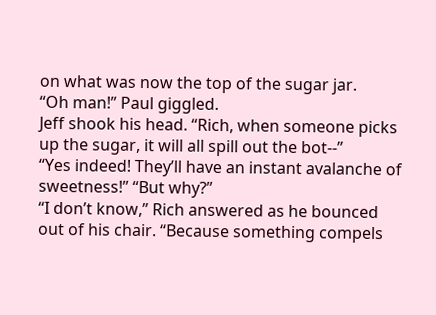on what was now the top of the sugar jar.
“Oh man!” Paul giggled.
Jeff shook his head. “Rich, when someone picks up the sugar, it will all spill out the bot--”
“Yes indeed! They’ll have an instant avalanche of sweetness!” “But why?”
“I don’t know,” Rich answered as he bounced out of his chair. “Because something compels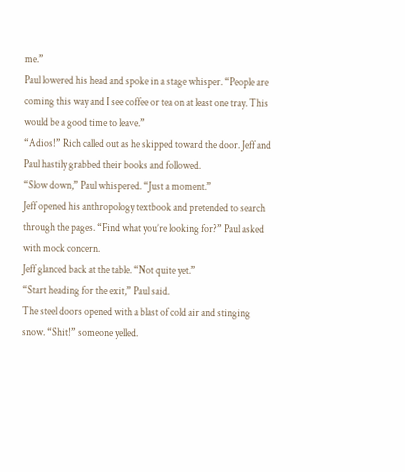me.”
Paul lowered his head and spoke in a stage whisper. “People are coming this way and I see coffee or tea on at least one tray. This would be a good time to leave.”
“Adios!” Rich called out as he skipped toward the door. Jeff and Paul hastily grabbed their books and followed.
“Slow down,” Paul whispered. “Just a moment.”
Jeff opened his anthropology textbook and pretended to search through the pages. “Find what you’re looking for?” Paul asked with mock concern.
Jeff glanced back at the table. “Not quite yet.”
“Start heading for the exit,” Paul said.
The steel doors opened with a blast of cold air and stinging snow. “Shit!” someone yelled.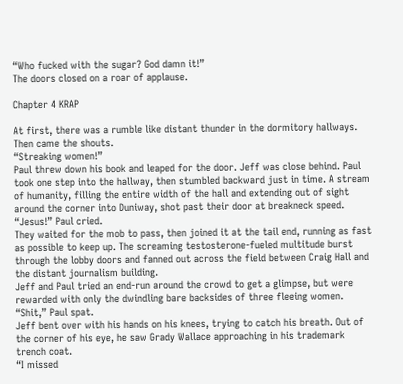“Who fucked with the sugar? God damn it!”
The doors closed on a roar of applause.

Chapter 4 KRAP

At first, there was a rumble like distant thunder in the dormitory hallways. Then came the shouts.
“Streaking women!”
Paul threw down his book and leaped for the door. Jeff was close behind. Paul took one step into the hallway, then stumbled backward just in time. A stream of humanity, filling the entire width of the hall and extending out of sight around the corner into Duniway, shot past their door at breakneck speed.
“Jesus!” Paul cried.
They waited for the mob to pass, then joined it at the tail end, running as fast as possible to keep up. The screaming testosterone-fueled multitude burst through the lobby doors and fanned out across the field between Craig Hall and the distant journalism building.
Jeff and Paul tried an end-run around the crowd to get a glimpse, but were rewarded with only the dwindling bare backsides of three fleeing women.
“Shit,” Paul spat.
Jeff bent over with his hands on his knees, trying to catch his breath. Out of the corner of his eye, he saw Grady Wallace approaching in his trademark trench coat.
“I missed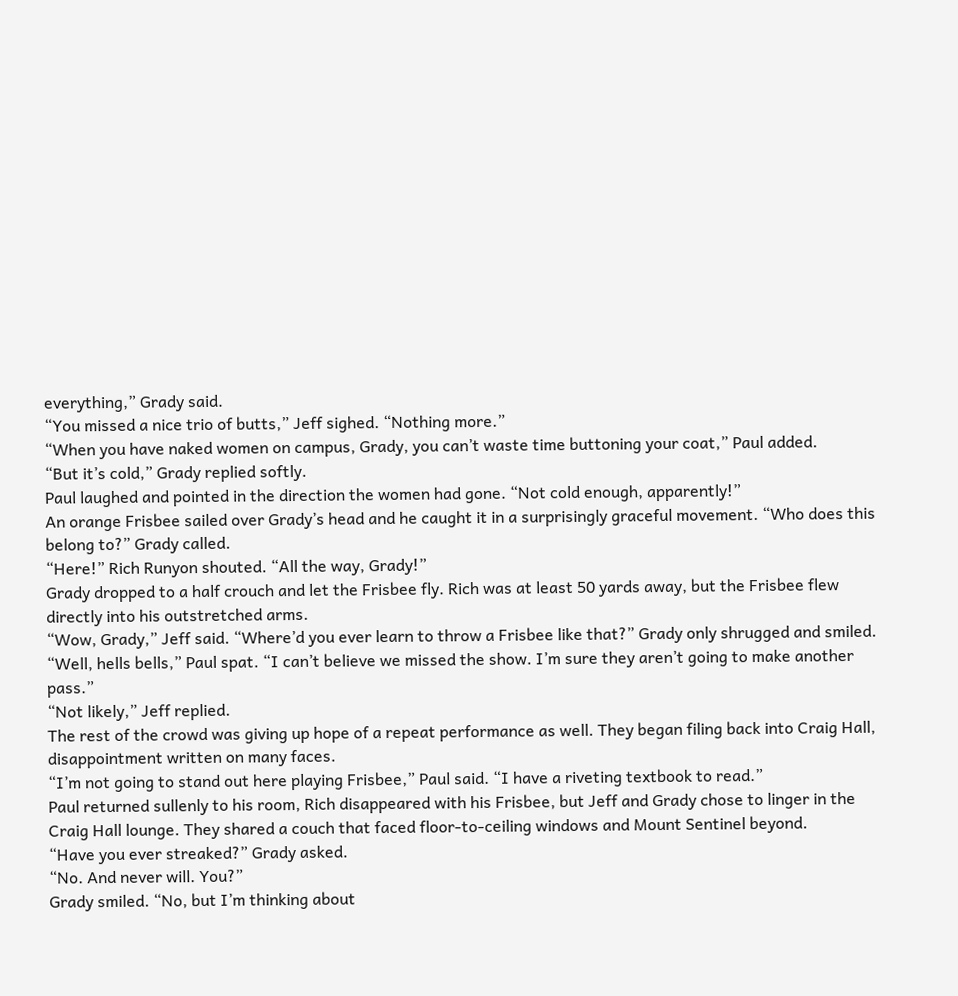everything,” Grady said.
“You missed a nice trio of butts,” Jeff sighed. “Nothing more.”
“When you have naked women on campus, Grady, you can’t waste time buttoning your coat,” Paul added.
“But it’s cold,” Grady replied softly.
Paul laughed and pointed in the direction the women had gone. “Not cold enough, apparently!”
An orange Frisbee sailed over Grady’s head and he caught it in a surprisingly graceful movement. “Who does this belong to?” Grady called.
“Here!” Rich Runyon shouted. “All the way, Grady!”
Grady dropped to a half crouch and let the Frisbee fly. Rich was at least 50 yards away, but the Frisbee flew directly into his outstretched arms.
“Wow, Grady,” Jeff said. “Where’d you ever learn to throw a Frisbee like that?” Grady only shrugged and smiled.
“Well, hells bells,” Paul spat. “I can’t believe we missed the show. I’m sure they aren’t going to make another pass.”
“Not likely,” Jeff replied.
The rest of the crowd was giving up hope of a repeat performance as well. They began filing back into Craig Hall, disappointment written on many faces.
“I’m not going to stand out here playing Frisbee,” Paul said. “I have a riveting textbook to read.”
Paul returned sullenly to his room, Rich disappeared with his Frisbee, but Jeff and Grady chose to linger in the Craig Hall lounge. They shared a couch that faced floor-to-ceiling windows and Mount Sentinel beyond.
“Have you ever streaked?” Grady asked.
“No. And never will. You?”
Grady smiled. “No, but I’m thinking about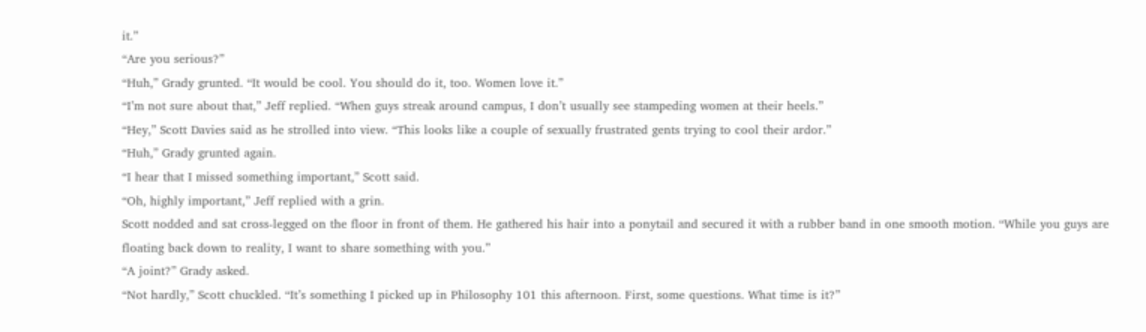it.”
“Are you serious?”
“Huh,” Grady grunted. “It would be cool. You should do it, too. Women love it.”
“I’m not sure about that,” Jeff replied. “When guys streak around campus, I don’t usually see stampeding women at their heels.”
“Hey,” Scott Davies said as he strolled into view. “This looks like a couple of sexually frustrated gents trying to cool their ardor.”
“Huh,” Grady grunted again.
“I hear that I missed something important,” Scott said.
“Oh, highly important,” Jeff replied with a grin.
Scott nodded and sat cross-legged on the floor in front of them. He gathered his hair into a ponytail and secured it with a rubber band in one smooth motion. “While you guys are floating back down to reality, I want to share something with you.”
“A joint?” Grady asked.
“Not hardly,” Scott chuckled. “It’s something I picked up in Philosophy 101 this afternoon. First, some questions. What time is it?”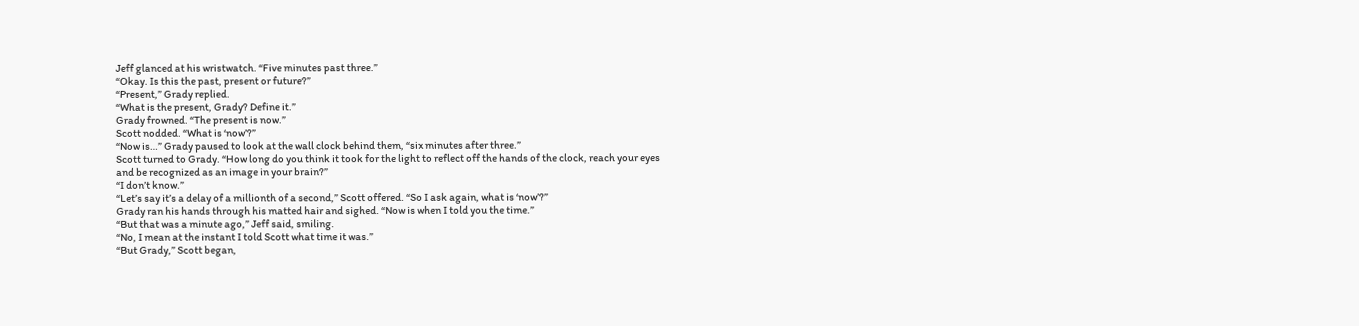Jeff glanced at his wristwatch. “Five minutes past three.”
“Okay. Is this the past, present or future?”
“Present,” Grady replied.
“What is the present, Grady? Define it.”
Grady frowned. “The present is now.”
Scott nodded. “What is ‘now’?”
“Now is…” Grady paused to look at the wall clock behind them, “six minutes after three.”
Scott turned to Grady. “How long do you think it took for the light to reflect off the hands of the clock, reach your eyes and be recognized as an image in your brain?”
“I don’t know.”
“Let’s say it’s a delay of a millionth of a second,” Scott offered. “So I ask again, what is ‘now’?”
Grady ran his hands through his matted hair and sighed. “Now is when I told you the time.”
“But that was a minute ago,” Jeff said, smiling.
“No, I mean at the instant I told Scott what time it was.”
“But Grady,” Scott began,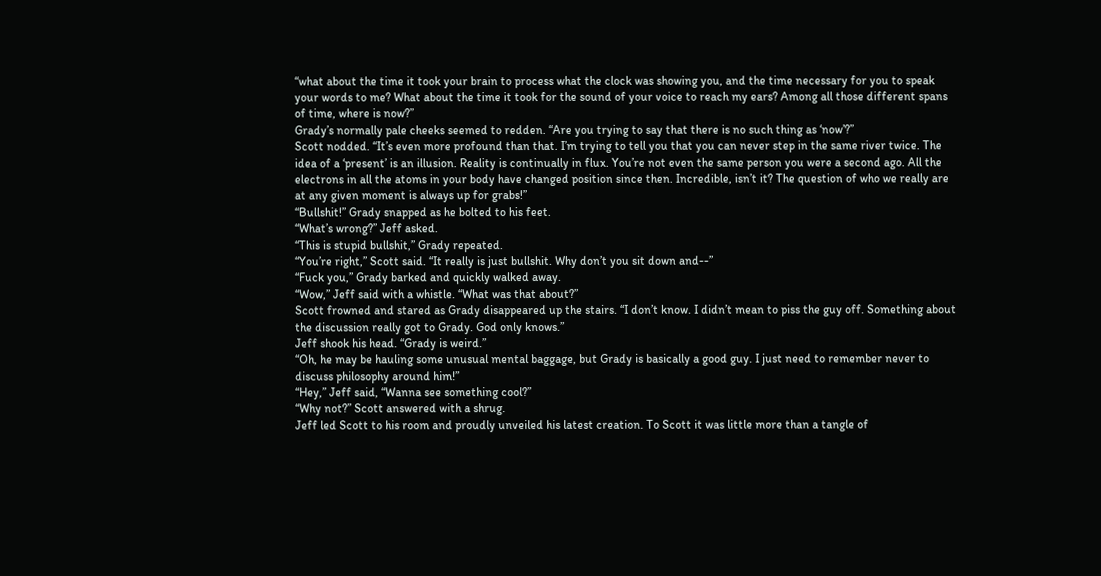“what about the time it took your brain to process what the clock was showing you, and the time necessary for you to speak your words to me? What about the time it took for the sound of your voice to reach my ears? Among all those different spans of time, where is now?”
Grady’s normally pale cheeks seemed to redden. “Are you trying to say that there is no such thing as ‘now’?”
Scott nodded. “It’s even more profound than that. I’m trying to tell you that you can never step in the same river twice. The idea of a ‘present’ is an illusion. Reality is continually in flux. You’re not even the same person you were a second ago. All the electrons in all the atoms in your body have changed position since then. Incredible, isn’t it? The question of who we really are at any given moment is always up for grabs!”
“Bullshit!” Grady snapped as he bolted to his feet.
“What’s wrong?” Jeff asked.
“This is stupid bullshit,” Grady repeated.
“You’re right,” Scott said. “It really is just bullshit. Why don’t you sit down and--”
“Fuck you,” Grady barked and quickly walked away.
“Wow,” Jeff said with a whistle. “What was that about?”
Scott frowned and stared as Grady disappeared up the stairs. “I don’t know. I didn’t mean to piss the guy off. Something about the discussion really got to Grady. God only knows.”
Jeff shook his head. “Grady is weird.”
“Oh, he may be hauling some unusual mental baggage, but Grady is basically a good guy. I just need to remember never to discuss philosophy around him!”
“Hey,” Jeff said, “Wanna see something cool?”
“Why not?” Scott answered with a shrug.
Jeff led Scott to his room and proudly unveiled his latest creation. To Scott it was little more than a tangle of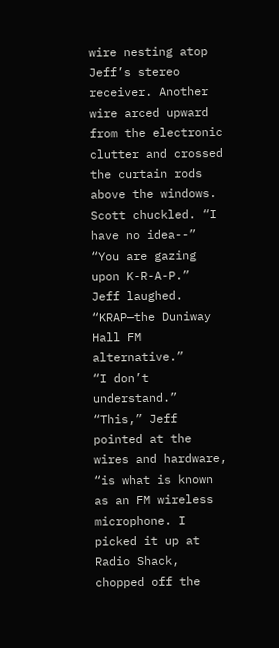wire nesting atop Jeff’s stereo receiver. Another wire arced upward from the electronic clutter and crossed the curtain rods above the windows.
Scott chuckled. “I have no idea--”
“You are gazing upon K-R-A-P.”
Jeff laughed. “KRAP—the Duniway Hall FM alternative.”
“I don’t understand.”
“This,” Jeff pointed at the wires and hardware, “is what is known as an FM wireless microphone. I picked it up at Radio Shack, chopped off the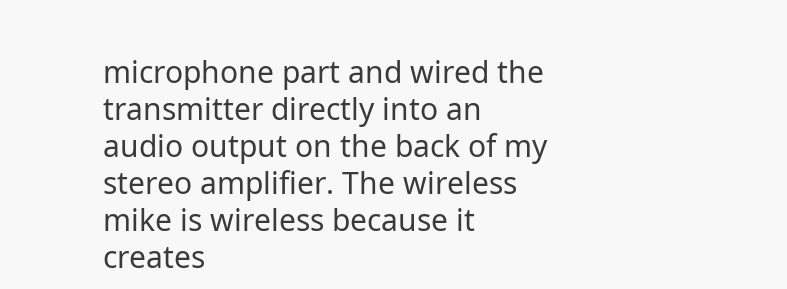microphone part and wired the transmitter directly into an audio output on the back of my stereo amplifier. The wireless mike is wireless because it creates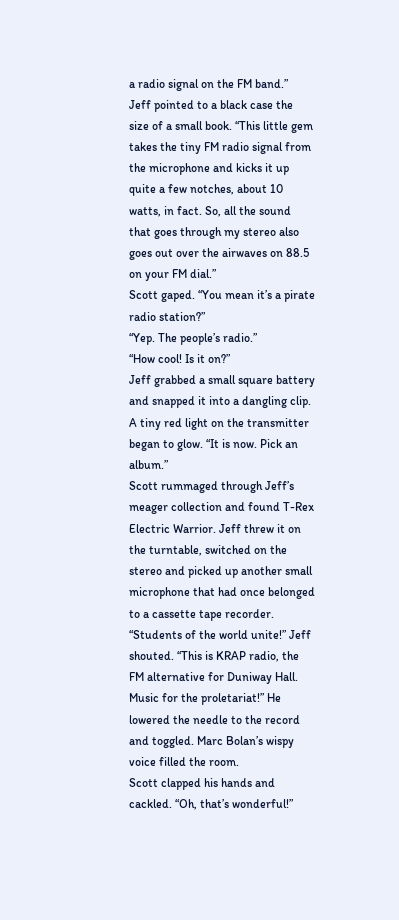a radio signal on the FM band.”
Jeff pointed to a black case the size of a small book. “This little gem takes the tiny FM radio signal from the microphone and kicks it up quite a few notches, about 10 watts, in fact. So, all the sound that goes through my stereo also goes out over the airwaves on 88.5 on your FM dial.”
Scott gaped. “You mean it’s a pirate radio station?”
“Yep. The people’s radio.”
“How cool! Is it on?”
Jeff grabbed a small square battery and snapped it into a dangling clip. A tiny red light on the transmitter began to glow. “It is now. Pick an album.”
Scott rummaged through Jeff’s meager collection and found T-Rex Electric Warrior. Jeff threw it on the turntable, switched on the stereo and picked up another small microphone that had once belonged to a cassette tape recorder.
“Students of the world unite!” Jeff shouted. “This is KRAP radio, the FM alternative for Duniway Hall. Music for the proletariat!” He lowered the needle to the record and toggled. Marc Bolan’s wispy voice filled the room.
Scott clapped his hands and cackled. “Oh, that’s wonderful!”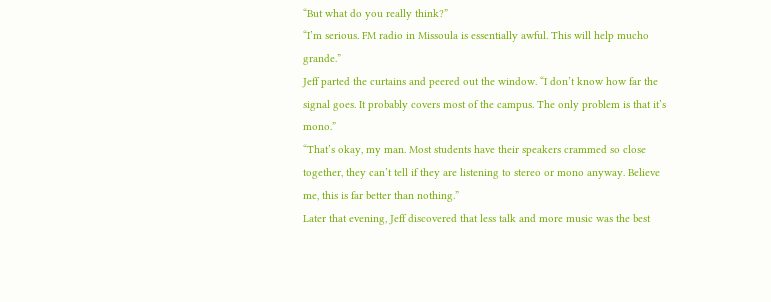“But what do you really think?”
“I’m serious. FM radio in Missoula is essentially awful. This will help mucho grande.”
Jeff parted the curtains and peered out the window. “I don’t know how far the signal goes. It probably covers most of the campus. The only problem is that it’s mono.”
“That’s okay, my man. Most students have their speakers crammed so close together, they can’t tell if they are listening to stereo or mono anyway. Believe me, this is far better than nothing.”
Later that evening, Jeff discovered that less talk and more music was the best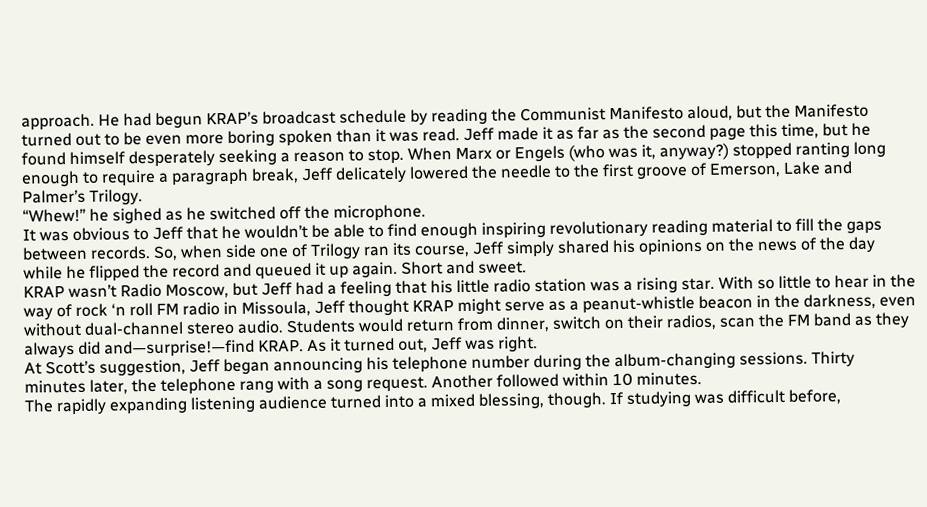approach. He had begun KRAP’s broadcast schedule by reading the Communist Manifesto aloud, but the Manifesto turned out to be even more boring spoken than it was read. Jeff made it as far as the second page this time, but he found himself desperately seeking a reason to stop. When Marx or Engels (who was it, anyway?) stopped ranting long enough to require a paragraph break, Jeff delicately lowered the needle to the first groove of Emerson, Lake and Palmer’s Trilogy.
“Whew!” he sighed as he switched off the microphone.
It was obvious to Jeff that he wouldn’t be able to find enough inspiring revolutionary reading material to fill the gaps between records. So, when side one of Trilogy ran its course, Jeff simply shared his opinions on the news of the day while he flipped the record and queued it up again. Short and sweet.
KRAP wasn’t Radio Moscow, but Jeff had a feeling that his little radio station was a rising star. With so little to hear in the way of rock ‘n roll FM radio in Missoula, Jeff thought KRAP might serve as a peanut-whistle beacon in the darkness, even without dual-channel stereo audio. Students would return from dinner, switch on their radios, scan the FM band as they always did and—surprise!—find KRAP. As it turned out, Jeff was right.
At Scott’s suggestion, Jeff began announcing his telephone number during the album-changing sessions. Thirty minutes later, the telephone rang with a song request. Another followed within 10 minutes.
The rapidly expanding listening audience turned into a mixed blessing, though. If studying was difficult before,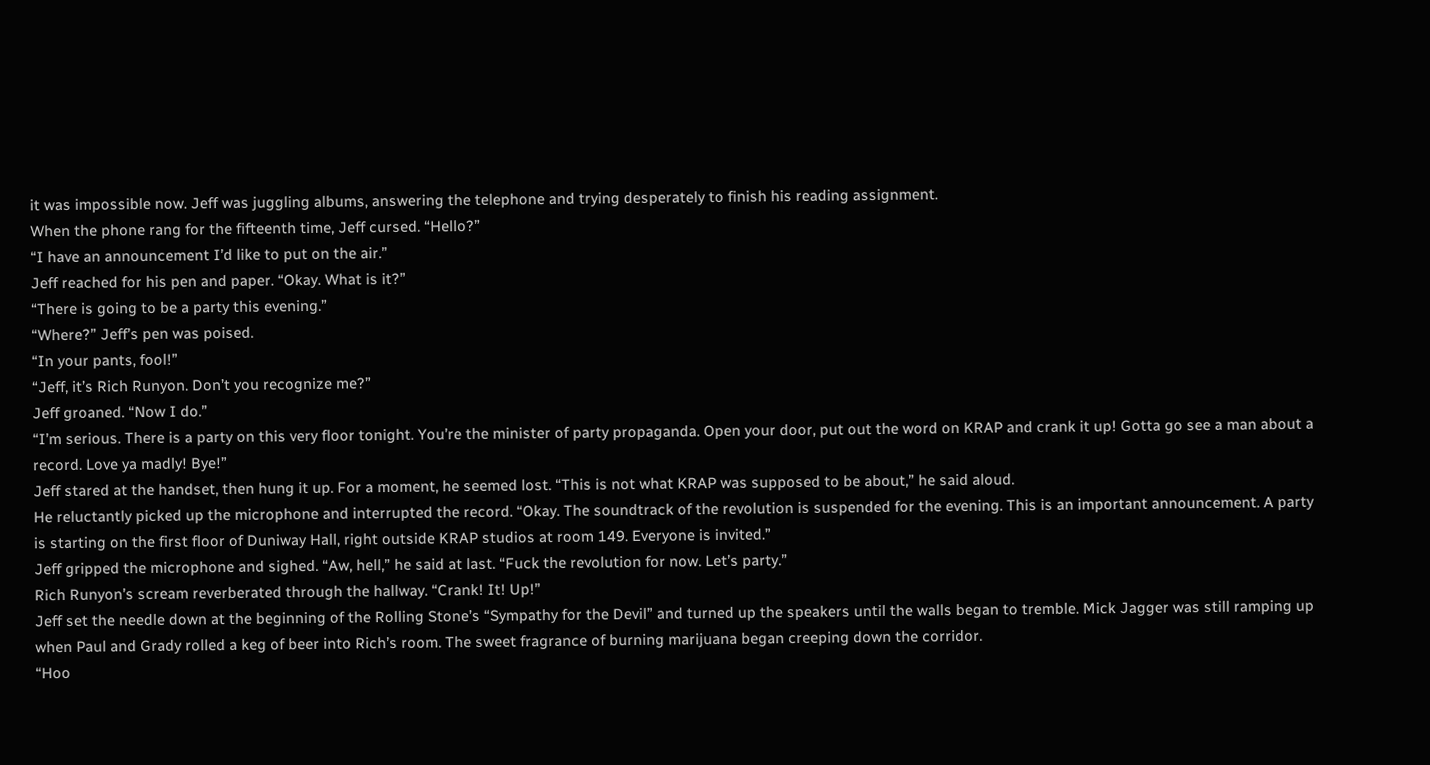it was impossible now. Jeff was juggling albums, answering the telephone and trying desperately to finish his reading assignment.
When the phone rang for the fifteenth time, Jeff cursed. “Hello?”
“I have an announcement I’d like to put on the air.”
Jeff reached for his pen and paper. “Okay. What is it?”
“There is going to be a party this evening.”
“Where?” Jeff’s pen was poised.
“In your pants, fool!”
“Jeff, it’s Rich Runyon. Don’t you recognize me?”
Jeff groaned. “Now I do.”
“I’m serious. There is a party on this very floor tonight. You’re the minister of party propaganda. Open your door, put out the word on KRAP and crank it up! Gotta go see a man about a record. Love ya madly! Bye!”
Jeff stared at the handset, then hung it up. For a moment, he seemed lost. “This is not what KRAP was supposed to be about,” he said aloud.
He reluctantly picked up the microphone and interrupted the record. “Okay. The soundtrack of the revolution is suspended for the evening. This is an important announcement. A party is starting on the first floor of Duniway Hall, right outside KRAP studios at room 149. Everyone is invited.”
Jeff gripped the microphone and sighed. “Aw, hell,” he said at last. “Fuck the revolution for now. Let’s party.”
Rich Runyon’s scream reverberated through the hallway. “Crank! It! Up!”
Jeff set the needle down at the beginning of the Rolling Stone’s “Sympathy for the Devil” and turned up the speakers until the walls began to tremble. Mick Jagger was still ramping up when Paul and Grady rolled a keg of beer into Rich’s room. The sweet fragrance of burning marijuana began creeping down the corridor.
“Hoo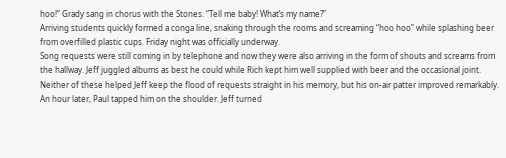hoo!” Grady sang in chorus with the Stones. “Tell me baby! What’s my name?”
Arriving students quickly formed a conga line, snaking through the rooms and screaming “hoo hoo” while splashing beer from overfilled plastic cups. Friday night was officially underway.
Song requests were still coming in by telephone and now they were also arriving in the form of shouts and screams from the hallway. Jeff juggled albums as best he could while Rich kept him well supplied with beer and the occasional joint. Neither of these helped Jeff keep the flood of requests straight in his memory, but his on-air patter improved remarkably.
An hour later, Paul tapped him on the shoulder. Jeff turned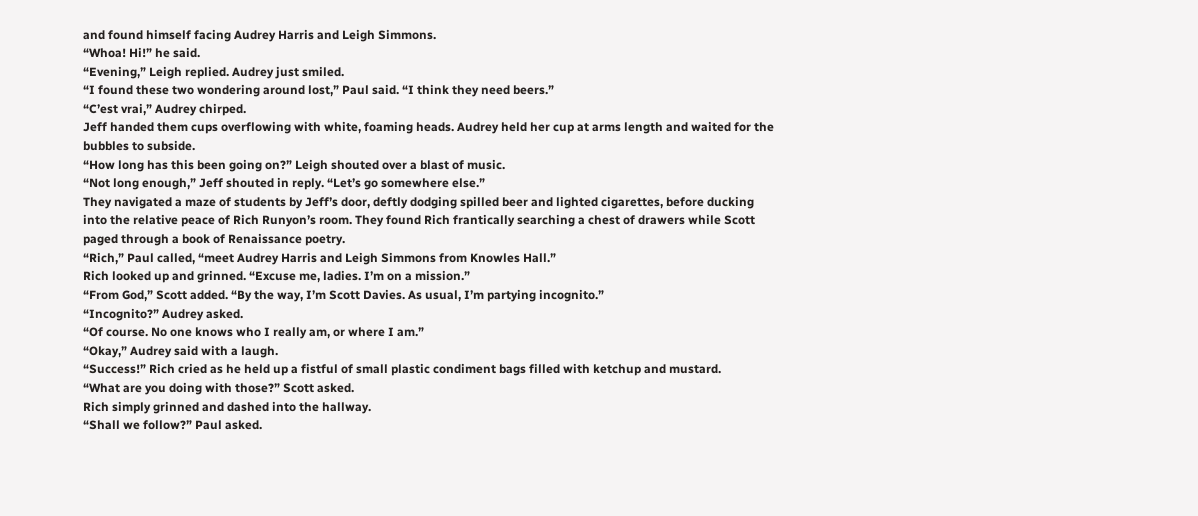and found himself facing Audrey Harris and Leigh Simmons.
“Whoa! Hi!” he said.
“Evening,” Leigh replied. Audrey just smiled.
“I found these two wondering around lost,” Paul said. “I think they need beers.”
“C’est vrai,” Audrey chirped.
Jeff handed them cups overflowing with white, foaming heads. Audrey held her cup at arms length and waited for the bubbles to subside.
“How long has this been going on?” Leigh shouted over a blast of music.
“Not long enough,” Jeff shouted in reply. “Let’s go somewhere else.”
They navigated a maze of students by Jeff’s door, deftly dodging spilled beer and lighted cigarettes, before ducking into the relative peace of Rich Runyon’s room. They found Rich frantically searching a chest of drawers while Scott paged through a book of Renaissance poetry.
“Rich,” Paul called, “meet Audrey Harris and Leigh Simmons from Knowles Hall.”
Rich looked up and grinned. “Excuse me, ladies. I’m on a mission.”
“From God,” Scott added. “By the way, I’m Scott Davies. As usual, I’m partying incognito.”
“Incognito?” Audrey asked.
“Of course. No one knows who I really am, or where I am.”
“Okay,” Audrey said with a laugh.
“Success!” Rich cried as he held up a fistful of small plastic condiment bags filled with ketchup and mustard.
“What are you doing with those?” Scott asked.
Rich simply grinned and dashed into the hallway.
“Shall we follow?” Paul asked.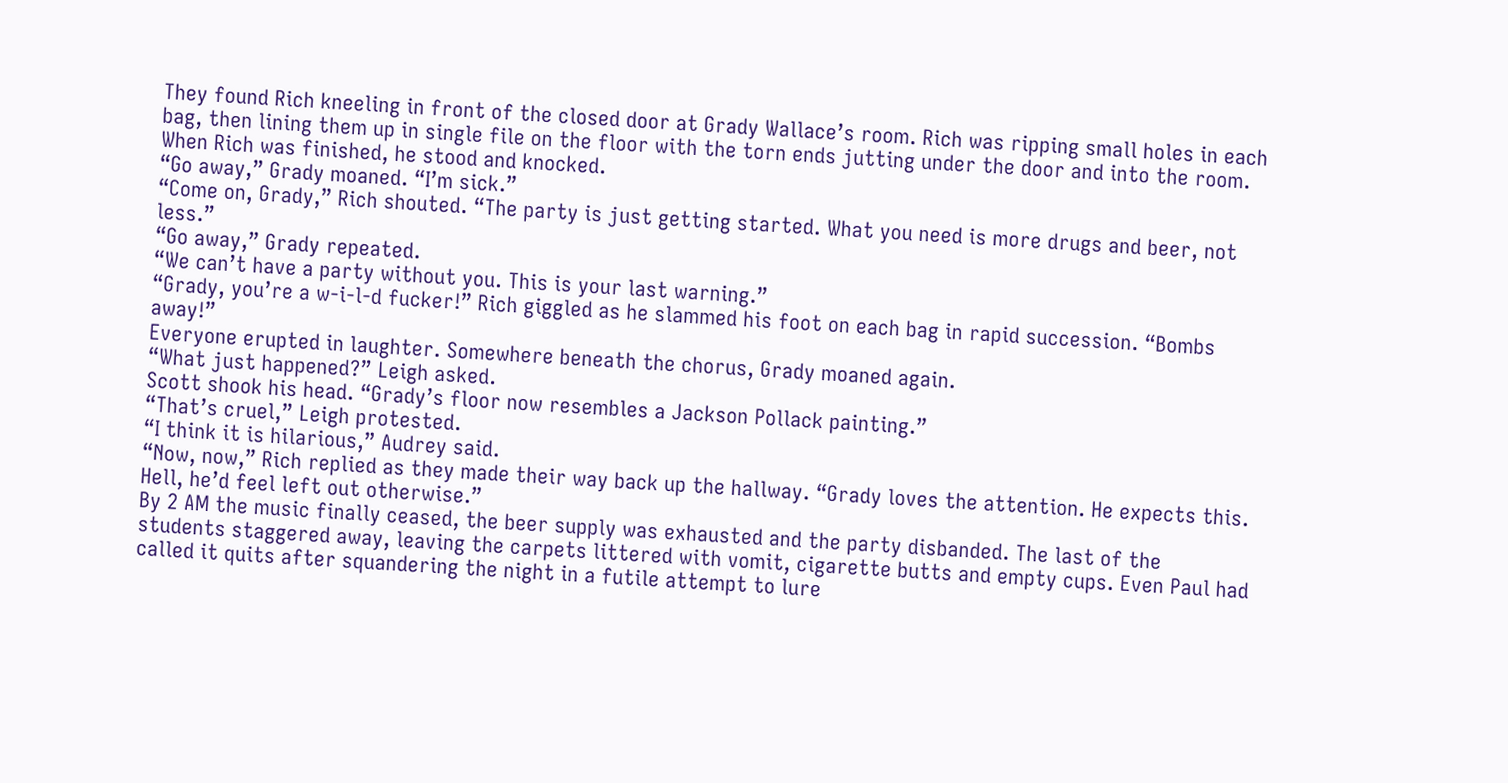They found Rich kneeling in front of the closed door at Grady Wallace’s room. Rich was ripping small holes in each bag, then lining them up in single file on the floor with the torn ends jutting under the door and into the room. When Rich was finished, he stood and knocked.
“Go away,” Grady moaned. “I’m sick.”
“Come on, Grady,” Rich shouted. “The party is just getting started. What you need is more drugs and beer, not less.”
“Go away,” Grady repeated.
“We can’t have a party without you. This is your last warning.”
“Grady, you’re a w-i-l-d fucker!” Rich giggled as he slammed his foot on each bag in rapid succession. “Bombs away!”
Everyone erupted in laughter. Somewhere beneath the chorus, Grady moaned again.
“What just happened?” Leigh asked.
Scott shook his head. “Grady’s floor now resembles a Jackson Pollack painting.”
“That’s cruel,” Leigh protested.
“I think it is hilarious,” Audrey said.
“Now, now,” Rich replied as they made their way back up the hallway. “Grady loves the attention. He expects this. Hell, he’d feel left out otherwise.”
By 2 AM the music finally ceased, the beer supply was exhausted and the party disbanded. The last of the students staggered away, leaving the carpets littered with vomit, cigarette butts and empty cups. Even Paul had called it quits after squandering the night in a futile attempt to lure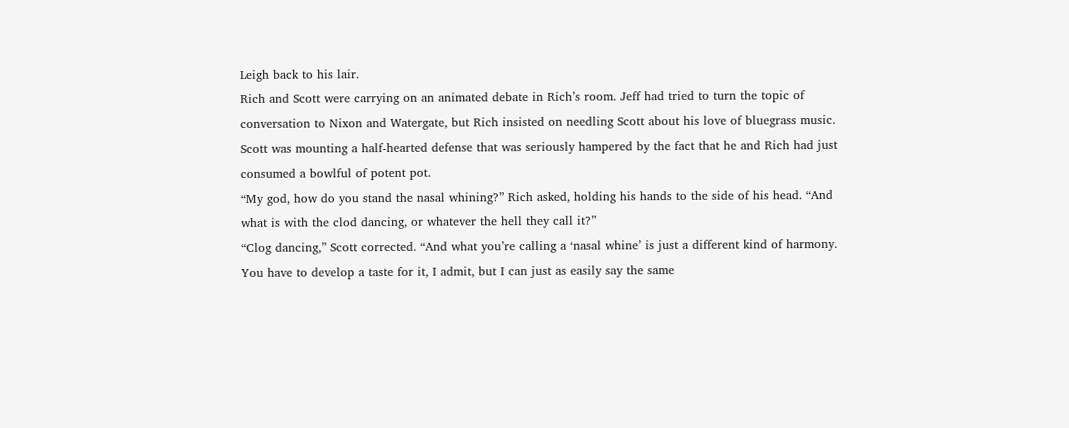Leigh back to his lair.
Rich and Scott were carrying on an animated debate in Rich’s room. Jeff had tried to turn the topic of conversation to Nixon and Watergate, but Rich insisted on needling Scott about his love of bluegrass music. Scott was mounting a half-hearted defense that was seriously hampered by the fact that he and Rich had just consumed a bowlful of potent pot.
“My god, how do you stand the nasal whining?” Rich asked, holding his hands to the side of his head. “And what is with the clod dancing, or whatever the hell they call it?”
“Clog dancing,” Scott corrected. “And what you’re calling a ‘nasal whine’ is just a different kind of harmony. You have to develop a taste for it, I admit, but I can just as easily say the same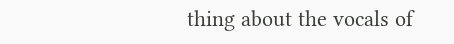thing about the vocals of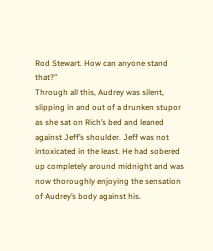Rod Stewart. How can anyone stand that?”
Through all this, Audrey was silent, slipping in and out of a drunken stupor as she sat on Rich’s bed and leaned against Jeff’s shoulder. Jeff was not intoxicated in the least. He had sobered up completely around midnight and was now thoroughly enjoying the sensation of Audrey’s body against his.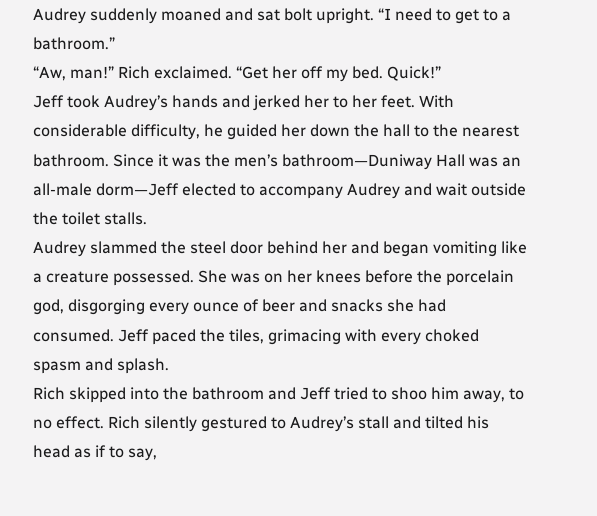Audrey suddenly moaned and sat bolt upright. “I need to get to a bathroom.”
“Aw, man!” Rich exclaimed. “Get her off my bed. Quick!”
Jeff took Audrey’s hands and jerked her to her feet. With considerable difficulty, he guided her down the hall to the nearest bathroom. Since it was the men’s bathroom—Duniway Hall was an all-male dorm—Jeff elected to accompany Audrey and wait outside the toilet stalls.
Audrey slammed the steel door behind her and began vomiting like a creature possessed. She was on her knees before the porcelain god, disgorging every ounce of beer and snacks she had consumed. Jeff paced the tiles, grimacing with every choked spasm and splash.
Rich skipped into the bathroom and Jeff tried to shoo him away, to no effect. Rich silently gestured to Audrey’s stall and tilted his head as if to say,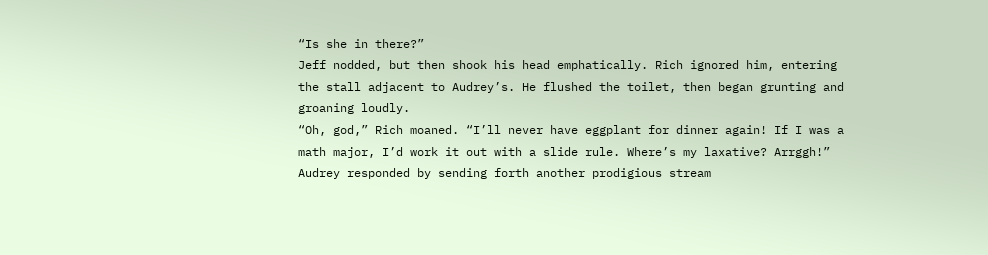“Is she in there?”
Jeff nodded, but then shook his head emphatically. Rich ignored him, entering the stall adjacent to Audrey’s. He flushed the toilet, then began grunting and groaning loudly.
“Oh, god,” Rich moaned. “I’ll never have eggplant for dinner again! If I was a math major, I’d work it out with a slide rule. Where’s my laxative? Arrggh!”
Audrey responded by sending forth another prodigious stream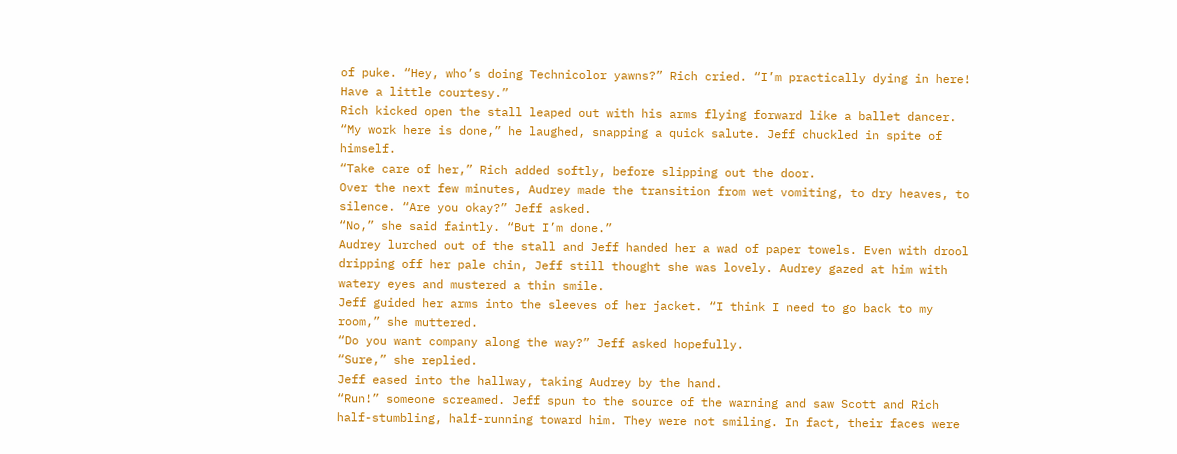of puke. “Hey, who’s doing Technicolor yawns?” Rich cried. “I’m practically dying in here! Have a little courtesy.”
Rich kicked open the stall leaped out with his arms flying forward like a ballet dancer. “My work here is done,” he laughed, snapping a quick salute. Jeff chuckled in spite of himself.
“Take care of her,” Rich added softly, before slipping out the door.
Over the next few minutes, Audrey made the transition from wet vomiting, to dry heaves, to silence. “Are you okay?” Jeff asked.
“No,” she said faintly. “But I’m done.”
Audrey lurched out of the stall and Jeff handed her a wad of paper towels. Even with drool dripping off her pale chin, Jeff still thought she was lovely. Audrey gazed at him with watery eyes and mustered a thin smile.
Jeff guided her arms into the sleeves of her jacket. “I think I need to go back to my room,” she muttered.
“Do you want company along the way?” Jeff asked hopefully.
“Sure,” she replied.
Jeff eased into the hallway, taking Audrey by the hand.
“Run!” someone screamed. Jeff spun to the source of the warning and saw Scott and Rich half-stumbling, half-running toward him. They were not smiling. In fact, their faces were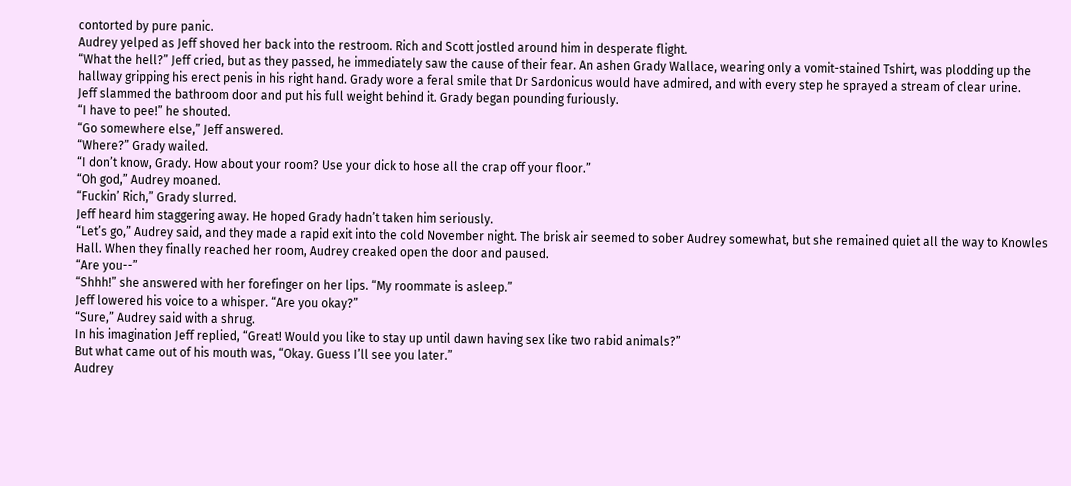contorted by pure panic.
Audrey yelped as Jeff shoved her back into the restroom. Rich and Scott jostled around him in desperate flight.
“What the hell?” Jeff cried, but as they passed, he immediately saw the cause of their fear. An ashen Grady Wallace, wearing only a vomit-stained Tshirt, was plodding up the hallway gripping his erect penis in his right hand. Grady wore a feral smile that Dr Sardonicus would have admired, and with every step he sprayed a stream of clear urine.
Jeff slammed the bathroom door and put his full weight behind it. Grady began pounding furiously.
“I have to pee!” he shouted.
“Go somewhere else,” Jeff answered.
“Where?” Grady wailed.
“I don’t know, Grady. How about your room? Use your dick to hose all the crap off your floor.”
“Oh god,” Audrey moaned.
“Fuckin’ Rich,” Grady slurred.
Jeff heard him staggering away. He hoped Grady hadn’t taken him seriously.
“Let’s go,” Audrey said, and they made a rapid exit into the cold November night. The brisk air seemed to sober Audrey somewhat, but she remained quiet all the way to Knowles Hall. When they finally reached her room, Audrey creaked open the door and paused.
“Are you--”
“Shhh!” she answered with her forefinger on her lips. “My roommate is asleep.”
Jeff lowered his voice to a whisper. “Are you okay?”
“Sure,” Audrey said with a shrug.
In his imagination Jeff replied, “Great! Would you like to stay up until dawn having sex like two rabid animals?”
But what came out of his mouth was, “Okay. Guess I’ll see you later.”
Audrey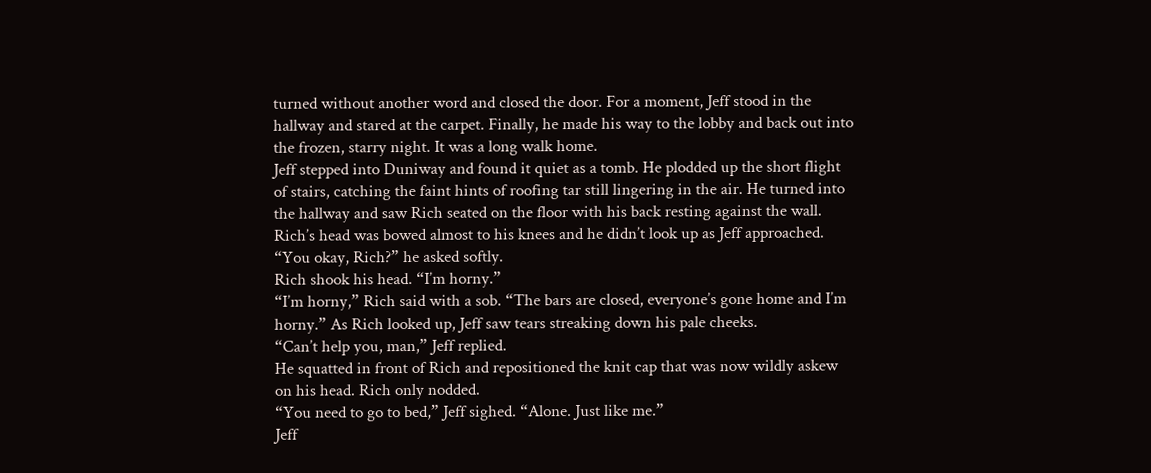turned without another word and closed the door. For a moment, Jeff stood in the hallway and stared at the carpet. Finally, he made his way to the lobby and back out into the frozen, starry night. It was a long walk home.
Jeff stepped into Duniway and found it quiet as a tomb. He plodded up the short flight of stairs, catching the faint hints of roofing tar still lingering in the air. He turned into the hallway and saw Rich seated on the floor with his back resting against the wall. Rich’s head was bowed almost to his knees and he didn’t look up as Jeff approached.
“You okay, Rich?” he asked softly.
Rich shook his head. “I’m horny.”
“I’m horny,” Rich said with a sob. “The bars are closed, everyone’s gone home and I’m horny.” As Rich looked up, Jeff saw tears streaking down his pale cheeks.
“Can’t help you, man,” Jeff replied.
He squatted in front of Rich and repositioned the knit cap that was now wildly askew on his head. Rich only nodded.
“You need to go to bed,” Jeff sighed. “Alone. Just like me.”
Jeff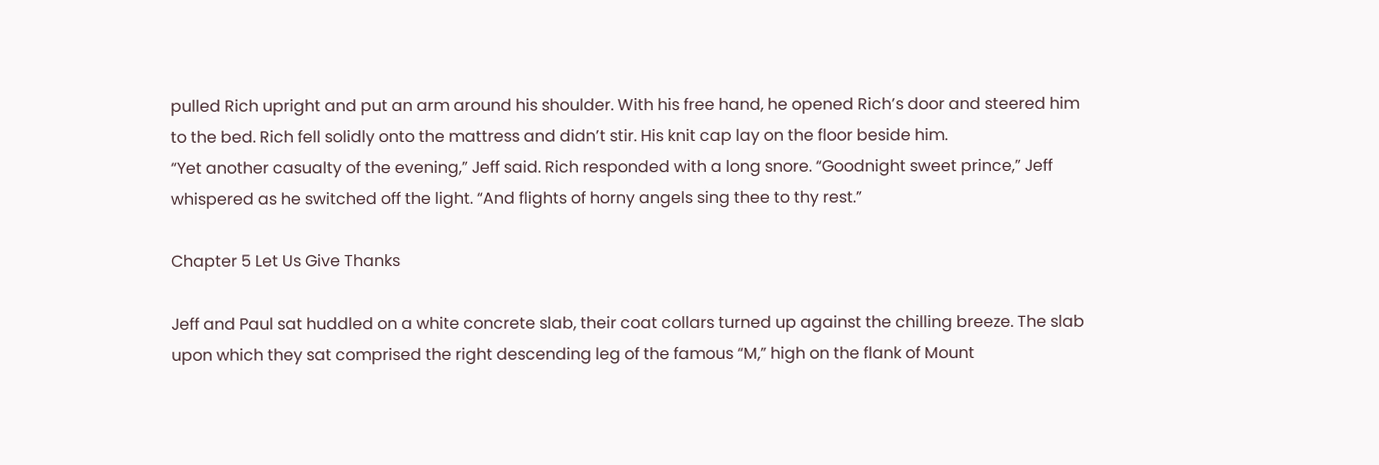pulled Rich upright and put an arm around his shoulder. With his free hand, he opened Rich’s door and steered him to the bed. Rich fell solidly onto the mattress and didn’t stir. His knit cap lay on the floor beside him.
“Yet another casualty of the evening,” Jeff said. Rich responded with a long snore. “Goodnight sweet prince,” Jeff whispered as he switched off the light. “And flights of horny angels sing thee to thy rest.”

Chapter 5 Let Us Give Thanks

Jeff and Paul sat huddled on a white concrete slab, their coat collars turned up against the chilling breeze. The slab upon which they sat comprised the right descending leg of the famous “M,” high on the flank of Mount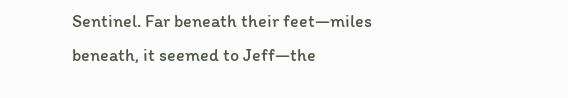Sentinel. Far beneath their feet—miles beneath, it seemed to Jeff—the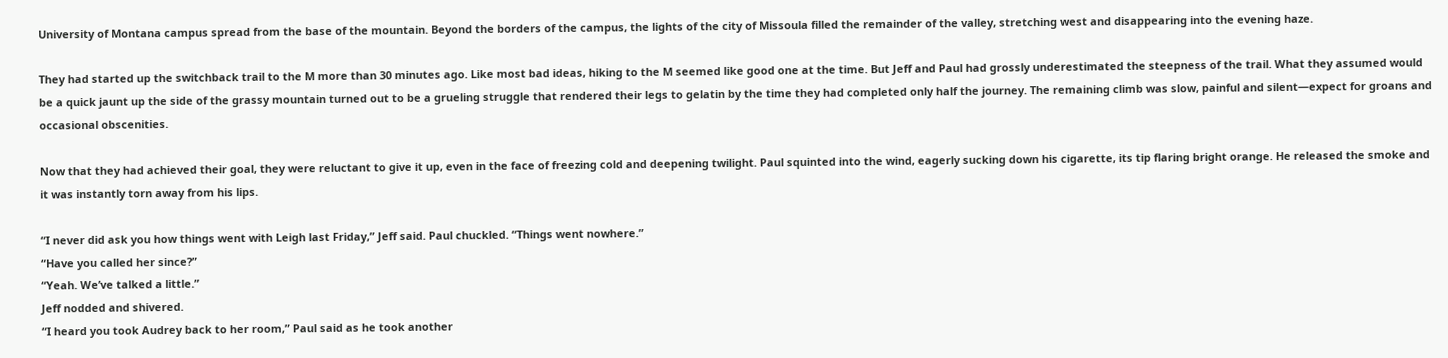University of Montana campus spread from the base of the mountain. Beyond the borders of the campus, the lights of the city of Missoula filled the remainder of the valley, stretching west and disappearing into the evening haze.

They had started up the switchback trail to the M more than 30 minutes ago. Like most bad ideas, hiking to the M seemed like good one at the time. But Jeff and Paul had grossly underestimated the steepness of the trail. What they assumed would be a quick jaunt up the side of the grassy mountain turned out to be a grueling struggle that rendered their legs to gelatin by the time they had completed only half the journey. The remaining climb was slow, painful and silent—expect for groans and occasional obscenities.

Now that they had achieved their goal, they were reluctant to give it up, even in the face of freezing cold and deepening twilight. Paul squinted into the wind, eagerly sucking down his cigarette, its tip flaring bright orange. He released the smoke and it was instantly torn away from his lips.

“I never did ask you how things went with Leigh last Friday,” Jeff said. Paul chuckled. “Things went nowhere.”
“Have you called her since?”
“Yeah. We’ve talked a little.”
Jeff nodded and shivered.
“I heard you took Audrey back to her room,” Paul said as he took another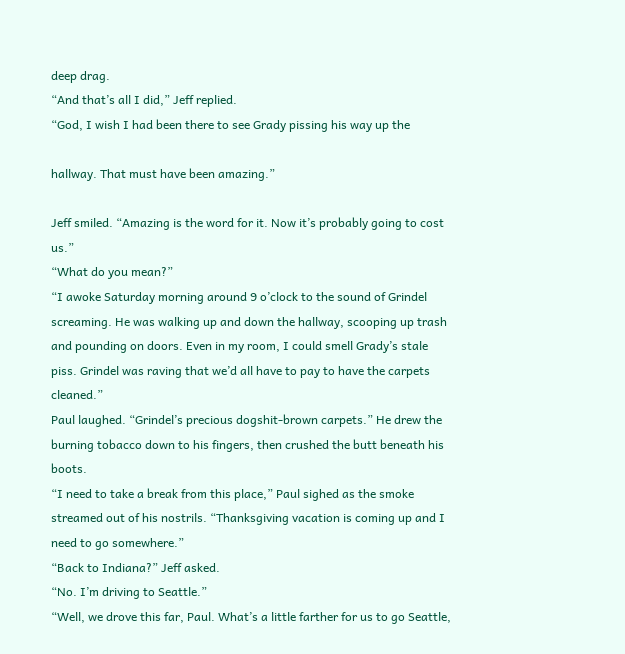deep drag.
“And that’s all I did,” Jeff replied.
“God, I wish I had been there to see Grady pissing his way up the

hallway. That must have been amazing.”

Jeff smiled. “Amazing is the word for it. Now it’s probably going to cost us.”
“What do you mean?”
“I awoke Saturday morning around 9 o’clock to the sound of Grindel screaming. He was walking up and down the hallway, scooping up trash and pounding on doors. Even in my room, I could smell Grady’s stale piss. Grindel was raving that we’d all have to pay to have the carpets cleaned.”
Paul laughed. “Grindel’s precious dogshit-brown carpets.” He drew the burning tobacco down to his fingers, then crushed the butt beneath his boots.
“I need to take a break from this place,” Paul sighed as the smoke streamed out of his nostrils. “Thanksgiving vacation is coming up and I need to go somewhere.”
“Back to Indiana?” Jeff asked.
“No. I’m driving to Seattle.”
“Well, we drove this far, Paul. What’s a little farther for us to go Seattle,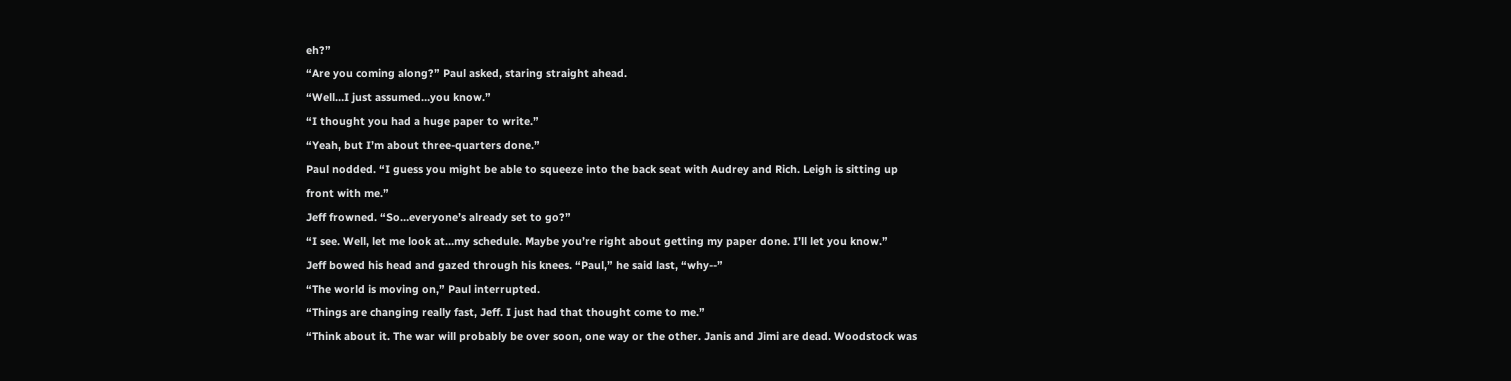eh?”
“Are you coming along?” Paul asked, staring straight ahead.
“Well…I just assumed…you know.”
“I thought you had a huge paper to write.”
“Yeah, but I’m about three-quarters done.”
Paul nodded. “I guess you might be able to squeeze into the back seat with Audrey and Rich. Leigh is sitting up front with me.”
Jeff frowned. “So…everyone’s already set to go?”
“I see. Well, let me look at…my schedule. Maybe you’re right about getting my paper done. I’ll let you know.”
Jeff bowed his head and gazed through his knees. “Paul,” he said last, “why--”
“The world is moving on,” Paul interrupted.
“Things are changing really fast, Jeff. I just had that thought come to me.”
“Think about it. The war will probably be over soon, one way or the other. Janis and Jimi are dead. Woodstock was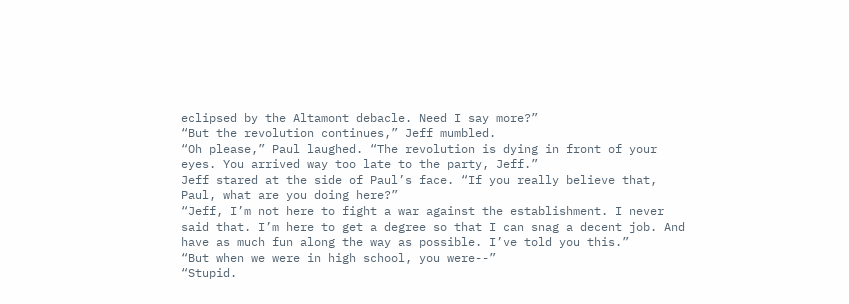eclipsed by the Altamont debacle. Need I say more?”
“But the revolution continues,” Jeff mumbled.
“Oh please,” Paul laughed. “The revolution is dying in front of your eyes. You arrived way too late to the party, Jeff.”
Jeff stared at the side of Paul’s face. “If you really believe that, Paul, what are you doing here?”
“Jeff, I’m not here to fight a war against the establishment. I never said that. I’m here to get a degree so that I can snag a decent job. And have as much fun along the way as possible. I’ve told you this.”
“But when we were in high school, you were--”
“Stupid.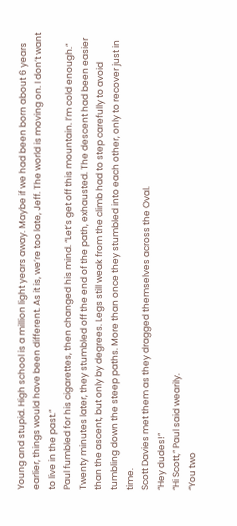Young and stupid. High school is a million light years away. Maybe if we had been born about 6 years earlier, things would have been different. As it is, we’re too late, Jeff. The world is moving on. I don’t want to live in the past.”
Paul fumbled for his cigarettes, then changed his mind. “Let’s get off this mountain. I’m cold enough.”
Twenty minutes later, they stumbled off the end of the path, exhausted. The descent had been easier than the ascent, but only by degrees. Legs still weak from the climb had to step carefully to avoid tumbling down the steep paths. More than once they stumbled into each other, only to recover just in time.
Scott Davies met them as they dragged themselves across the Oval.
“Hey dudes!”
“Hi Scott,” Paul said wearily.
“You two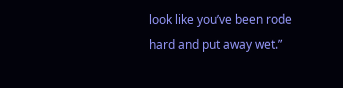look like you’ve been rode hard and put away wet.”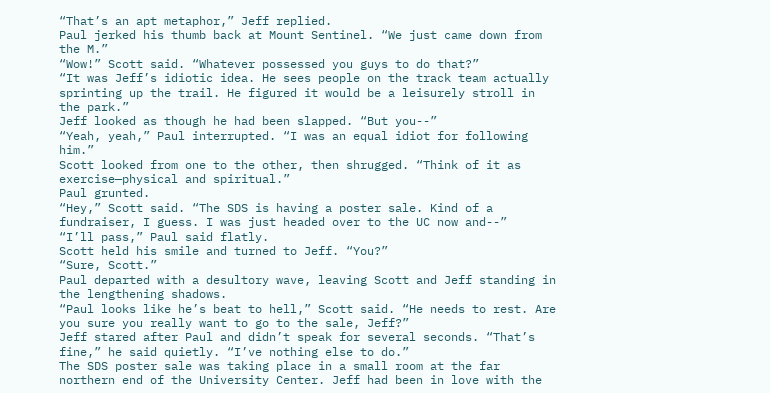“That’s an apt metaphor,” Jeff replied.
Paul jerked his thumb back at Mount Sentinel. “We just came down from the M.”
“Wow!” Scott said. “Whatever possessed you guys to do that?”
“It was Jeff’s idiotic idea. He sees people on the track team actually sprinting up the trail. He figured it would be a leisurely stroll in the park.”
Jeff looked as though he had been slapped. “But you--”
“Yeah, yeah,” Paul interrupted. “I was an equal idiot for following him.”
Scott looked from one to the other, then shrugged. “Think of it as exercise—physical and spiritual.”
Paul grunted.
“Hey,” Scott said. “The SDS is having a poster sale. Kind of a fundraiser, I guess. I was just headed over to the UC now and--”
“I’ll pass,” Paul said flatly.
Scott held his smile and turned to Jeff. “You?”
“Sure, Scott.”
Paul departed with a desultory wave, leaving Scott and Jeff standing in the lengthening shadows.
“Paul looks like he’s beat to hell,” Scott said. “He needs to rest. Are you sure you really want to go to the sale, Jeff?”
Jeff stared after Paul and didn’t speak for several seconds. “That’s fine,” he said quietly. “I’ve nothing else to do.”
The SDS poster sale was taking place in a small room at the far northern end of the University Center. Jeff had been in love with the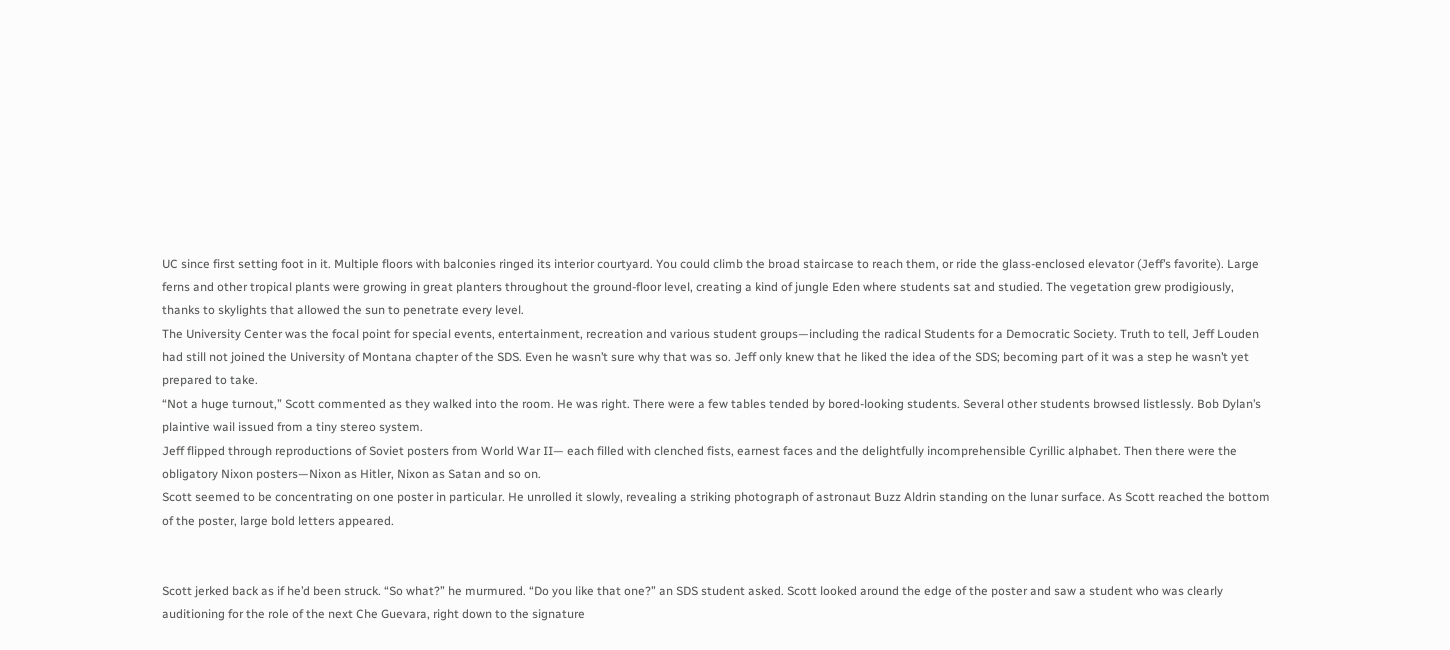UC since first setting foot in it. Multiple floors with balconies ringed its interior courtyard. You could climb the broad staircase to reach them, or ride the glass-enclosed elevator (Jeff’s favorite). Large ferns and other tropical plants were growing in great planters throughout the ground-floor level, creating a kind of jungle Eden where students sat and studied. The vegetation grew prodigiously, thanks to skylights that allowed the sun to penetrate every level.
The University Center was the focal point for special events, entertainment, recreation and various student groups—including the radical Students for a Democratic Society. Truth to tell, Jeff Louden had still not joined the University of Montana chapter of the SDS. Even he wasn’t sure why that was so. Jeff only knew that he liked the idea of the SDS; becoming part of it was a step he wasn’t yet prepared to take.
“Not a huge turnout,” Scott commented as they walked into the room. He was right. There were a few tables tended by bored-looking students. Several other students browsed listlessly. Bob Dylan’s plaintive wail issued from a tiny stereo system.
Jeff flipped through reproductions of Soviet posters from World War II— each filled with clenched fists, earnest faces and the delightfully incomprehensible Cyrillic alphabet. Then there were the obligatory Nixon posters—Nixon as Hitler, Nixon as Satan and so on.
Scott seemed to be concentrating on one poster in particular. He unrolled it slowly, revealing a striking photograph of astronaut Buzz Aldrin standing on the lunar surface. As Scott reached the bottom of the poster, large bold letters appeared.


Scott jerked back as if he’d been struck. “So what?” he murmured. “Do you like that one?” an SDS student asked. Scott looked around the edge of the poster and saw a student who was clearly auditioning for the role of the next Che Guevara, right down to the signature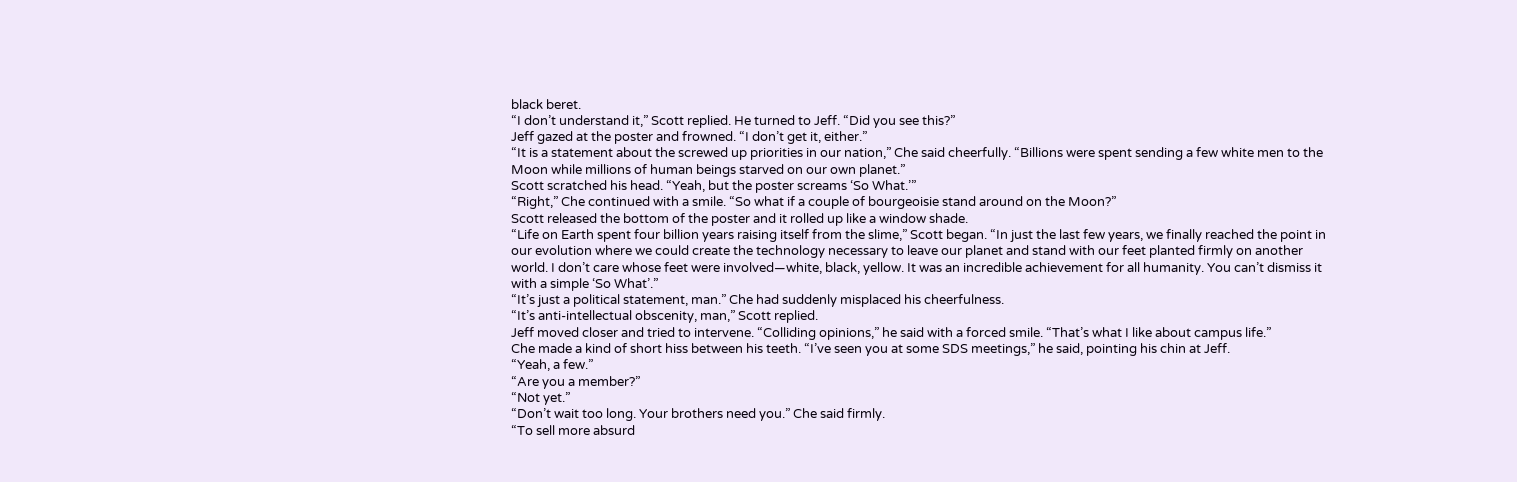black beret.
“I don’t understand it,” Scott replied. He turned to Jeff. “Did you see this?”
Jeff gazed at the poster and frowned. “I don’t get it, either.”
“It is a statement about the screwed up priorities in our nation,” Che said cheerfully. “Billions were spent sending a few white men to the Moon while millions of human beings starved on our own planet.”
Scott scratched his head. “Yeah, but the poster screams ‘So What.’”
“Right,” Che continued with a smile. “So what if a couple of bourgeoisie stand around on the Moon?”
Scott released the bottom of the poster and it rolled up like a window shade.
“Life on Earth spent four billion years raising itself from the slime,” Scott began. “In just the last few years, we finally reached the point in our evolution where we could create the technology necessary to leave our planet and stand with our feet planted firmly on another world. I don’t care whose feet were involved—white, black, yellow. It was an incredible achievement for all humanity. You can’t dismiss it with a simple ‘So What’.”
“It’s just a political statement, man.” Che had suddenly misplaced his cheerfulness.
“It’s anti-intellectual obscenity, man,” Scott replied.
Jeff moved closer and tried to intervene. “Colliding opinions,” he said with a forced smile. “That’s what I like about campus life.”
Che made a kind of short hiss between his teeth. “I’ve seen you at some SDS meetings,” he said, pointing his chin at Jeff.
“Yeah, a few.”
“Are you a member?”
“Not yet.”
“Don’t wait too long. Your brothers need you.” Che said firmly.
“To sell more absurd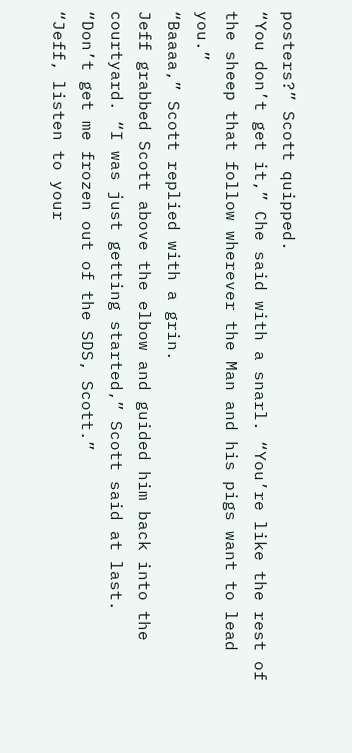posters?” Scott quipped.
“You don’t get it,” Che said with a snarl. “You’re like the rest of the sheep that follow wherever the Man and his pigs want to lead you.”
“Baaaa,” Scott replied with a grin.
Jeff grabbed Scott above the elbow and guided him back into the courtyard. “I was just getting started,” Scott said at last.
“Don’t get me frozen out of the SDS, Scott.”
“Jeff, listen to your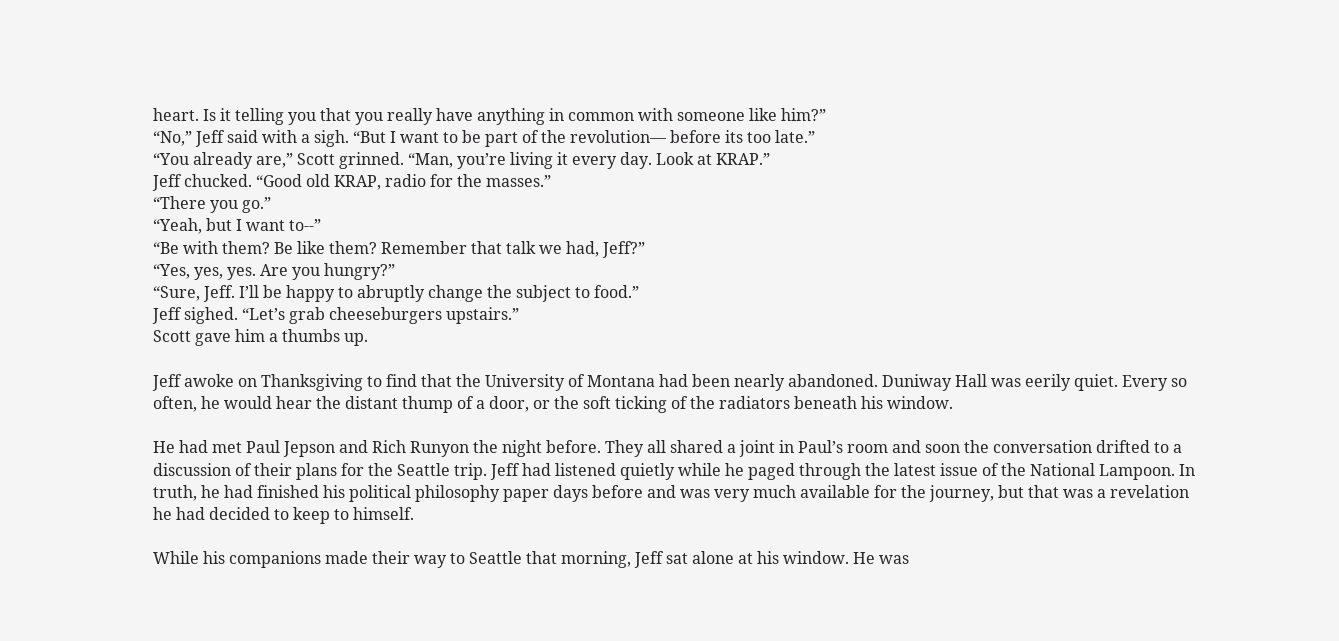heart. Is it telling you that you really have anything in common with someone like him?”
“No,” Jeff said with a sigh. “But I want to be part of the revolution— before its too late.”
“You already are,” Scott grinned. “Man, you’re living it every day. Look at KRAP.”
Jeff chucked. “Good old KRAP, radio for the masses.”
“There you go.”
“Yeah, but I want to--”
“Be with them? Be like them? Remember that talk we had, Jeff?”
“Yes, yes, yes. Are you hungry?”
“Sure, Jeff. I’ll be happy to abruptly change the subject to food.”
Jeff sighed. “Let’s grab cheeseburgers upstairs.”
Scott gave him a thumbs up.

Jeff awoke on Thanksgiving to find that the University of Montana had been nearly abandoned. Duniway Hall was eerily quiet. Every so often, he would hear the distant thump of a door, or the soft ticking of the radiators beneath his window.

He had met Paul Jepson and Rich Runyon the night before. They all shared a joint in Paul’s room and soon the conversation drifted to a discussion of their plans for the Seattle trip. Jeff had listened quietly while he paged through the latest issue of the National Lampoon. In truth, he had finished his political philosophy paper days before and was very much available for the journey, but that was a revelation he had decided to keep to himself.

While his companions made their way to Seattle that morning, Jeff sat alone at his window. He was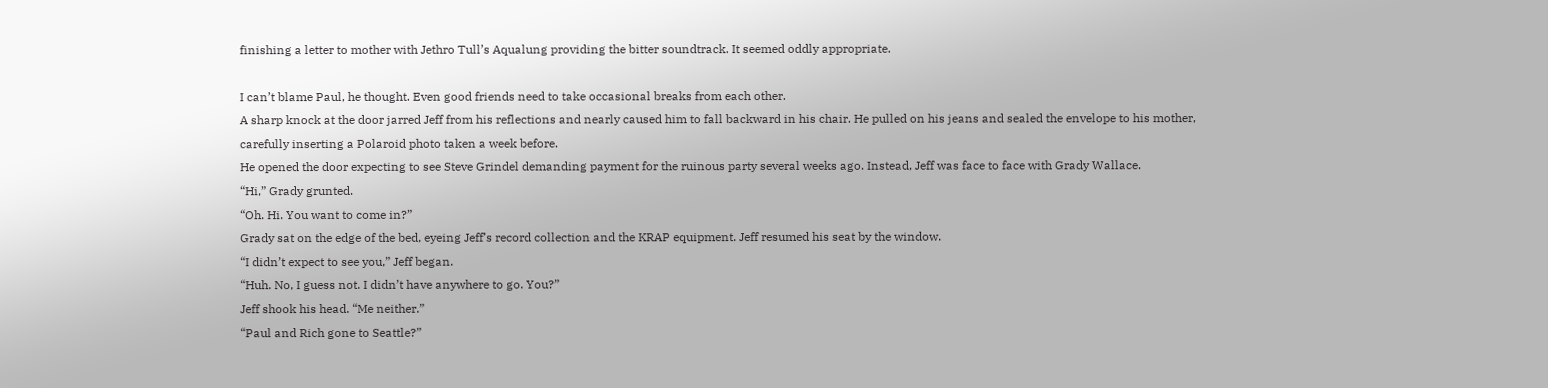finishing a letter to mother with Jethro Tull’s Aqualung providing the bitter soundtrack. It seemed oddly appropriate.

I can’t blame Paul, he thought. Even good friends need to take occasional breaks from each other.
A sharp knock at the door jarred Jeff from his reflections and nearly caused him to fall backward in his chair. He pulled on his jeans and sealed the envelope to his mother, carefully inserting a Polaroid photo taken a week before.
He opened the door expecting to see Steve Grindel demanding payment for the ruinous party several weeks ago. Instead, Jeff was face to face with Grady Wallace.
“Hi,” Grady grunted.
“Oh. Hi. You want to come in?”
Grady sat on the edge of the bed, eyeing Jeff’s record collection and the KRAP equipment. Jeff resumed his seat by the window.
“I didn’t expect to see you,” Jeff began.
“Huh. No, I guess not. I didn’t have anywhere to go. You?”
Jeff shook his head. “Me neither.”
“Paul and Rich gone to Seattle?”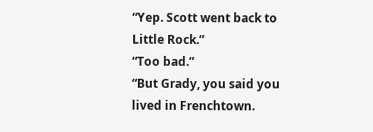“Yep. Scott went back to Little Rock.”
“Too bad.”
“But Grady, you said you lived in Frenchtown.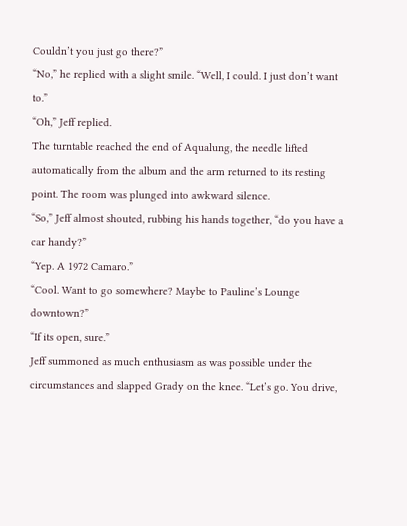Couldn’t you just go there?”
“No,” he replied with a slight smile. “Well, I could. I just don’t want to.”
“Oh,” Jeff replied.
The turntable reached the end of Aqualung, the needle lifted automatically from the album and the arm returned to its resting point. The room was plunged into awkward silence.
“So,” Jeff almost shouted, rubbing his hands together, “do you have a car handy?”
“Yep. A 1972 Camaro.”
“Cool. Want to go somewhere? Maybe to Pauline’s Lounge downtown?”
“If its open, sure.”
Jeff summoned as much enthusiasm as was possible under the circumstances and slapped Grady on the knee. “Let’s go. You drive,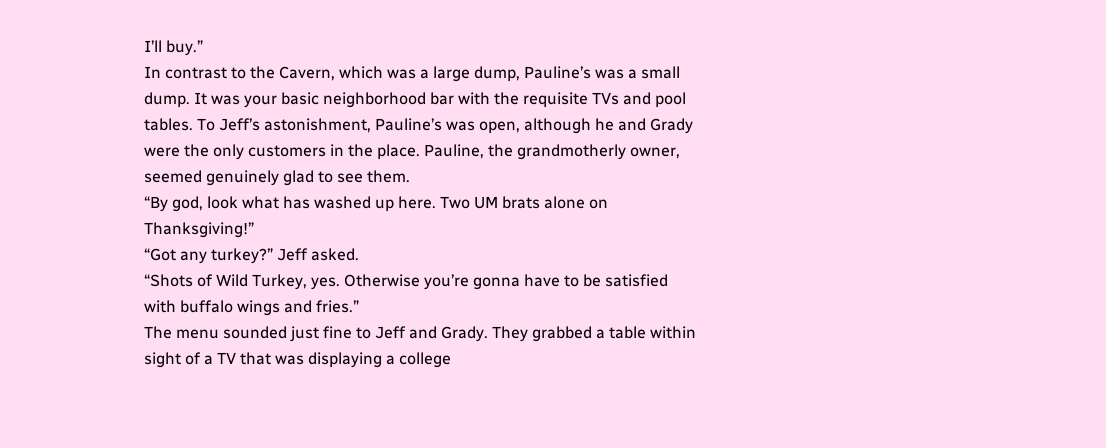I’ll buy.”
In contrast to the Cavern, which was a large dump, Pauline’s was a small dump. It was your basic neighborhood bar with the requisite TVs and pool tables. To Jeff’s astonishment, Pauline’s was open, although he and Grady were the only customers in the place. Pauline, the grandmotherly owner, seemed genuinely glad to see them.
“By god, look what has washed up here. Two UM brats alone on Thanksgiving!”
“Got any turkey?” Jeff asked.
“Shots of Wild Turkey, yes. Otherwise you’re gonna have to be satisfied with buffalo wings and fries.”
The menu sounded just fine to Jeff and Grady. They grabbed a table within sight of a TV that was displaying a college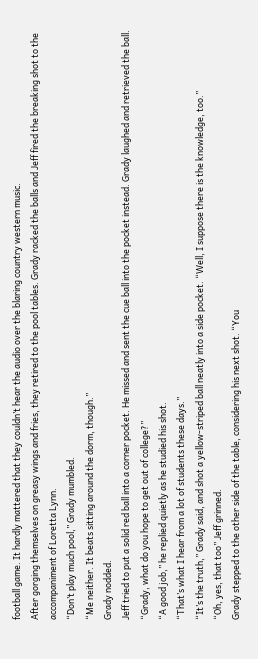football game. It hardly mattered that they couldn’t hear the audio over the blaring country western music.
After gorging themselves on greasy wings and fries, they retired to the pool tables. Grady racked the balls and Jeff fired the breaking shot to the accompaniment of Loretta Lynn.
“Don’t play much pool,” Grady mumbled.
“Me neither. It beats sitting around the dorm, though.”
Grady nodded.
Jeff tried to put a solid red ball into a corner pocket. He missed and sent the cue ball into the pocket instead. Grady laughed and retrieved the ball.
“Grady, what do you hope to get out of college?”
“A good job,” he replied quietly as he studied his shot.
“That’s what I hear from a lot of students these days.”
“It’s the truth,” Grady said, and shot a yellow-striped ball neatly into a side pocket. “Well, I suppose there is the knowledge, too.”
“Oh, yes, that too” Jeff grinned.
Grady stepped to the other side of the table, considering his next shot. “You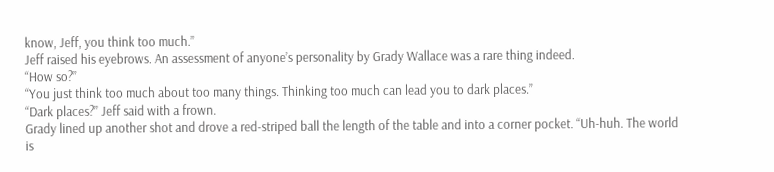know, Jeff, you think too much.”
Jeff raised his eyebrows. An assessment of anyone’s personality by Grady Wallace was a rare thing indeed.
“How so?”
“You just think too much about too many things. Thinking too much can lead you to dark places.”
“Dark places?” Jeff said with a frown.
Grady lined up another shot and drove a red-striped ball the length of the table and into a corner pocket. “Uh-huh. The world is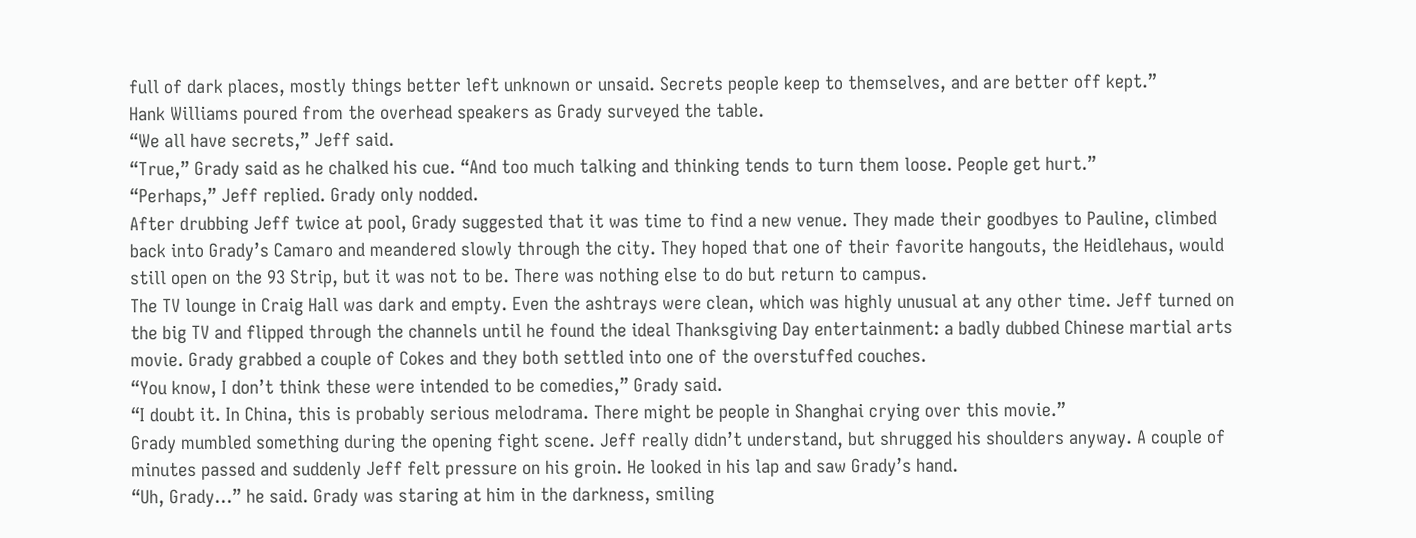full of dark places, mostly things better left unknown or unsaid. Secrets people keep to themselves, and are better off kept.”
Hank Williams poured from the overhead speakers as Grady surveyed the table.
“We all have secrets,” Jeff said.
“True,” Grady said as he chalked his cue. “And too much talking and thinking tends to turn them loose. People get hurt.”
“Perhaps,” Jeff replied. Grady only nodded.
After drubbing Jeff twice at pool, Grady suggested that it was time to find a new venue. They made their goodbyes to Pauline, climbed back into Grady’s Camaro and meandered slowly through the city. They hoped that one of their favorite hangouts, the Heidlehaus, would still open on the 93 Strip, but it was not to be. There was nothing else to do but return to campus.
The TV lounge in Craig Hall was dark and empty. Even the ashtrays were clean, which was highly unusual at any other time. Jeff turned on the big TV and flipped through the channels until he found the ideal Thanksgiving Day entertainment: a badly dubbed Chinese martial arts movie. Grady grabbed a couple of Cokes and they both settled into one of the overstuffed couches.
“You know, I don’t think these were intended to be comedies,” Grady said.
“I doubt it. In China, this is probably serious melodrama. There might be people in Shanghai crying over this movie.”
Grady mumbled something during the opening fight scene. Jeff really didn’t understand, but shrugged his shoulders anyway. A couple of minutes passed and suddenly Jeff felt pressure on his groin. He looked in his lap and saw Grady’s hand.
“Uh, Grady…” he said. Grady was staring at him in the darkness, smiling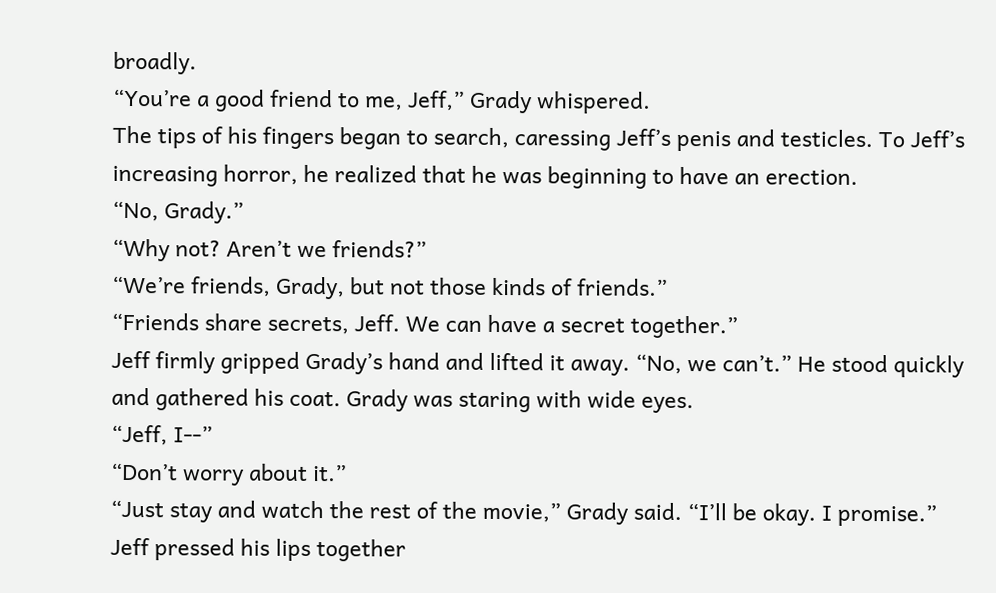broadly.
“You’re a good friend to me, Jeff,” Grady whispered.
The tips of his fingers began to search, caressing Jeff’s penis and testicles. To Jeff’s increasing horror, he realized that he was beginning to have an erection.
“No, Grady.”
“Why not? Aren’t we friends?”
“We’re friends, Grady, but not those kinds of friends.”
“Friends share secrets, Jeff. We can have a secret together.”
Jeff firmly gripped Grady’s hand and lifted it away. “No, we can’t.” He stood quickly and gathered his coat. Grady was staring with wide eyes.
“Jeff, I--”
“Don’t worry about it.”
“Just stay and watch the rest of the movie,” Grady said. “I’ll be okay. I promise.”
Jeff pressed his lips together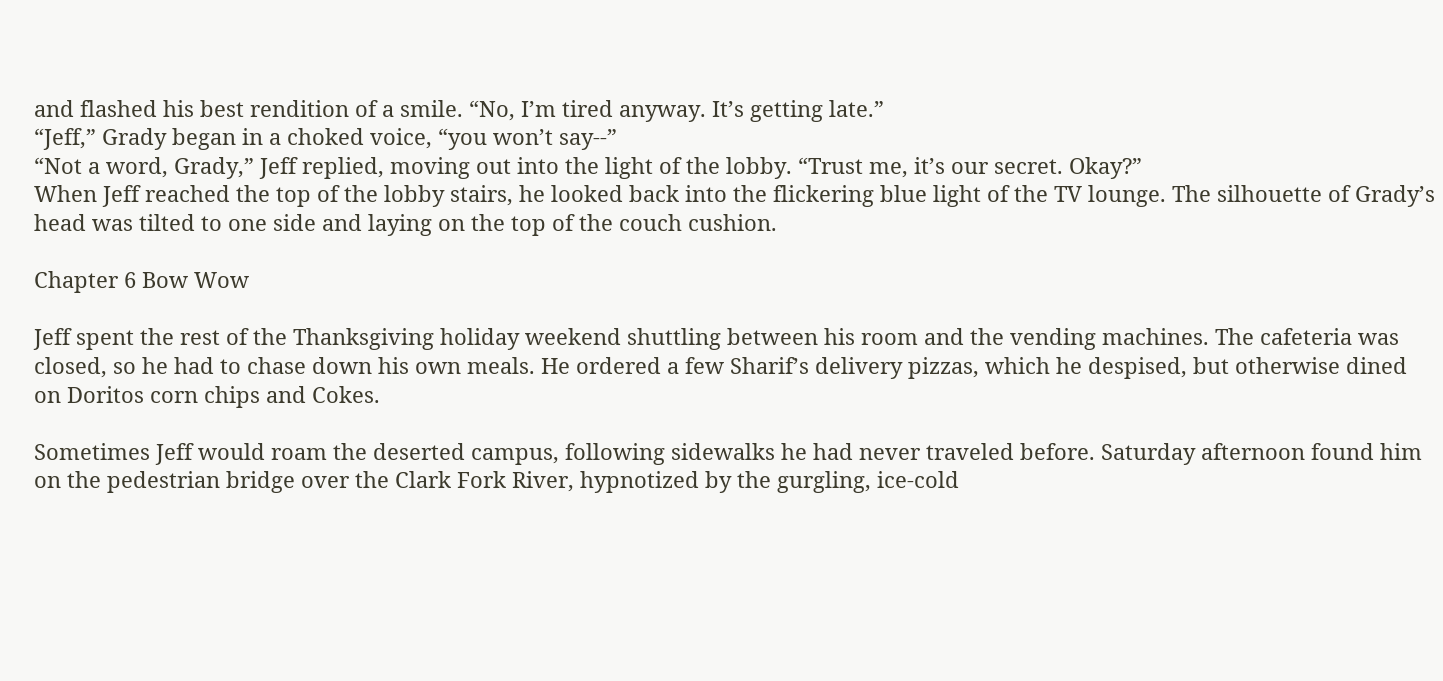and flashed his best rendition of a smile. “No, I’m tired anyway. It’s getting late.”
“Jeff,” Grady began in a choked voice, “you won’t say--”
“Not a word, Grady,” Jeff replied, moving out into the light of the lobby. “Trust me, it’s our secret. Okay?”
When Jeff reached the top of the lobby stairs, he looked back into the flickering blue light of the TV lounge. The silhouette of Grady’s head was tilted to one side and laying on the top of the couch cushion.

Chapter 6 Bow Wow

Jeff spent the rest of the Thanksgiving holiday weekend shuttling between his room and the vending machines. The cafeteria was closed, so he had to chase down his own meals. He ordered a few Sharif’s delivery pizzas, which he despised, but otherwise dined on Doritos corn chips and Cokes.

Sometimes Jeff would roam the deserted campus, following sidewalks he had never traveled before. Saturday afternoon found him on the pedestrian bridge over the Clark Fork River, hypnotized by the gurgling, ice-cold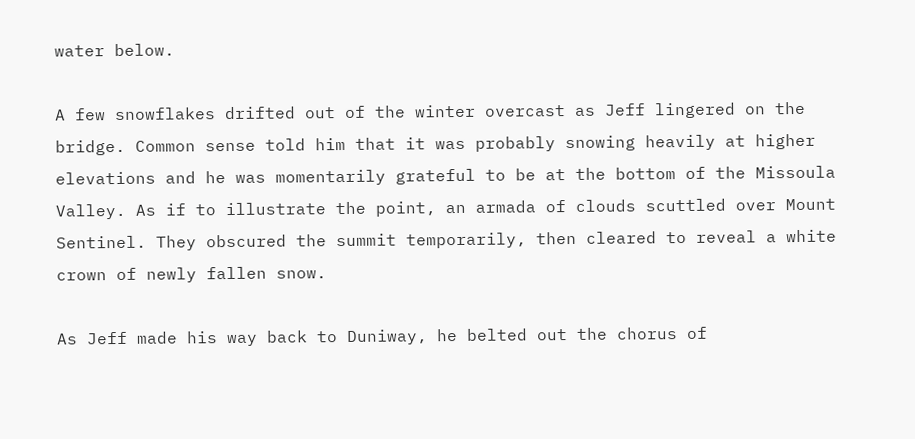water below.

A few snowflakes drifted out of the winter overcast as Jeff lingered on the bridge. Common sense told him that it was probably snowing heavily at higher elevations and he was momentarily grateful to be at the bottom of the Missoula Valley. As if to illustrate the point, an armada of clouds scuttled over Mount Sentinel. They obscured the summit temporarily, then cleared to reveal a white crown of newly fallen snow.

As Jeff made his way back to Duniway, he belted out the chorus of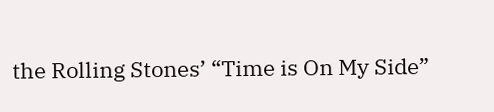the Rolling Stones’ “Time is On My Side”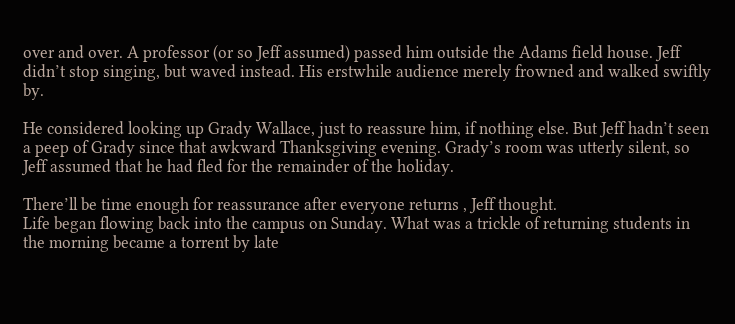over and over. A professor (or so Jeff assumed) passed him outside the Adams field house. Jeff didn’t stop singing, but waved instead. His erstwhile audience merely frowned and walked swiftly by.

He considered looking up Grady Wallace, just to reassure him, if nothing else. But Jeff hadn’t seen a peep of Grady since that awkward Thanksgiving evening. Grady’s room was utterly silent, so Jeff assumed that he had fled for the remainder of the holiday.

There’ll be time enough for reassurance after everyone returns , Jeff thought.
Life began flowing back into the campus on Sunday. What was a trickle of returning students in the morning became a torrent by late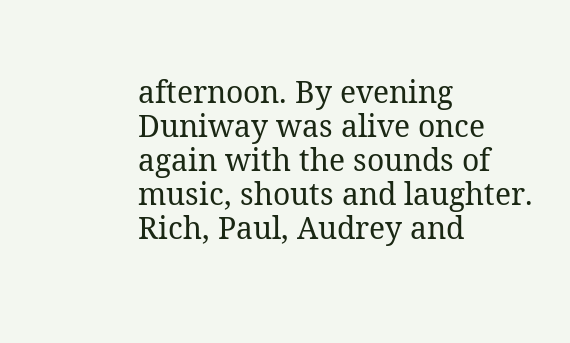afternoon. By evening Duniway was alive once again with the sounds of music, shouts and laughter.
Rich, Paul, Audrey and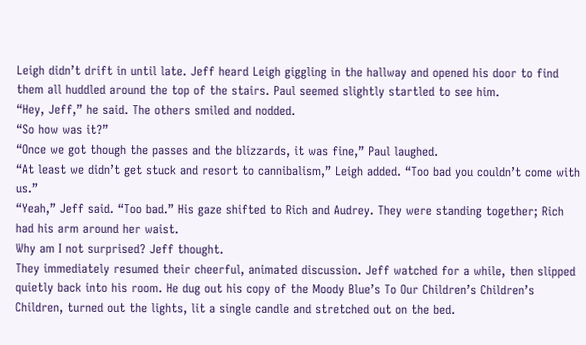Leigh didn’t drift in until late. Jeff heard Leigh giggling in the hallway and opened his door to find them all huddled around the top of the stairs. Paul seemed slightly startled to see him.
“Hey, Jeff,” he said. The others smiled and nodded.
“So how was it?”
“Once we got though the passes and the blizzards, it was fine,” Paul laughed.
“At least we didn’t get stuck and resort to cannibalism,” Leigh added. “Too bad you couldn’t come with us.”
“Yeah,” Jeff said. “Too bad.” His gaze shifted to Rich and Audrey. They were standing together; Rich had his arm around her waist.
Why am I not surprised? Jeff thought.
They immediately resumed their cheerful, animated discussion. Jeff watched for a while, then slipped quietly back into his room. He dug out his copy of the Moody Blue’s To Our Children’s Children’s Children, turned out the lights, lit a single candle and stretched out on the bed.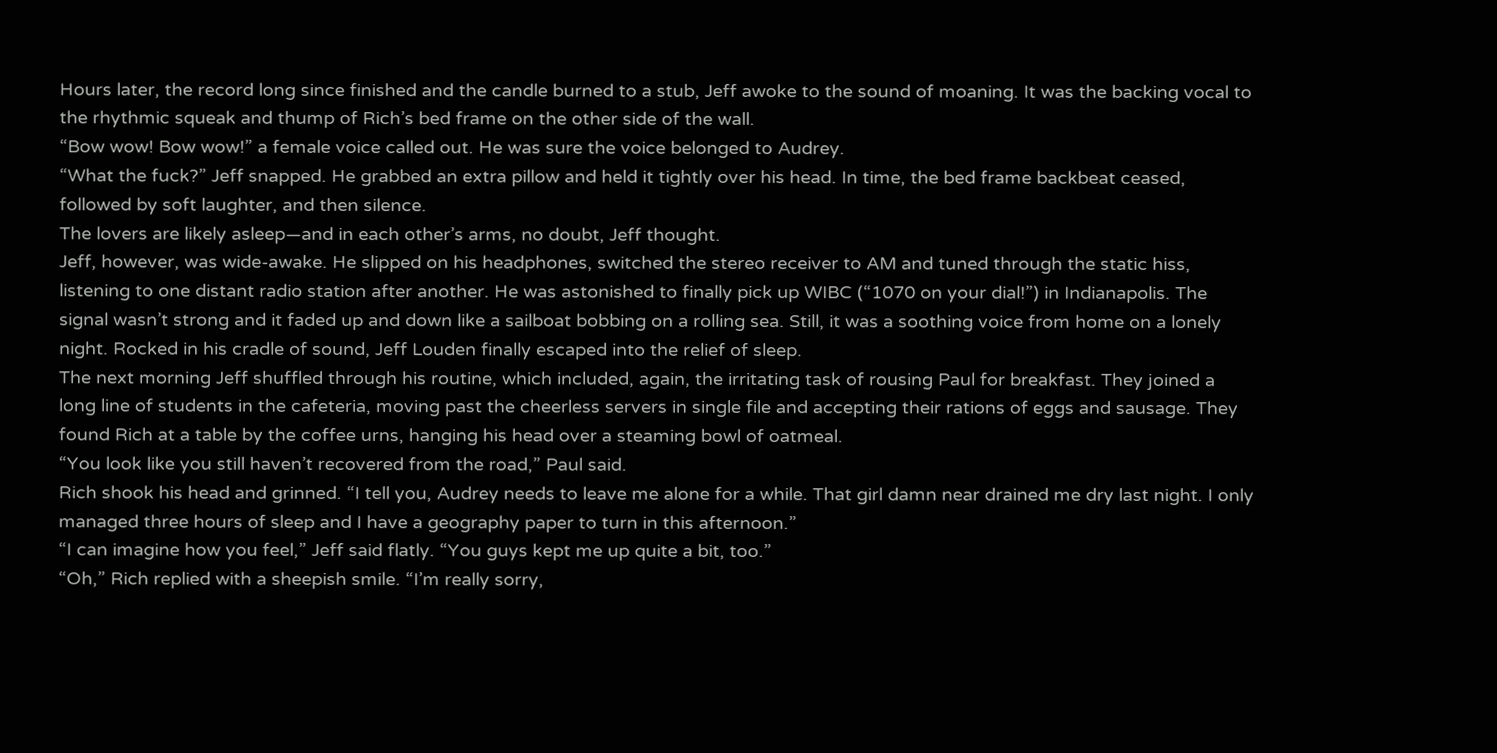Hours later, the record long since finished and the candle burned to a stub, Jeff awoke to the sound of moaning. It was the backing vocal to the rhythmic squeak and thump of Rich’s bed frame on the other side of the wall.
“Bow wow! Bow wow!” a female voice called out. He was sure the voice belonged to Audrey.
“What the fuck?” Jeff snapped. He grabbed an extra pillow and held it tightly over his head. In time, the bed frame backbeat ceased, followed by soft laughter, and then silence.
The lovers are likely asleep—and in each other’s arms, no doubt, Jeff thought.
Jeff, however, was wide-awake. He slipped on his headphones, switched the stereo receiver to AM and tuned through the static hiss, listening to one distant radio station after another. He was astonished to finally pick up WIBC (“1070 on your dial!”) in Indianapolis. The signal wasn’t strong and it faded up and down like a sailboat bobbing on a rolling sea. Still, it was a soothing voice from home on a lonely night. Rocked in his cradle of sound, Jeff Louden finally escaped into the relief of sleep.
The next morning Jeff shuffled through his routine, which included, again, the irritating task of rousing Paul for breakfast. They joined a long line of students in the cafeteria, moving past the cheerless servers in single file and accepting their rations of eggs and sausage. They found Rich at a table by the coffee urns, hanging his head over a steaming bowl of oatmeal.
“You look like you still haven’t recovered from the road,” Paul said.
Rich shook his head and grinned. “I tell you, Audrey needs to leave me alone for a while. That girl damn near drained me dry last night. I only managed three hours of sleep and I have a geography paper to turn in this afternoon.”
“I can imagine how you feel,” Jeff said flatly. “You guys kept me up quite a bit, too.”
“Oh,” Rich replied with a sheepish smile. “I’m really sorry,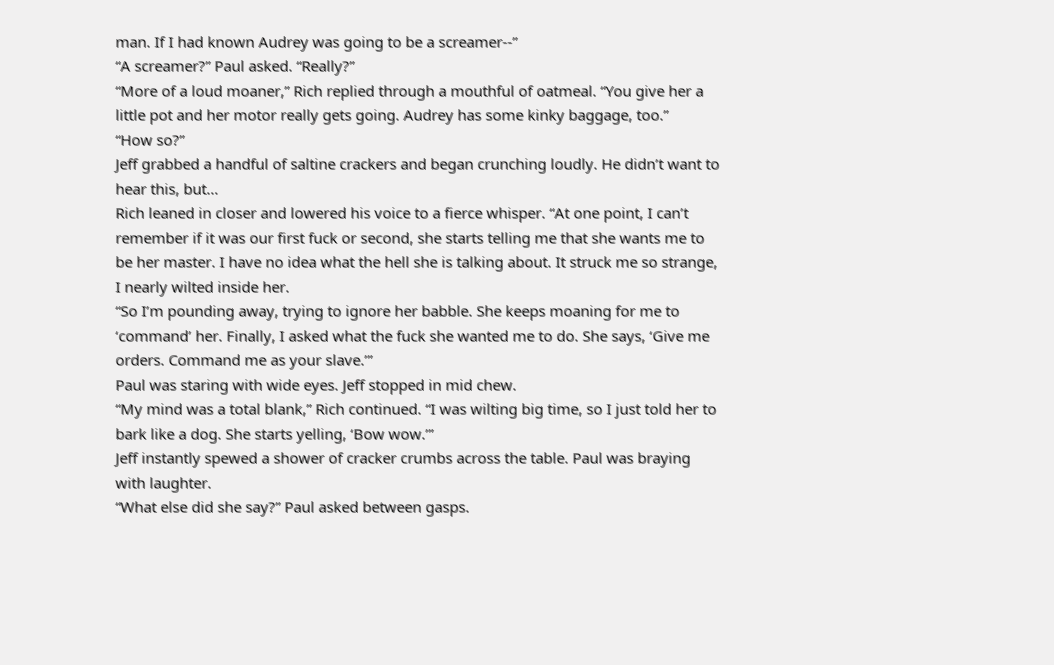man. If I had known Audrey was going to be a screamer--”
“A screamer?” Paul asked. “Really?”
“More of a loud moaner,” Rich replied through a mouthful of oatmeal. “You give her a little pot and her motor really gets going. Audrey has some kinky baggage, too.”
“How so?”
Jeff grabbed a handful of saltine crackers and began crunching loudly. He didn’t want to hear this, but…
Rich leaned in closer and lowered his voice to a fierce whisper. “At one point, I can’t remember if it was our first fuck or second, she starts telling me that she wants me to be her master. I have no idea what the hell she is talking about. It struck me so strange, I nearly wilted inside her.
“So I’m pounding away, trying to ignore her babble. She keeps moaning for me to ‘command’ her. Finally, I asked what the fuck she wanted me to do. She says, ‘Give me orders. Command me as your slave.’”
Paul was staring with wide eyes. Jeff stopped in mid chew.
“My mind was a total blank,” Rich continued. “I was wilting big time, so I just told her to bark like a dog. She starts yelling, ‘Bow wow.’”
Jeff instantly spewed a shower of cracker crumbs across the table. Paul was braying with laughter.
“What else did she say?” Paul asked between gasps.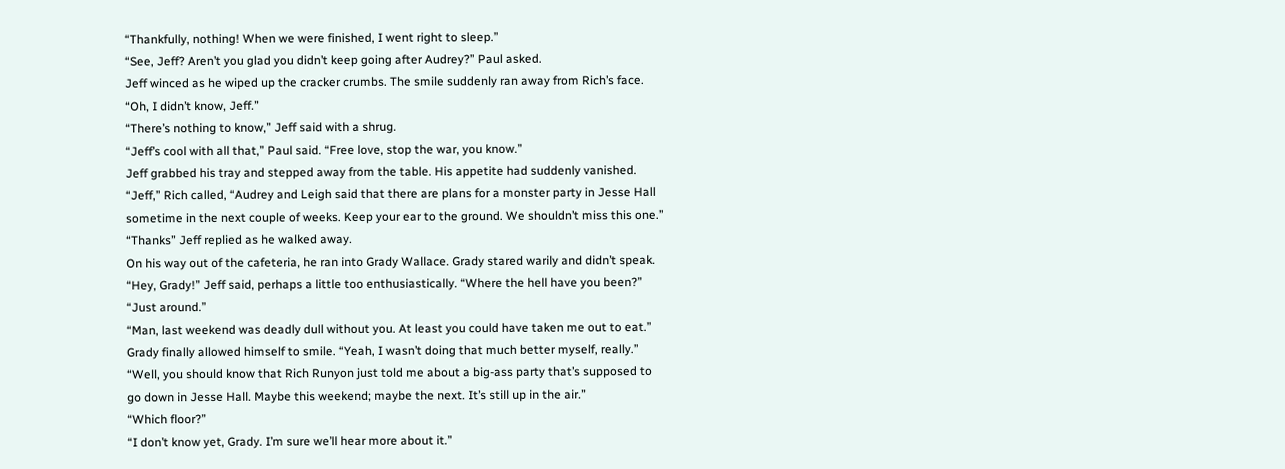“Thankfully, nothing! When we were finished, I went right to sleep.”
“See, Jeff? Aren’t you glad you didn’t keep going after Audrey?” Paul asked.
Jeff winced as he wiped up the cracker crumbs. The smile suddenly ran away from Rich’s face. “Oh, I didn’t know, Jeff.”
“There’s nothing to know,” Jeff said with a shrug.
“Jeff’s cool with all that,” Paul said. “Free love, stop the war, you know.”
Jeff grabbed his tray and stepped away from the table. His appetite had suddenly vanished.
“Jeff,” Rich called, “Audrey and Leigh said that there are plans for a monster party in Jesse Hall sometime in the next couple of weeks. Keep your ear to the ground. We shouldn’t miss this one.”
“Thanks” Jeff replied as he walked away.
On his way out of the cafeteria, he ran into Grady Wallace. Grady stared warily and didn’t speak.
“Hey, Grady!” Jeff said, perhaps a little too enthusiastically. “Where the hell have you been?”
“Just around.”
“Man, last weekend was deadly dull without you. At least you could have taken me out to eat.”
Grady finally allowed himself to smile. “Yeah, I wasn’t doing that much better myself, really.”
“Well, you should know that Rich Runyon just told me about a big-ass party that’s supposed to go down in Jesse Hall. Maybe this weekend; maybe the next. It’s still up in the air.”
“Which floor?”
“I don’t know yet, Grady. I’m sure we’ll hear more about it.”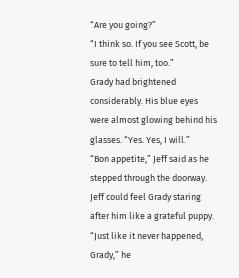“Are you going?”
“I think so. If you see Scott, be sure to tell him, too.”
Grady had brightened considerably. His blue eyes were almost glowing behind his glasses. “Yes. Yes, I will.”
“Bon appetite,” Jeff said as he stepped through the doorway. Jeff could feel Grady staring after him like a grateful puppy.
“Just like it never happened, Grady,” he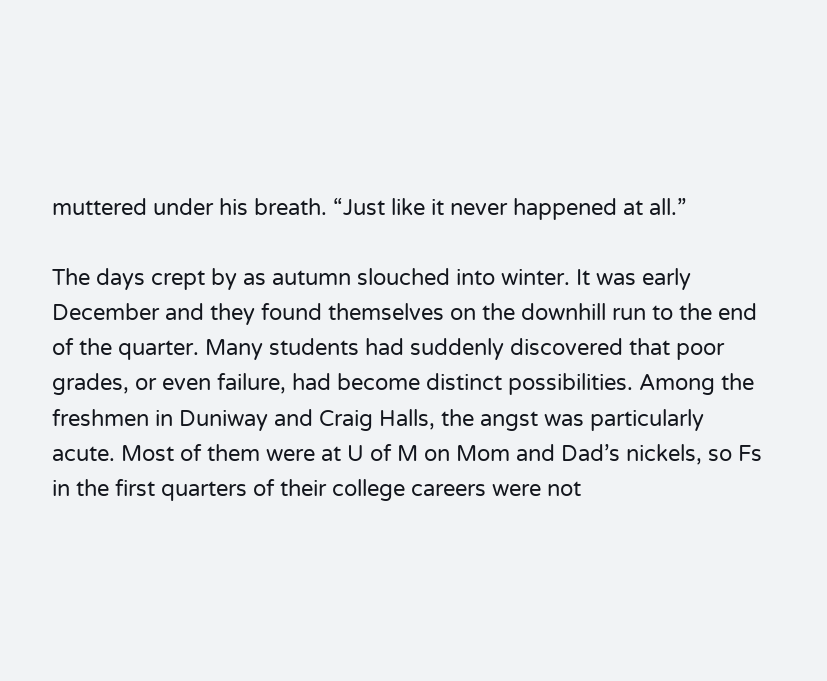muttered under his breath. “Just like it never happened at all.”

The days crept by as autumn slouched into winter. It was early December and they found themselves on the downhill run to the end of the quarter. Many students had suddenly discovered that poor grades, or even failure, had become distinct possibilities. Among the freshmen in Duniway and Craig Halls, the angst was particularly acute. Most of them were at U of M on Mom and Dad’s nickels, so Fs in the first quarters of their college careers were not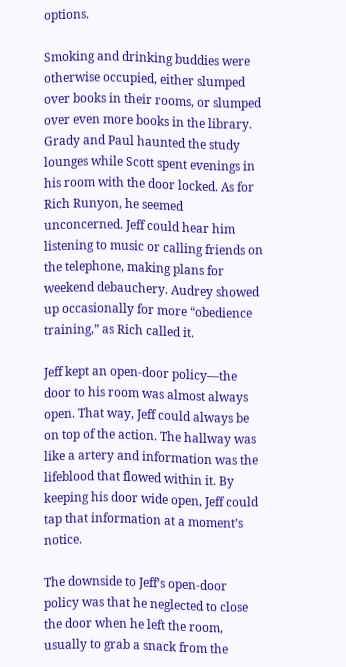options.

Smoking and drinking buddies were otherwise occupied, either slumped over books in their rooms, or slumped over even more books in the library. Grady and Paul haunted the study lounges while Scott spent evenings in his room with the door locked. As for Rich Runyon, he seemed unconcerned. Jeff could hear him listening to music or calling friends on the telephone, making plans for weekend debauchery. Audrey showed up occasionally for more “obedience training,” as Rich called it.

Jeff kept an open-door policy—the door to his room was almost always open. That way, Jeff could always be on top of the action. The hallway was like a artery and information was the lifeblood that flowed within it. By keeping his door wide open, Jeff could tap that information at a moment’s notice.

The downside to Jeff’s open-door policy was that he neglected to close the door when he left the room, usually to grab a snack from the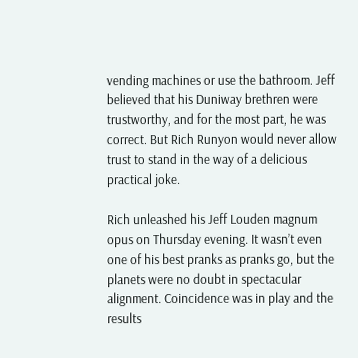vending machines or use the bathroom. Jeff believed that his Duniway brethren were trustworthy, and for the most part, he was correct. But Rich Runyon would never allow trust to stand in the way of a delicious practical joke.

Rich unleashed his Jeff Louden magnum opus on Thursday evening. It wasn’t even one of his best pranks as pranks go, but the planets were no doubt in spectacular alignment. Coincidence was in play and the results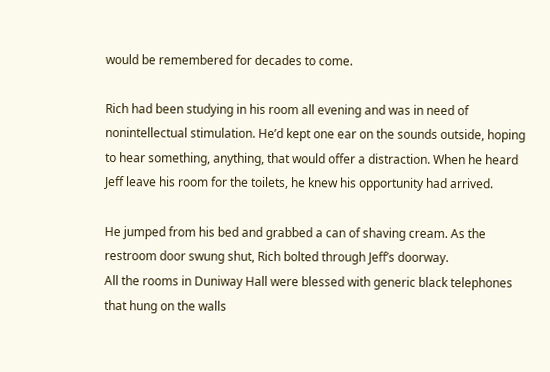would be remembered for decades to come.

Rich had been studying in his room all evening and was in need of nonintellectual stimulation. He’d kept one ear on the sounds outside, hoping to hear something, anything, that would offer a distraction. When he heard Jeff leave his room for the toilets, he knew his opportunity had arrived.

He jumped from his bed and grabbed a can of shaving cream. As the restroom door swung shut, Rich bolted through Jeff’s doorway.
All the rooms in Duniway Hall were blessed with generic black telephones that hung on the walls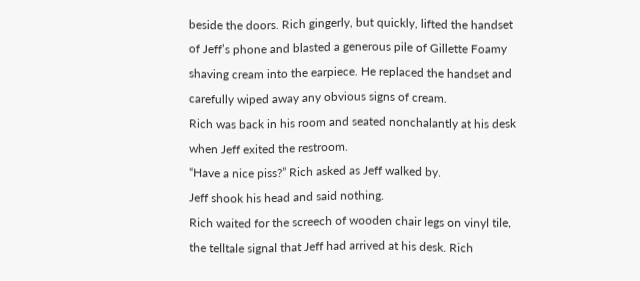beside the doors. Rich gingerly, but quickly, lifted the handset of Jeff’s phone and blasted a generous pile of Gillette Foamy shaving cream into the earpiece. He replaced the handset and carefully wiped away any obvious signs of cream.
Rich was back in his room and seated nonchalantly at his desk when Jeff exited the restroom.
“Have a nice piss?” Rich asked as Jeff walked by.
Jeff shook his head and said nothing.
Rich waited for the screech of wooden chair legs on vinyl tile, the telltale signal that Jeff had arrived at his desk. Rich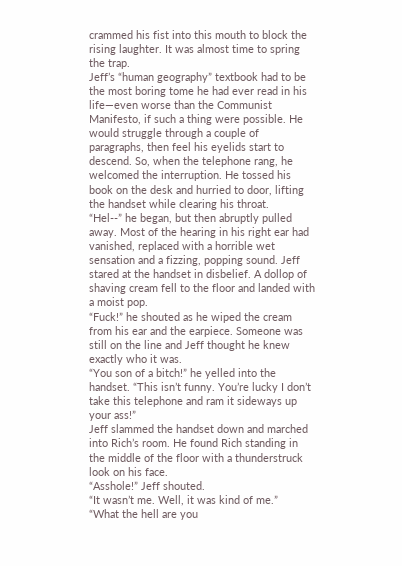crammed his fist into this mouth to block the rising laughter. It was almost time to spring the trap.
Jeff’s “human geography” textbook had to be the most boring tome he had ever read in his life—even worse than the Communist Manifesto, if such a thing were possible. He would struggle through a couple of paragraphs, then feel his eyelids start to descend. So, when the telephone rang, he welcomed the interruption. He tossed his book on the desk and hurried to door, lifting the handset while clearing his throat.
“Hel--” he began, but then abruptly pulled away. Most of the hearing in his right ear had vanished, replaced with a horrible wet sensation and a fizzing, popping sound. Jeff stared at the handset in disbelief. A dollop of shaving cream fell to the floor and landed with a moist pop.
“Fuck!” he shouted as he wiped the cream from his ear and the earpiece. Someone was still on the line and Jeff thought he knew exactly who it was.
“You son of a bitch!” he yelled into the handset. “This isn’t funny. You’re lucky I don’t take this telephone and ram it sideways up your ass!”
Jeff slammed the handset down and marched into Rich’s room. He found Rich standing in the middle of the floor with a thunderstruck look on his face.
“Asshole!” Jeff shouted.
“It wasn’t me. Well, it was kind of me.”
“What the hell are you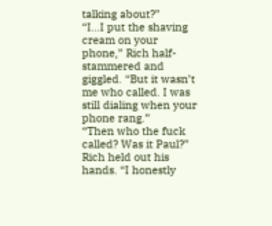talking about?”
“I…I put the shaving cream on your phone,” Rich half-stammered and giggled. “But it wasn’t me who called. I was still dialing when your phone rang.”
“Then who the fuck called? Was it Paul?”
Rich held out his hands. “I honestly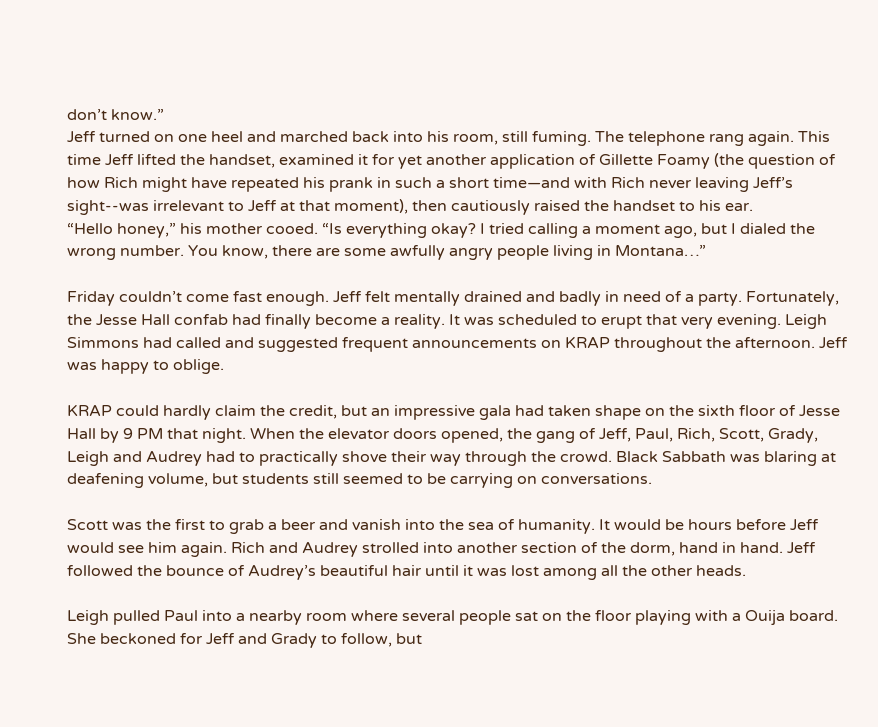don’t know.”
Jeff turned on one heel and marched back into his room, still fuming. The telephone rang again. This time Jeff lifted the handset, examined it for yet another application of Gillette Foamy (the question of how Rich might have repeated his prank in such a short time—and with Rich never leaving Jeff’s sight--was irrelevant to Jeff at that moment), then cautiously raised the handset to his ear.
“Hello honey,” his mother cooed. “Is everything okay? I tried calling a moment ago, but I dialed the wrong number. You know, there are some awfully angry people living in Montana…”

Friday couldn’t come fast enough. Jeff felt mentally drained and badly in need of a party. Fortunately, the Jesse Hall confab had finally become a reality. It was scheduled to erupt that very evening. Leigh Simmons had called and suggested frequent announcements on KRAP throughout the afternoon. Jeff was happy to oblige.

KRAP could hardly claim the credit, but an impressive gala had taken shape on the sixth floor of Jesse Hall by 9 PM that night. When the elevator doors opened, the gang of Jeff, Paul, Rich, Scott, Grady, Leigh and Audrey had to practically shove their way through the crowd. Black Sabbath was blaring at deafening volume, but students still seemed to be carrying on conversations.

Scott was the first to grab a beer and vanish into the sea of humanity. It would be hours before Jeff would see him again. Rich and Audrey strolled into another section of the dorm, hand in hand. Jeff followed the bounce of Audrey’s beautiful hair until it was lost among all the other heads.

Leigh pulled Paul into a nearby room where several people sat on the floor playing with a Ouija board. She beckoned for Jeff and Grady to follow, but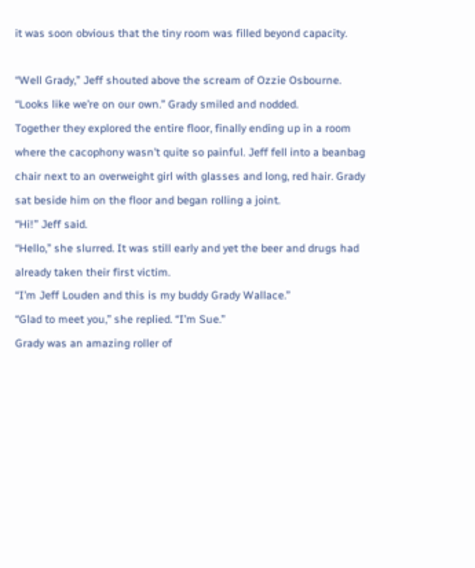it was soon obvious that the tiny room was filled beyond capacity.

“Well Grady,” Jeff shouted above the scream of Ozzie Osbourne. “Looks like we’re on our own.” Grady smiled and nodded.
Together they explored the entire floor, finally ending up in a room where the cacophony wasn’t quite so painful. Jeff fell into a beanbag chair next to an overweight girl with glasses and long, red hair. Grady sat beside him on the floor and began rolling a joint.
“Hi!” Jeff said.
“Hello,” she slurred. It was still early and yet the beer and drugs had already taken their first victim.
“I’m Jeff Louden and this is my buddy Grady Wallace.”
“Glad to meet you,” she replied. “I’m Sue.”
Grady was an amazing roller of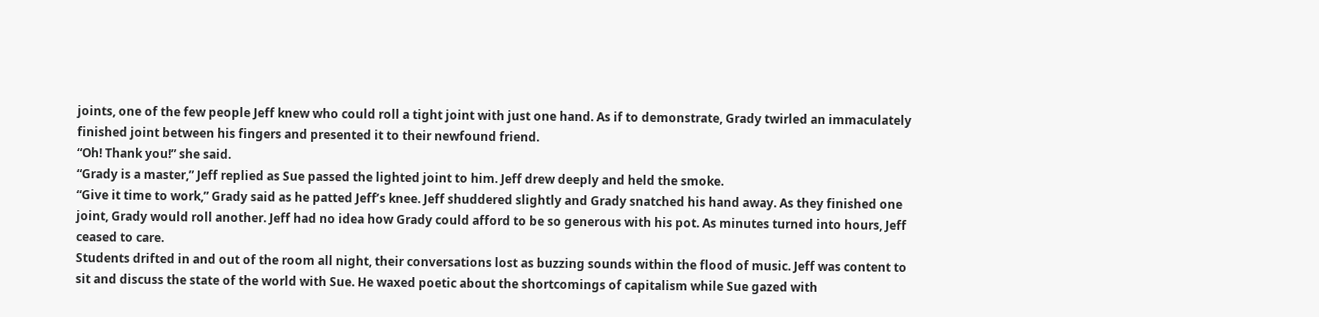joints, one of the few people Jeff knew who could roll a tight joint with just one hand. As if to demonstrate, Grady twirled an immaculately finished joint between his fingers and presented it to their newfound friend.
“Oh! Thank you!” she said.
“Grady is a master,” Jeff replied as Sue passed the lighted joint to him. Jeff drew deeply and held the smoke.
“Give it time to work,” Grady said as he patted Jeff’s knee. Jeff shuddered slightly and Grady snatched his hand away. As they finished one joint, Grady would roll another. Jeff had no idea how Grady could afford to be so generous with his pot. As minutes turned into hours, Jeff ceased to care.
Students drifted in and out of the room all night, their conversations lost as buzzing sounds within the flood of music. Jeff was content to sit and discuss the state of the world with Sue. He waxed poetic about the shortcomings of capitalism while Sue gazed with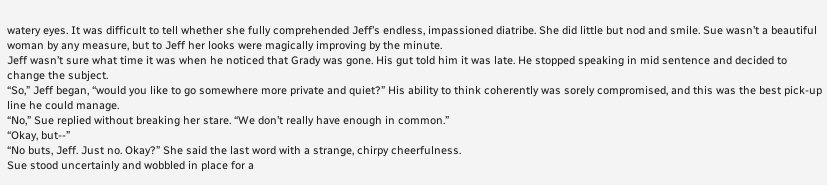watery eyes. It was difficult to tell whether she fully comprehended Jeff’s endless, impassioned diatribe. She did little but nod and smile. Sue wasn’t a beautiful woman by any measure, but to Jeff her looks were magically improving by the minute.
Jeff wasn’t sure what time it was when he noticed that Grady was gone. His gut told him it was late. He stopped speaking in mid sentence and decided to change the subject.
“So,” Jeff began, “would you like to go somewhere more private and quiet?” His ability to think coherently was sorely compromised, and this was the best pick-up line he could manage.
“No,” Sue replied without breaking her stare. “We don’t really have enough in common.”
“Okay, but--”
“No buts, Jeff. Just no. Okay?” She said the last word with a strange, chirpy cheerfulness.
Sue stood uncertainly and wobbled in place for a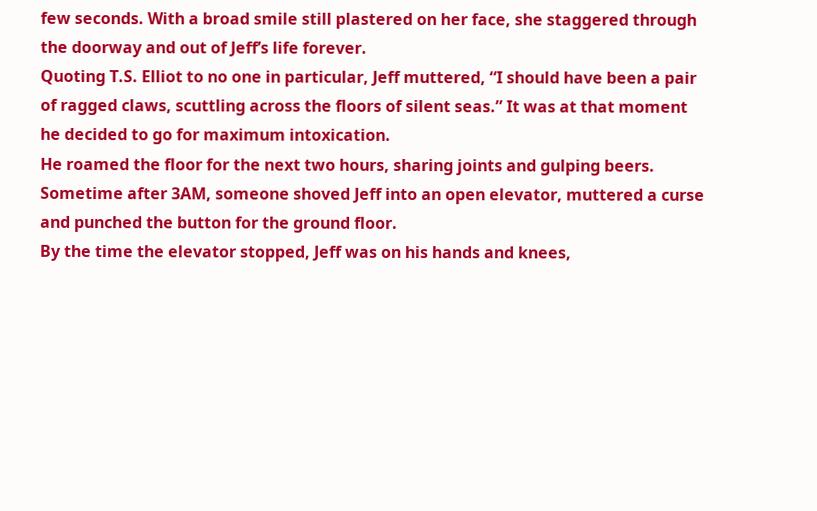few seconds. With a broad smile still plastered on her face, she staggered through the doorway and out of Jeff’s life forever.
Quoting T.S. Elliot to no one in particular, Jeff muttered, “I should have been a pair of ragged claws, scuttling across the floors of silent seas.” It was at that moment he decided to go for maximum intoxication.
He roamed the floor for the next two hours, sharing joints and gulping beers. Sometime after 3AM, someone shoved Jeff into an open elevator, muttered a curse and punched the button for the ground floor.
By the time the elevator stopped, Jeff was on his hands and knees,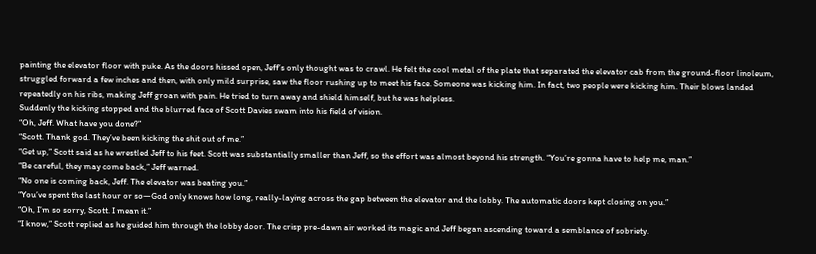painting the elevator floor with puke. As the doors hissed open, Jeff’s only thought was to crawl. He felt the cool metal of the plate that separated the elevator cab from the ground-floor linoleum, struggled forward a few inches and then, with only mild surprise, saw the floor rushing up to meet his face. Someone was kicking him. In fact, two people were kicking him. Their blows landed repeatedly on his ribs, making Jeff groan with pain. He tried to turn away and shield himself, but he was helpless.
Suddenly the kicking stopped and the blurred face of Scott Davies swam into his field of vision.
“Oh, Jeff. What have you done?”
“Scott. Thank god. They’ve been kicking the shit out of me.”
“Get up,” Scott said as he wrestled Jeff to his feet. Scott was substantially smaller than Jeff, so the effort was almost beyond his strength. “You’re gonna have to help me, man.”
“Be careful, they may come back,” Jeff warned.
“No one is coming back, Jeff. The elevator was beating you.”
“You’ve spent the last hour or so—God only knows how long, really-laying across the gap between the elevator and the lobby. The automatic doors kept closing on you.”
“Oh, I’m so sorry, Scott. I mean it.”
“I know,” Scott replied as he guided him through the lobby door. The crisp pre-dawn air worked its magic and Jeff began ascending toward a semblance of sobriety.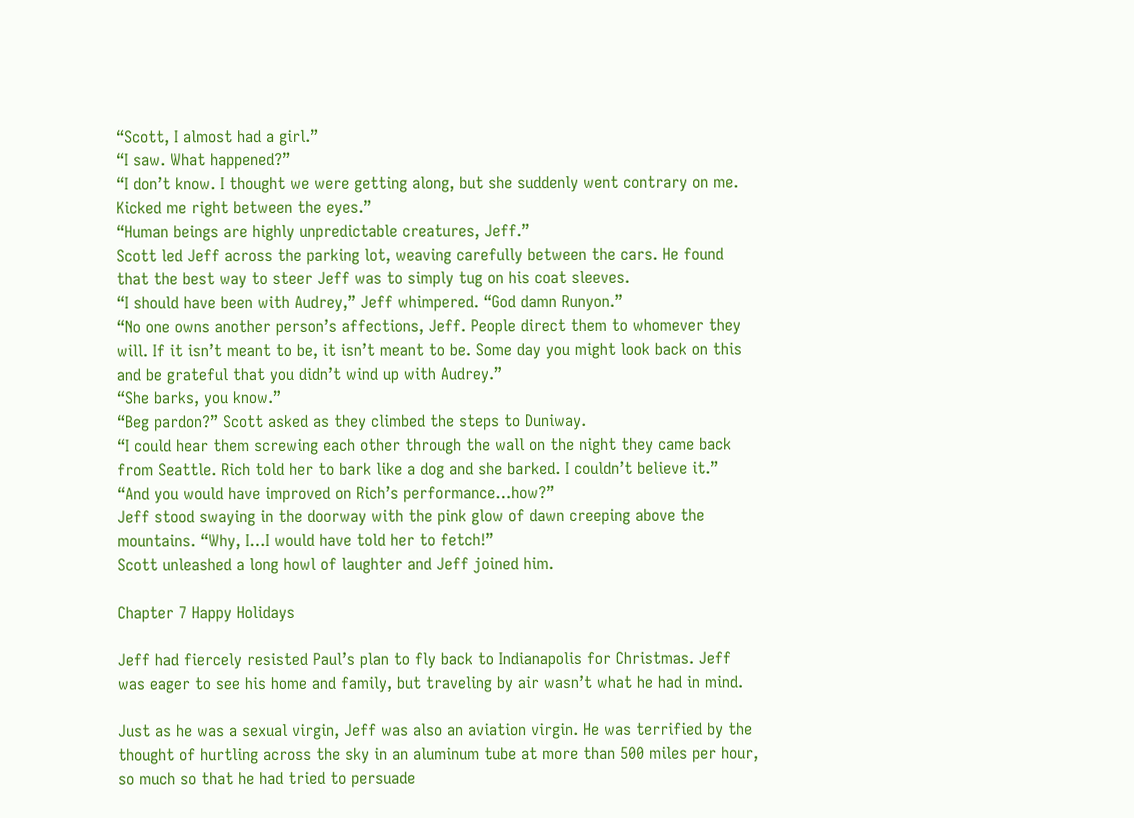“Scott, I almost had a girl.”
“I saw. What happened?”
“I don’t know. I thought we were getting along, but she suddenly went contrary on me. Kicked me right between the eyes.”
“Human beings are highly unpredictable creatures, Jeff.”
Scott led Jeff across the parking lot, weaving carefully between the cars. He found that the best way to steer Jeff was to simply tug on his coat sleeves.
“I should have been with Audrey,” Jeff whimpered. “God damn Runyon.”
“No one owns another person’s affections, Jeff. People direct them to whomever they will. If it isn’t meant to be, it isn’t meant to be. Some day you might look back on this and be grateful that you didn’t wind up with Audrey.”
“She barks, you know.”
“Beg pardon?” Scott asked as they climbed the steps to Duniway.
“I could hear them screwing each other through the wall on the night they came back from Seattle. Rich told her to bark like a dog and she barked. I couldn’t believe it.”
“And you would have improved on Rich’s performance…how?”
Jeff stood swaying in the doorway with the pink glow of dawn creeping above the mountains. “Why, I…I would have told her to fetch!”
Scott unleashed a long howl of laughter and Jeff joined him.

Chapter 7 Happy Holidays

Jeff had fiercely resisted Paul’s plan to fly back to Indianapolis for Christmas. Jeff was eager to see his home and family, but traveling by air wasn’t what he had in mind.

Just as he was a sexual virgin, Jeff was also an aviation virgin. He was terrified by the thought of hurtling across the sky in an aluminum tube at more than 500 miles per hour, so much so that he had tried to persuade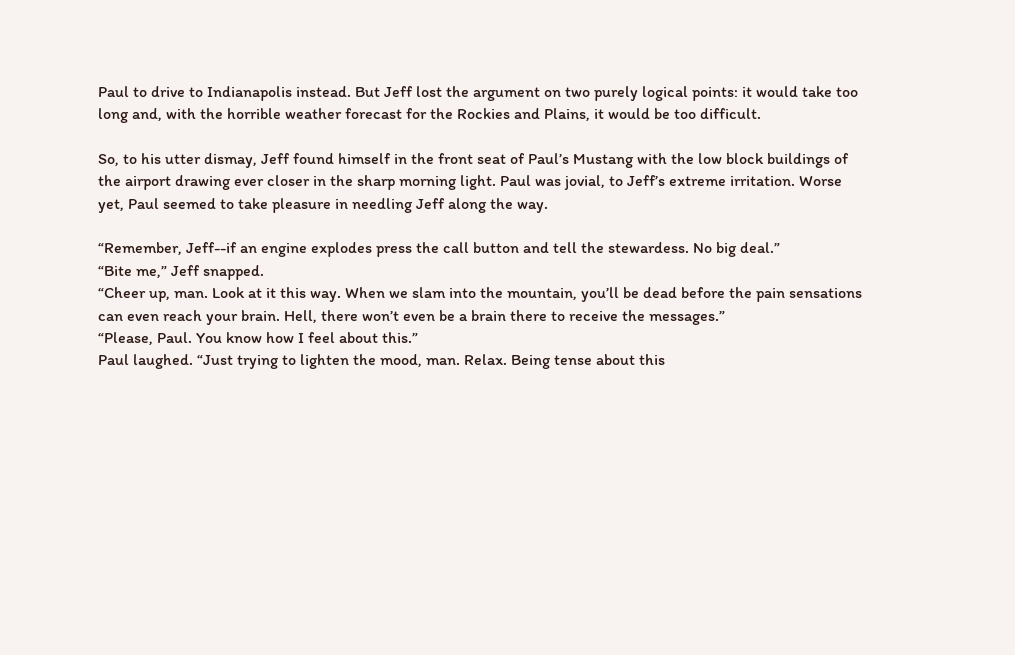Paul to drive to Indianapolis instead. But Jeff lost the argument on two purely logical points: it would take too long and, with the horrible weather forecast for the Rockies and Plains, it would be too difficult.

So, to his utter dismay, Jeff found himself in the front seat of Paul’s Mustang with the low block buildings of the airport drawing ever closer in the sharp morning light. Paul was jovial, to Jeff’s extreme irritation. Worse yet, Paul seemed to take pleasure in needling Jeff along the way.

“Remember, Jeff--if an engine explodes press the call button and tell the stewardess. No big deal.”
“Bite me,” Jeff snapped.
“Cheer up, man. Look at it this way. When we slam into the mountain, you’ll be dead before the pain sensations can even reach your brain. Hell, there won’t even be a brain there to receive the messages.”
“Please, Paul. You know how I feel about this.”
Paul laughed. “Just trying to lighten the mood, man. Relax. Being tense about this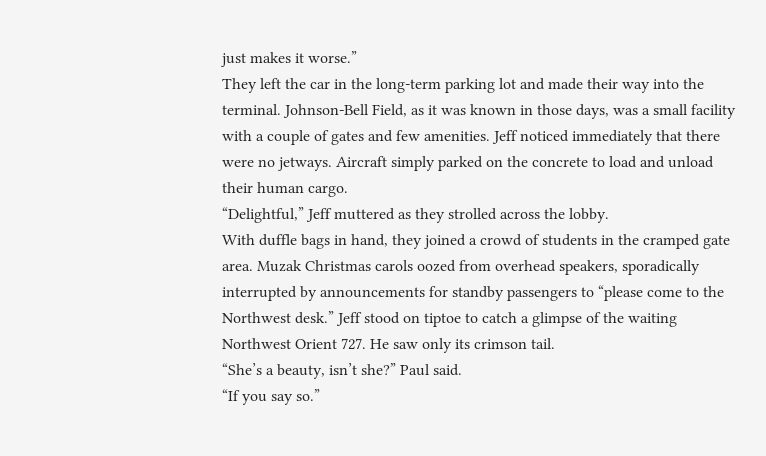just makes it worse.”
They left the car in the long-term parking lot and made their way into the terminal. Johnson-Bell Field, as it was known in those days, was a small facility with a couple of gates and few amenities. Jeff noticed immediately that there were no jetways. Aircraft simply parked on the concrete to load and unload their human cargo.
“Delightful,” Jeff muttered as they strolled across the lobby.
With duffle bags in hand, they joined a crowd of students in the cramped gate area. Muzak Christmas carols oozed from overhead speakers, sporadically interrupted by announcements for standby passengers to “please come to the Northwest desk.” Jeff stood on tiptoe to catch a glimpse of the waiting Northwest Orient 727. He saw only its crimson tail.
“She’s a beauty, isn’t she?” Paul said.
“If you say so.”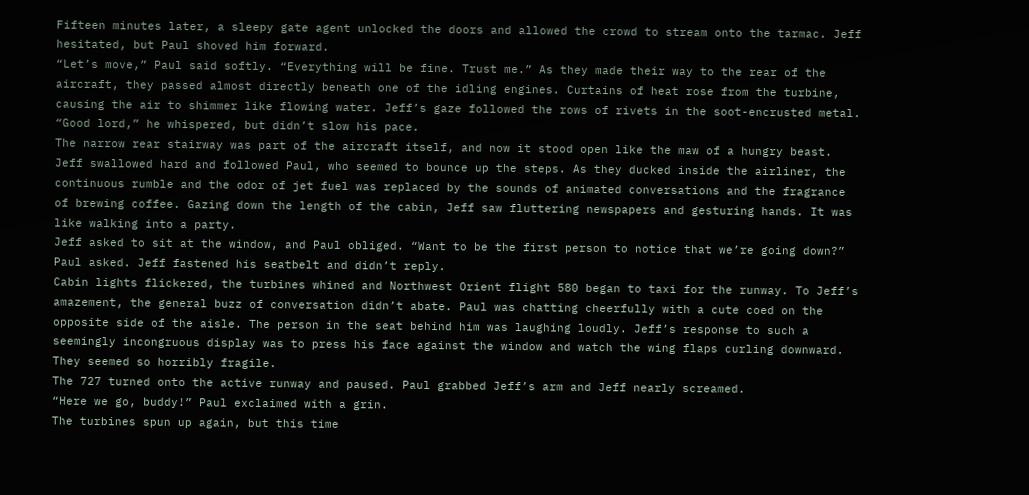Fifteen minutes later, a sleepy gate agent unlocked the doors and allowed the crowd to stream onto the tarmac. Jeff hesitated, but Paul shoved him forward.
“Let’s move,” Paul said softly. “Everything will be fine. Trust me.” As they made their way to the rear of the aircraft, they passed almost directly beneath one of the idling engines. Curtains of heat rose from the turbine, causing the air to shimmer like flowing water. Jeff’s gaze followed the rows of rivets in the soot-encrusted metal.
“Good lord,” he whispered, but didn’t slow his pace.
The narrow rear stairway was part of the aircraft itself, and now it stood open like the maw of a hungry beast. Jeff swallowed hard and followed Paul, who seemed to bounce up the steps. As they ducked inside the airliner, the continuous rumble and the odor of jet fuel was replaced by the sounds of animated conversations and the fragrance of brewing coffee. Gazing down the length of the cabin, Jeff saw fluttering newspapers and gesturing hands. It was like walking into a party.
Jeff asked to sit at the window, and Paul obliged. “Want to be the first person to notice that we’re going down?” Paul asked. Jeff fastened his seatbelt and didn’t reply.
Cabin lights flickered, the turbines whined and Northwest Orient flight 580 began to taxi for the runway. To Jeff’s amazement, the general buzz of conversation didn’t abate. Paul was chatting cheerfully with a cute coed on the opposite side of the aisle. The person in the seat behind him was laughing loudly. Jeff’s response to such a seemingly incongruous display was to press his face against the window and watch the wing flaps curling downward. They seemed so horribly fragile.
The 727 turned onto the active runway and paused. Paul grabbed Jeff’s arm and Jeff nearly screamed.
“Here we go, buddy!” Paul exclaimed with a grin.
The turbines spun up again, but this time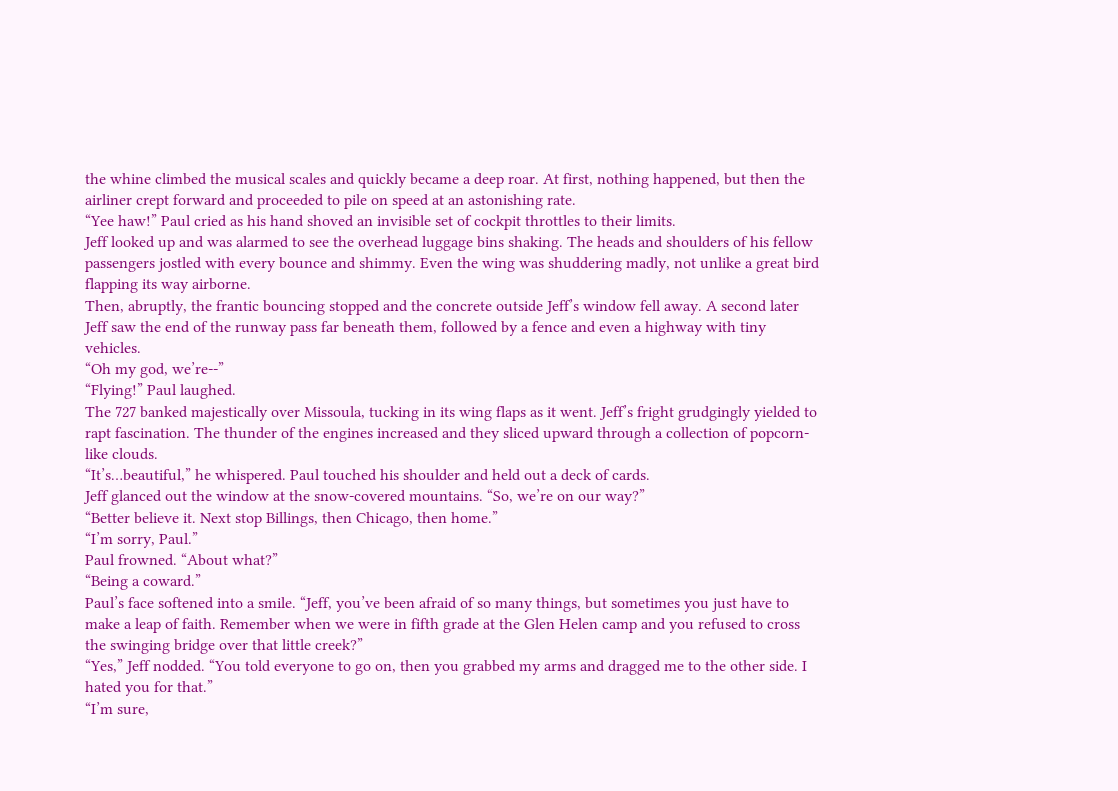the whine climbed the musical scales and quickly became a deep roar. At first, nothing happened, but then the airliner crept forward and proceeded to pile on speed at an astonishing rate.
“Yee haw!” Paul cried as his hand shoved an invisible set of cockpit throttles to their limits.
Jeff looked up and was alarmed to see the overhead luggage bins shaking. The heads and shoulders of his fellow passengers jostled with every bounce and shimmy. Even the wing was shuddering madly, not unlike a great bird flapping its way airborne.
Then, abruptly, the frantic bouncing stopped and the concrete outside Jeff’s window fell away. A second later Jeff saw the end of the runway pass far beneath them, followed by a fence and even a highway with tiny vehicles.
“Oh my god, we’re--”
“Flying!” Paul laughed.
The 727 banked majestically over Missoula, tucking in its wing flaps as it went. Jeff’s fright grudgingly yielded to rapt fascination. The thunder of the engines increased and they sliced upward through a collection of popcorn-like clouds.
“It’s…beautiful,” he whispered. Paul touched his shoulder and held out a deck of cards.
Jeff glanced out the window at the snow-covered mountains. “So, we’re on our way?”
“Better believe it. Next stop Billings, then Chicago, then home.”
“I’m sorry, Paul.”
Paul frowned. “About what?”
“Being a coward.”
Paul’s face softened into a smile. “Jeff, you’ve been afraid of so many things, but sometimes you just have to make a leap of faith. Remember when we were in fifth grade at the Glen Helen camp and you refused to cross the swinging bridge over that little creek?”
“Yes,” Jeff nodded. “You told everyone to go on, then you grabbed my arms and dragged me to the other side. I hated you for that.”
“I’m sure,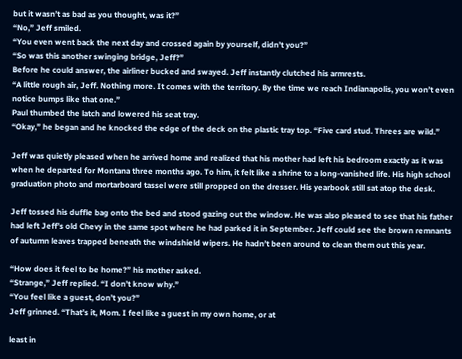but it wasn’t as bad as you thought, was it?”
“No,” Jeff smiled.
“You even went back the next day and crossed again by yourself, didn’t you?”
“So was this another swinging bridge, Jeff?”
Before he could answer, the airliner bucked and swayed. Jeff instantly clutched his armrests.
“A little rough air, Jeff. Nothing more. It comes with the territory. By the time we reach Indianapolis, you won’t even notice bumps like that one.”
Paul thumbed the latch and lowered his seat tray.
“Okay,” he began and he knocked the edge of the deck on the plastic tray top. “Five card stud. Threes are wild.”

Jeff was quietly pleased when he arrived home and realized that his mother had left his bedroom exactly as it was when he departed for Montana three months ago. To him, it felt like a shrine to a long-vanished life. His high school graduation photo and mortarboard tassel were still propped on the dresser. His yearbook still sat atop the desk.

Jeff tossed his duffle bag onto the bed and stood gazing out the window. He was also pleased to see that his father had left Jeff’s old Chevy in the same spot where he had parked it in September. Jeff could see the brown remnants of autumn leaves trapped beneath the windshield wipers. He hadn’t been around to clean them out this year.

“How does it feel to be home?” his mother asked.
“Strange,” Jeff replied. “I don’t know why.”
“You feel like a guest, don’t you?”
Jeff grinned. “That’s it, Mom. I feel like a guest in my own home, or at

least in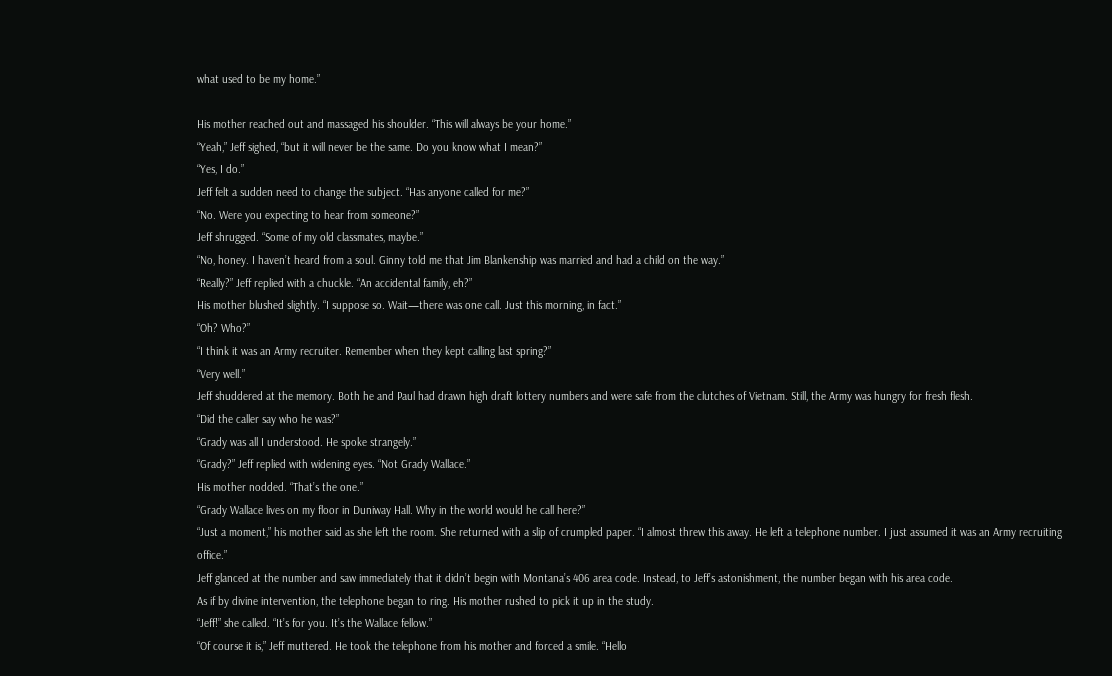what used to be my home.”

His mother reached out and massaged his shoulder. “This will always be your home.”
“Yeah,” Jeff sighed, “but it will never be the same. Do you know what I mean?”
“Yes, I do.”
Jeff felt a sudden need to change the subject. “Has anyone called for me?”
“No. Were you expecting to hear from someone?”
Jeff shrugged. “Some of my old classmates, maybe.”
“No, honey. I haven’t heard from a soul. Ginny told me that Jim Blankenship was married and had a child on the way.”
“Really?” Jeff replied with a chuckle. “An accidental family, eh?”
His mother blushed slightly. “I suppose so. Wait—there was one call. Just this morning, in fact.”
“Oh? Who?”
“I think it was an Army recruiter. Remember when they kept calling last spring?”
“Very well.”
Jeff shuddered at the memory. Both he and Paul had drawn high draft lottery numbers and were safe from the clutches of Vietnam. Still, the Army was hungry for fresh flesh.
“Did the caller say who he was?”
“Grady was all I understood. He spoke strangely.”
“Grady?” Jeff replied with widening eyes. “Not Grady Wallace.”
His mother nodded. “That’s the one.”
“Grady Wallace lives on my floor in Duniway Hall. Why in the world would he call here?”
“Just a moment,” his mother said as she left the room. She returned with a slip of crumpled paper. “I almost threw this away. He left a telephone number. I just assumed it was an Army recruiting office.”
Jeff glanced at the number and saw immediately that it didn’t begin with Montana’s 406 area code. Instead, to Jeff’s astonishment, the number began with his area code.
As if by divine intervention, the telephone began to ring. His mother rushed to pick it up in the study.
“Jeff!” she called. “It’s for you. It’s the Wallace fellow.”
“Of course it is,” Jeff muttered. He took the telephone from his mother and forced a smile. “Hello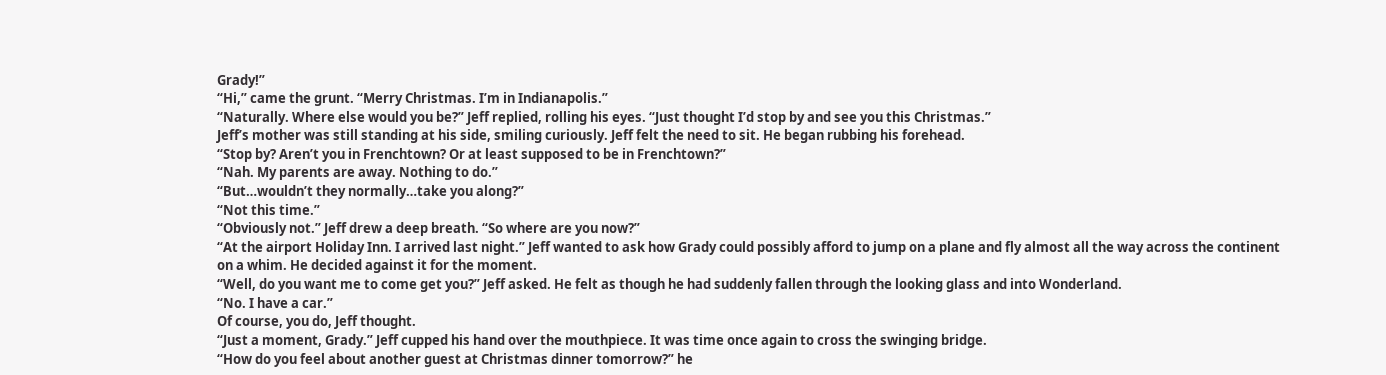Grady!”
“Hi,” came the grunt. “Merry Christmas. I’m in Indianapolis.”
“Naturally. Where else would you be?” Jeff replied, rolling his eyes. “Just thought I’d stop by and see you this Christmas.”
Jeff’s mother was still standing at his side, smiling curiously. Jeff felt the need to sit. He began rubbing his forehead.
“Stop by? Aren’t you in Frenchtown? Or at least supposed to be in Frenchtown?”
“Nah. My parents are away. Nothing to do.”
“But…wouldn’t they normally…take you along?”
“Not this time.”
“Obviously not.” Jeff drew a deep breath. “So where are you now?”
“At the airport Holiday Inn. I arrived last night.” Jeff wanted to ask how Grady could possibly afford to jump on a plane and fly almost all the way across the continent on a whim. He decided against it for the moment.
“Well, do you want me to come get you?” Jeff asked. He felt as though he had suddenly fallen through the looking glass and into Wonderland.
“No. I have a car.”
Of course, you do, Jeff thought.
“Just a moment, Grady.” Jeff cupped his hand over the mouthpiece. It was time once again to cross the swinging bridge.
“How do you feel about another guest at Christmas dinner tomorrow?” he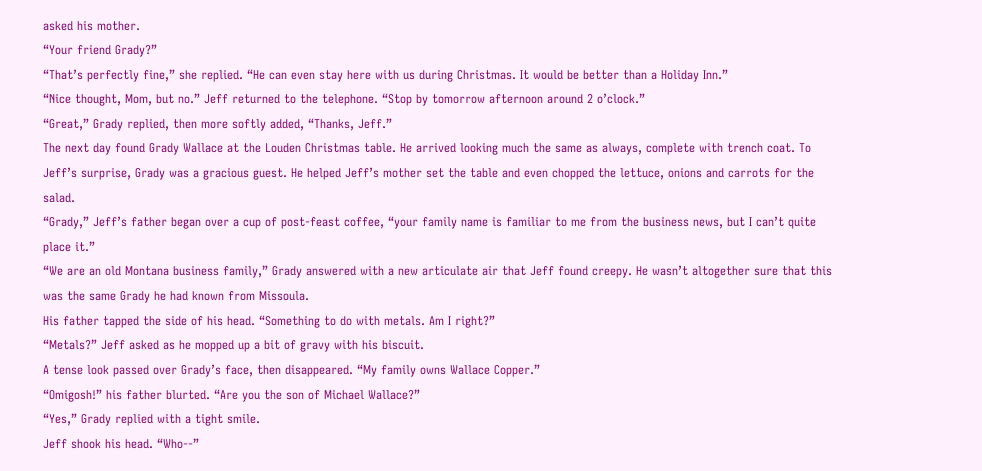asked his mother.
“Your friend Grady?”
“That’s perfectly fine,” she replied. “He can even stay here with us during Christmas. It would be better than a Holiday Inn.”
“Nice thought, Mom, but no.” Jeff returned to the telephone. “Stop by tomorrow afternoon around 2 o’clock.”
“Great,” Grady replied, then more softly added, “Thanks, Jeff.”
The next day found Grady Wallace at the Louden Christmas table. He arrived looking much the same as always, complete with trench coat. To Jeff’s surprise, Grady was a gracious guest. He helped Jeff’s mother set the table and even chopped the lettuce, onions and carrots for the salad.
“Grady,” Jeff’s father began over a cup of post-feast coffee, “your family name is familiar to me from the business news, but I can’t quite place it.”
“We are an old Montana business family,” Grady answered with a new articulate air that Jeff found creepy. He wasn’t altogether sure that this was the same Grady he had known from Missoula.
His father tapped the side of his head. “Something to do with metals. Am I right?”
“Metals?” Jeff asked as he mopped up a bit of gravy with his biscuit.
A tense look passed over Grady’s face, then disappeared. “My family owns Wallace Copper.”
“Omigosh!” his father blurted. “Are you the son of Michael Wallace?”
“Yes,” Grady replied with a tight smile.
Jeff shook his head. “Who--”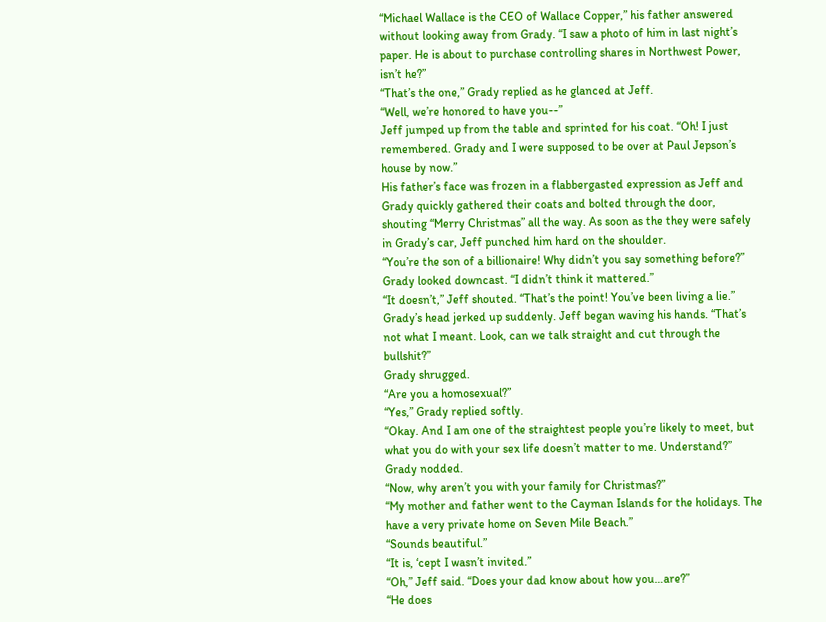“Michael Wallace is the CEO of Wallace Copper,” his father answered without looking away from Grady. “I saw a photo of him in last night’s paper. He is about to purchase controlling shares in Northwest Power, isn’t he?”
“That’s the one,” Grady replied as he glanced at Jeff.
“Well, we’re honored to have you--”
Jeff jumped up from the table and sprinted for his coat. “Oh! I just remembered. Grady and I were supposed to be over at Paul Jepson’s house by now.”
His father’s face was frozen in a flabbergasted expression as Jeff and Grady quickly gathered their coats and bolted through the door, shouting “Merry Christmas” all the way. As soon as the they were safely in Grady’s car, Jeff punched him hard on the shoulder.
“You’re the son of a billionaire! Why didn’t you say something before?”
Grady looked downcast. “I didn’t think it mattered.”
“It doesn’t,” Jeff shouted. “That’s the point! You’ve been living a lie.”
Grady’s head jerked up suddenly. Jeff began waving his hands. “That’s not what I meant. Look, can we talk straight and cut through the bullshit?”
Grady shrugged.
“Are you a homosexual?”
“Yes,” Grady replied softly.
“Okay. And I am one of the straightest people you’re likely to meet, but what you do with your sex life doesn’t matter to me. Understand?”
Grady nodded.
“Now, why aren’t you with your family for Christmas?”
“My mother and father went to the Cayman Islands for the holidays. The have a very private home on Seven Mile Beach.”
“Sounds beautiful.”
“It is, ‘cept I wasn’t invited.”
“Oh,” Jeff said. “Does your dad know about how you…are?”
“He does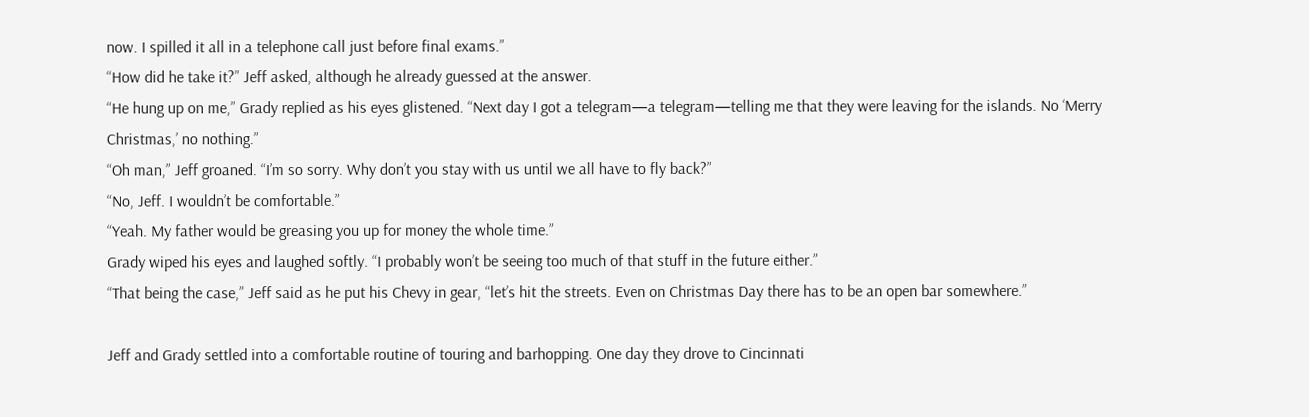now. I spilled it all in a telephone call just before final exams.”
“How did he take it?” Jeff asked, although he already guessed at the answer.
“He hung up on me,” Grady replied as his eyes glistened. “Next day I got a telegram—a telegram—telling me that they were leaving for the islands. No ‘Merry Christmas,’ no nothing.”
“Oh man,” Jeff groaned. “I’m so sorry. Why don’t you stay with us until we all have to fly back?”
“No, Jeff. I wouldn’t be comfortable.”
“Yeah. My father would be greasing you up for money the whole time.”
Grady wiped his eyes and laughed softly. “I probably won’t be seeing too much of that stuff in the future either.”
“That being the case,” Jeff said as he put his Chevy in gear, “let’s hit the streets. Even on Christmas Day there has to be an open bar somewhere.”

Jeff and Grady settled into a comfortable routine of touring and barhopping. One day they drove to Cincinnati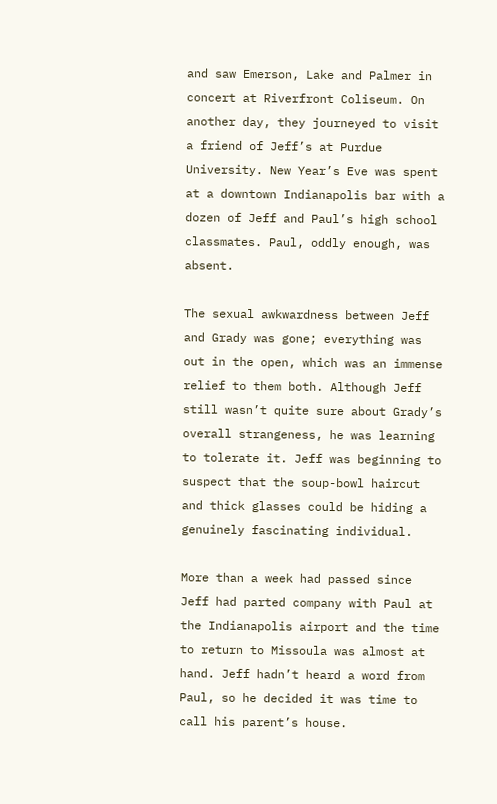and saw Emerson, Lake and Palmer in concert at Riverfront Coliseum. On another day, they journeyed to visit a friend of Jeff’s at Purdue University. New Year’s Eve was spent at a downtown Indianapolis bar with a dozen of Jeff and Paul’s high school classmates. Paul, oddly enough, was absent.

The sexual awkwardness between Jeff and Grady was gone; everything was out in the open, which was an immense relief to them both. Although Jeff still wasn’t quite sure about Grady’s overall strangeness, he was learning to tolerate it. Jeff was beginning to suspect that the soup-bowl haircut and thick glasses could be hiding a genuinely fascinating individual.

More than a week had passed since Jeff had parted company with Paul at the Indianapolis airport and the time to return to Missoula was almost at hand. Jeff hadn’t heard a word from Paul, so he decided it was time to call his parent’s house.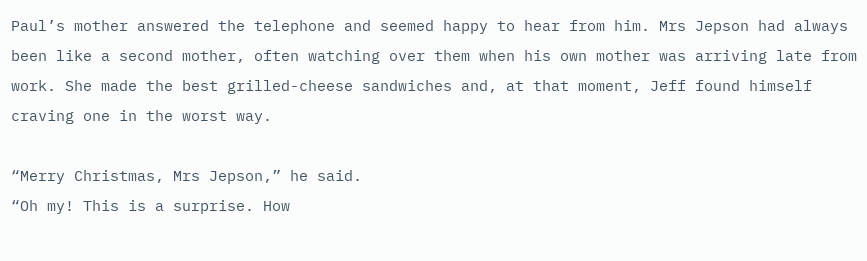Paul’s mother answered the telephone and seemed happy to hear from him. Mrs Jepson had always been like a second mother, often watching over them when his own mother was arriving late from work. She made the best grilled-cheese sandwiches and, at that moment, Jeff found himself craving one in the worst way.

“Merry Christmas, Mrs Jepson,” he said.
“Oh my! This is a surprise. How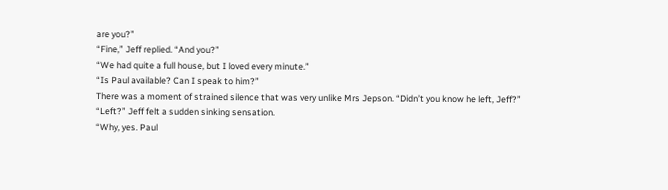are you?”
“Fine,” Jeff replied. “And you?”
“We had quite a full house, but I loved every minute.”
“Is Paul available? Can I speak to him?”
There was a moment of strained silence that was very unlike Mrs Jepson. “Didn’t you know he left, Jeff?”
“Left?” Jeff felt a sudden sinking sensation.
“Why, yes. Paul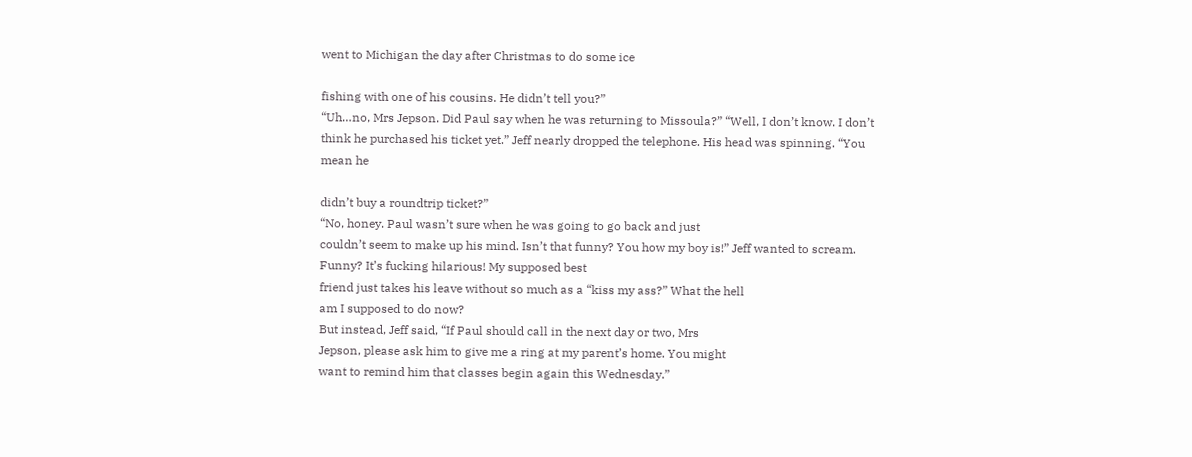went to Michigan the day after Christmas to do some ice

fishing with one of his cousins. He didn’t tell you?”
“Uh…no, Mrs Jepson. Did Paul say when he was returning to Missoula?” “Well, I don’t know. I don’t think he purchased his ticket yet.” Jeff nearly dropped the telephone. His head was spinning. “You mean he

didn’t buy a roundtrip ticket?”
“No, honey. Paul wasn’t sure when he was going to go back and just
couldn’t seem to make up his mind. Isn’t that funny? You how my boy is!” Jeff wanted to scream. Funny? It’s fucking hilarious! My supposed best
friend just takes his leave without so much as a “kiss my ass?” What the hell
am I supposed to do now?
But instead, Jeff said, “If Paul should call in the next day or two, Mrs
Jepson, please ask him to give me a ring at my parent’s home. You might
want to remind him that classes begin again this Wednesday.”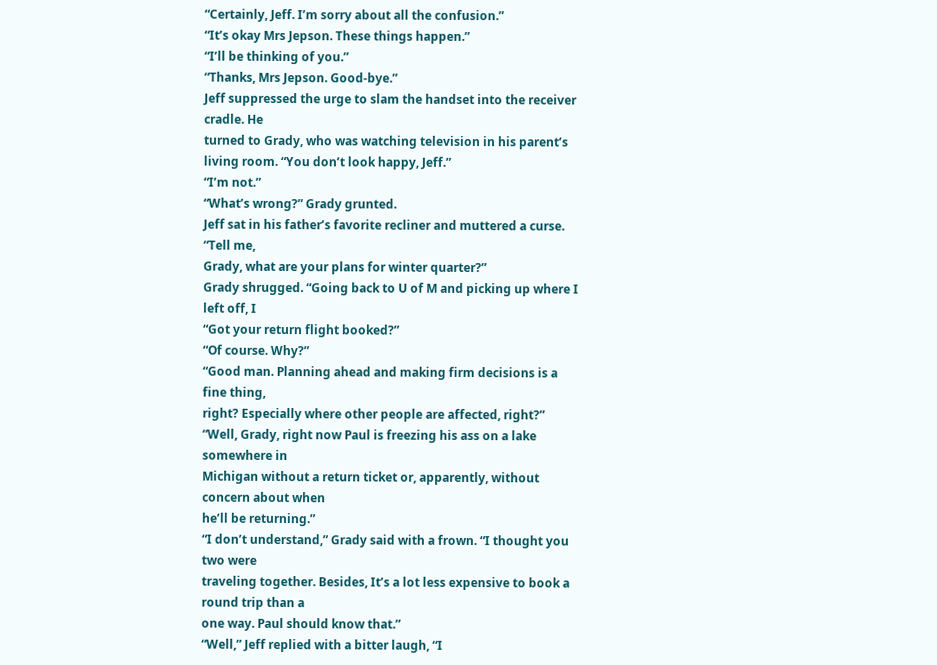“Certainly, Jeff. I’m sorry about all the confusion.”
“It’s okay Mrs Jepson. These things happen.”
“I’ll be thinking of you.”
“Thanks, Mrs Jepson. Good-bye.”
Jeff suppressed the urge to slam the handset into the receiver cradle. He
turned to Grady, who was watching television in his parent’s living room. “You don’t look happy, Jeff.”
“I’m not.”
“What’s wrong?” Grady grunted.
Jeff sat in his father’s favorite recliner and muttered a curse. “Tell me,
Grady, what are your plans for winter quarter?”
Grady shrugged. “Going back to U of M and picking up where I left off, I
“Got your return flight booked?”
“Of course. Why?”
“Good man. Planning ahead and making firm decisions is a fine thing,
right? Especially where other people are affected, right?”
“Well, Grady, right now Paul is freezing his ass on a lake somewhere in
Michigan without a return ticket or, apparently, without concern about when
he’ll be returning.”
“I don’t understand,” Grady said with a frown. “I thought you two were
traveling together. Besides, It’s a lot less expensive to book a round trip than a
one way. Paul should know that.”
“Well,” Jeff replied with a bitter laugh, “I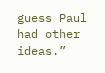guess Paul had other ideas.”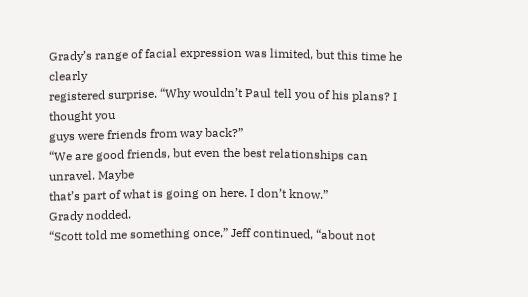Grady’s range of facial expression was limited, but this time he clearly
registered surprise. “Why wouldn’t Paul tell you of his plans? I thought you
guys were friends from way back?”
“We are good friends, but even the best relationships can unravel. Maybe
that’s part of what is going on here. I don’t know.”
Grady nodded.
“Scott told me something once,” Jeff continued, “about not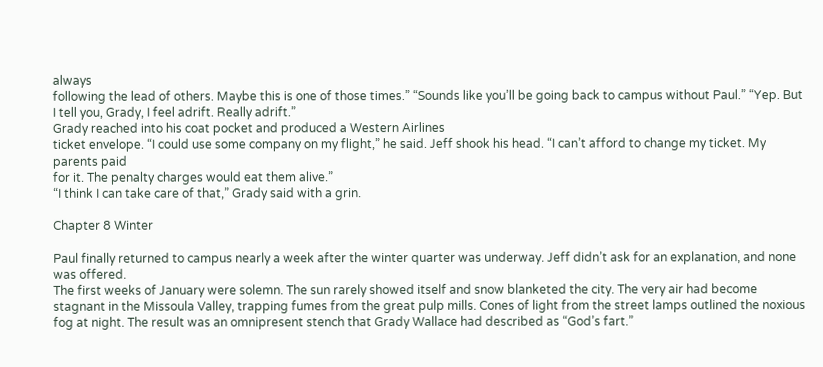always
following the lead of others. Maybe this is one of those times.” “Sounds like you’ll be going back to campus without Paul.” “Yep. But I tell you, Grady, I feel adrift. Really adrift.”
Grady reached into his coat pocket and produced a Western Airlines
ticket envelope. “I could use some company on my flight,” he said. Jeff shook his head. “I can’t afford to change my ticket. My parents paid
for it. The penalty charges would eat them alive.”
“I think I can take care of that,” Grady said with a grin.

Chapter 8 Winter

Paul finally returned to campus nearly a week after the winter quarter was underway. Jeff didn’t ask for an explanation, and none was offered.
The first weeks of January were solemn. The sun rarely showed itself and snow blanketed the city. The very air had become stagnant in the Missoula Valley, trapping fumes from the great pulp mills. Cones of light from the street lamps outlined the noxious fog at night. The result was an omnipresent stench that Grady Wallace had described as “God’s fart.”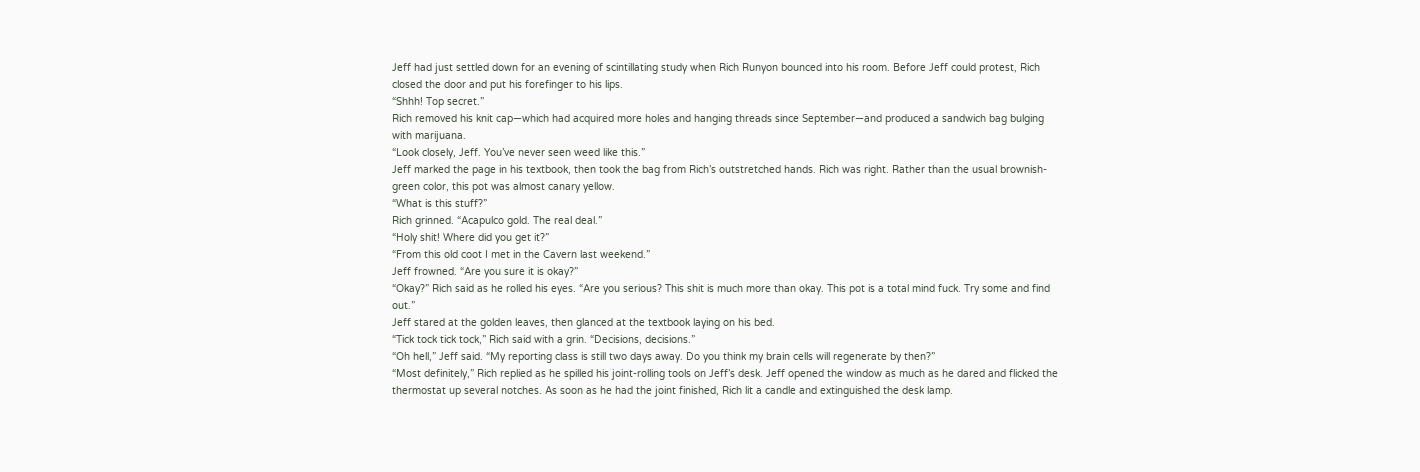Jeff had just settled down for an evening of scintillating study when Rich Runyon bounced into his room. Before Jeff could protest, Rich closed the door and put his forefinger to his lips.
“Shhh! Top secret.”
Rich removed his knit cap—which had acquired more holes and hanging threads since September—and produced a sandwich bag bulging with marijuana.
“Look closely, Jeff. You’ve never seen weed like this.”
Jeff marked the page in his textbook, then took the bag from Rich’s outstretched hands. Rich was right. Rather than the usual brownish-green color, this pot was almost canary yellow.
“What is this stuff?”
Rich grinned. “Acapulco gold. The real deal.”
“Holy shit! Where did you get it?”
“From this old coot I met in the Cavern last weekend.”
Jeff frowned. “Are you sure it is okay?”
“Okay?” Rich said as he rolled his eyes. “Are you serious? This shit is much more than okay. This pot is a total mind fuck. Try some and find out.”
Jeff stared at the golden leaves, then glanced at the textbook laying on his bed.
“Tick tock tick tock,” Rich said with a grin. “Decisions, decisions.”
“Oh hell,” Jeff said. “My reporting class is still two days away. Do you think my brain cells will regenerate by then?”
“Most definitely,” Rich replied as he spilled his joint-rolling tools on Jeff’s desk. Jeff opened the window as much as he dared and flicked the thermostat up several notches. As soon as he had the joint finished, Rich lit a candle and extinguished the desk lamp.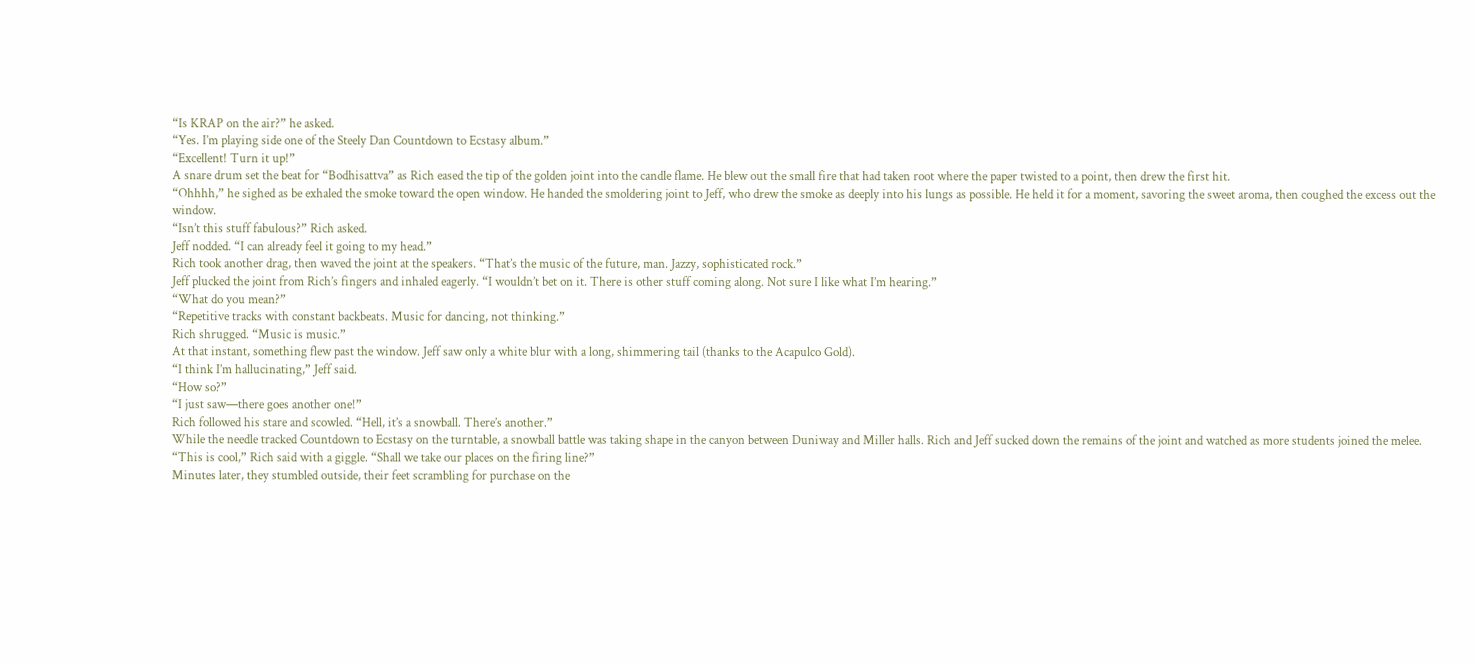“Is KRAP on the air?” he asked.
“Yes. I’m playing side one of the Steely Dan Countdown to Ecstasy album.”
“Excellent! Turn it up!”
A snare drum set the beat for “Bodhisattva” as Rich eased the tip of the golden joint into the candle flame. He blew out the small fire that had taken root where the paper twisted to a point, then drew the first hit.
“Ohhhh,” he sighed as be exhaled the smoke toward the open window. He handed the smoldering joint to Jeff, who drew the smoke as deeply into his lungs as possible. He held it for a moment, savoring the sweet aroma, then coughed the excess out the window.
“Isn’t this stuff fabulous?” Rich asked.
Jeff nodded. “I can already feel it going to my head.”
Rich took another drag, then waved the joint at the speakers. “That’s the music of the future, man. Jazzy, sophisticated rock.”
Jeff plucked the joint from Rich’s fingers and inhaled eagerly. “I wouldn’t bet on it. There is other stuff coming along. Not sure I like what I’m hearing.”
“What do you mean?”
“Repetitive tracks with constant backbeats. Music for dancing, not thinking.”
Rich shrugged. “Music is music.”
At that instant, something flew past the window. Jeff saw only a white blur with a long, shimmering tail (thanks to the Acapulco Gold).
“I think I’m hallucinating,” Jeff said.
“How so?”
“I just saw—there goes another one!”
Rich followed his stare and scowled. “Hell, it’s a snowball. There’s another.”
While the needle tracked Countdown to Ecstasy on the turntable, a snowball battle was taking shape in the canyon between Duniway and Miller halls. Rich and Jeff sucked down the remains of the joint and watched as more students joined the melee.
“This is cool,” Rich said with a giggle. “Shall we take our places on the firing line?”
Minutes later, they stumbled outside, their feet scrambling for purchase on the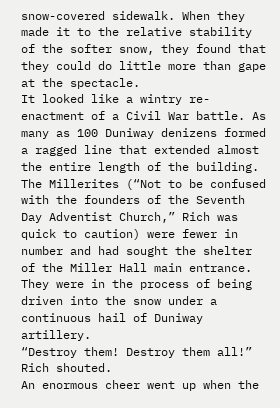snow-covered sidewalk. When they made it to the relative stability of the softer snow, they found that they could do little more than gape at the spectacle.
It looked like a wintry re-enactment of a Civil War battle. As many as 100 Duniway denizens formed a ragged line that extended almost the entire length of the building. The Millerites (“Not to be confused with the founders of the Seventh Day Adventist Church,” Rich was quick to caution) were fewer in number and had sought the shelter of the Miller Hall main entrance. They were in the process of being driven into the snow under a continuous hail of Duniway artillery.
“Destroy them! Destroy them all!” Rich shouted.
An enormous cheer went up when the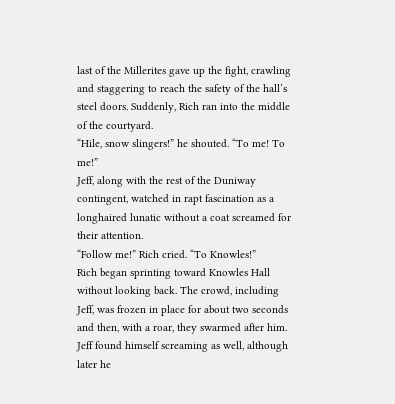last of the Millerites gave up the fight, crawling and staggering to reach the safety of the hall’s steel doors. Suddenly, Rich ran into the middle of the courtyard.
“Hile, snow slingers!” he shouted. “To me! To me!”
Jeff, along with the rest of the Duniway contingent, watched in rapt fascination as a longhaired lunatic without a coat screamed for their attention.
“Follow me!” Rich cried. “To Knowles!”
Rich began sprinting toward Knowles Hall without looking back. The crowd, including Jeff, was frozen in place for about two seconds and then, with a roar, they swarmed after him. Jeff found himself screaming as well, although later he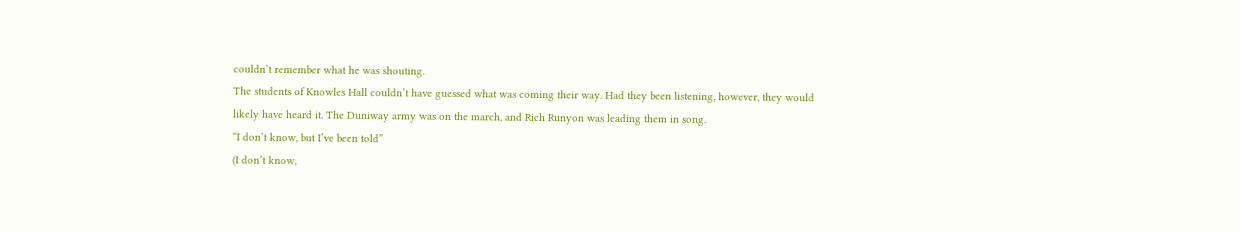couldn’t remember what he was shouting.
The students of Knowles Hall couldn’t have guessed what was coming their way. Had they been listening, however, they would likely have heard it. The Duniway army was on the march, and Rich Runyon was leading them in song.
“I don’t know, but I’ve been told”
(I don’t know,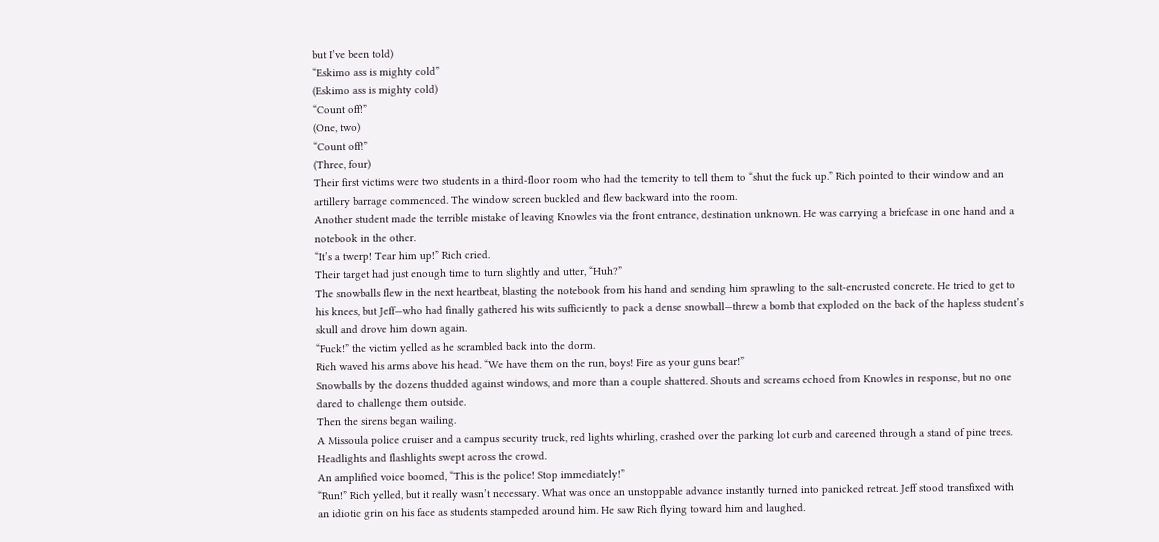but I’ve been told)
“Eskimo ass is mighty cold”
(Eskimo ass is mighty cold)
“Count off!”
(One, two)
“Count off!”
(Three, four)
Their first victims were two students in a third-floor room who had the temerity to tell them to “shut the fuck up.” Rich pointed to their window and an artillery barrage commenced. The window screen buckled and flew backward into the room.
Another student made the terrible mistake of leaving Knowles via the front entrance, destination unknown. He was carrying a briefcase in one hand and a notebook in the other.
“It’s a twerp! Tear him up!” Rich cried.
Their target had just enough time to turn slightly and utter, “Huh?”
The snowballs flew in the next heartbeat, blasting the notebook from his hand and sending him sprawling to the salt-encrusted concrete. He tried to get to his knees, but Jeff—who had finally gathered his wits sufficiently to pack a dense snowball—threw a bomb that exploded on the back of the hapless student’s skull and drove him down again.
“Fuck!” the victim yelled as he scrambled back into the dorm.
Rich waved his arms above his head. “We have them on the run, boys! Fire as your guns bear!”
Snowballs by the dozens thudded against windows, and more than a couple shattered. Shouts and screams echoed from Knowles in response, but no one dared to challenge them outside.
Then the sirens began wailing.
A Missoula police cruiser and a campus security truck, red lights whirling, crashed over the parking lot curb and careened through a stand of pine trees. Headlights and flashlights swept across the crowd.
An amplified voice boomed, “This is the police! Stop immediately!”
“Run!” Rich yelled, but it really wasn’t necessary. What was once an unstoppable advance instantly turned into panicked retreat. Jeff stood transfixed with an idiotic grin on his face as students stampeded around him. He saw Rich flying toward him and laughed.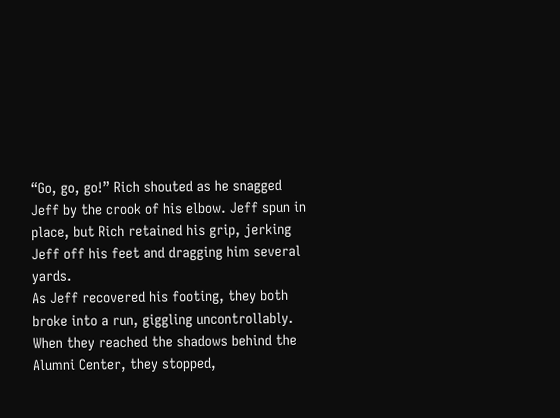“Go, go, go!” Rich shouted as he snagged Jeff by the crook of his elbow. Jeff spun in place, but Rich retained his grip, jerking Jeff off his feet and dragging him several yards.
As Jeff recovered his footing, they both broke into a run, giggling uncontrollably. When they reached the shadows behind the Alumni Center, they stopped,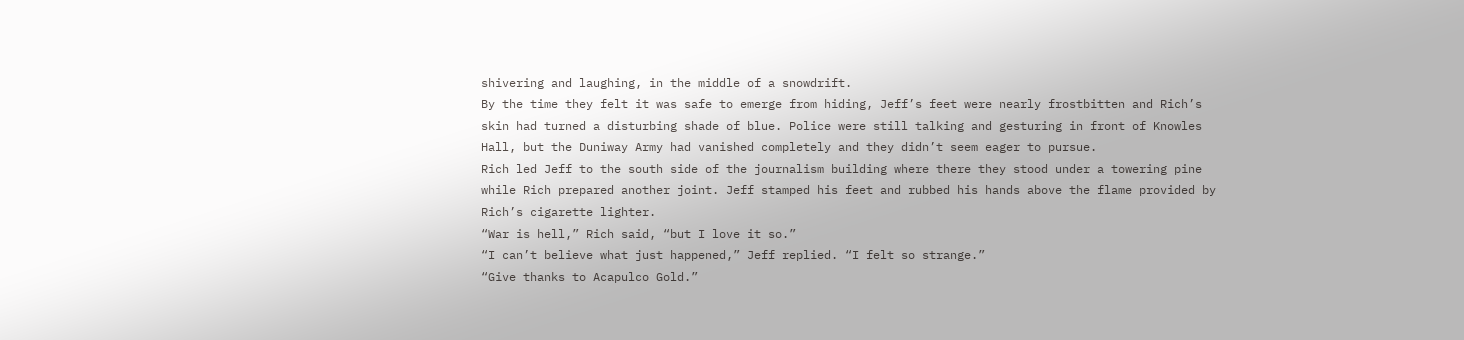shivering and laughing, in the middle of a snowdrift.
By the time they felt it was safe to emerge from hiding, Jeff’s feet were nearly frostbitten and Rich’s skin had turned a disturbing shade of blue. Police were still talking and gesturing in front of Knowles Hall, but the Duniway Army had vanished completely and they didn’t seem eager to pursue.
Rich led Jeff to the south side of the journalism building where there they stood under a towering pine while Rich prepared another joint. Jeff stamped his feet and rubbed his hands above the flame provided by Rich’s cigarette lighter.
“War is hell,” Rich said, “but I love it so.”
“I can’t believe what just happened,” Jeff replied. “I felt so strange.”
“Give thanks to Acapulco Gold.”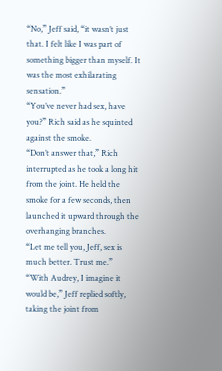“No,” Jeff said, “it wasn’t just that. I felt like I was part of something bigger than myself. It was the most exhilarating sensation.”
“You’ve never had sex, have you?” Rich said as he squinted against the smoke.
“Don’t answer that,” Rich interrupted as he took a long hit from the joint. He held the smoke for a few seconds, then launched it upward through the overhanging branches.
“Let me tell you, Jeff, sex is much better. Trust me.”
“With Audrey, I imagine it would be,” Jeff replied softly, taking the joint from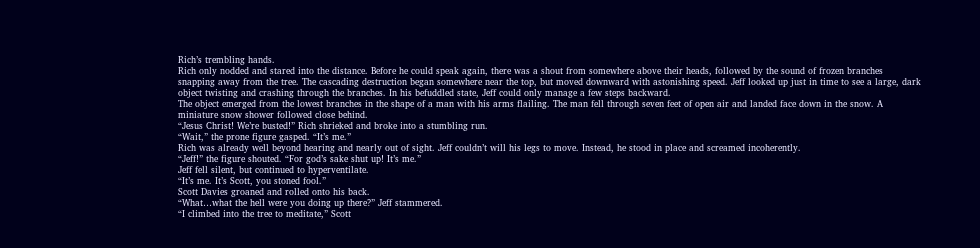Rich’s trembling hands.
Rich only nodded and stared into the distance. Before he could speak again, there was a shout from somewhere above their heads, followed by the sound of frozen branches snapping away from the tree. The cascading destruction began somewhere near the top, but moved downward with astonishing speed. Jeff looked up just in time to see a large, dark object twisting and crashing through the branches. In his befuddled state, Jeff could only manage a few steps backward.
The object emerged from the lowest branches in the shape of a man with his arms flailing. The man fell through seven feet of open air and landed face down in the snow. A miniature snow shower followed close behind.
“Jesus Christ! We’re busted!” Rich shrieked and broke into a stumbling run.
“Wait,” the prone figure gasped. “It’s me.”
Rich was already well beyond hearing and nearly out of sight. Jeff couldn’t will his legs to move. Instead, he stood in place and screamed incoherently.
“Jeff!” the figure shouted. “For god’s sake shut up! It’s me.”
Jeff fell silent, but continued to hyperventilate.
“It’s me. It’s Scott, you stoned fool.”
Scott Davies groaned and rolled onto his back.
“What…what the hell were you doing up there?” Jeff stammered.
“I climbed into the tree to meditate,” Scott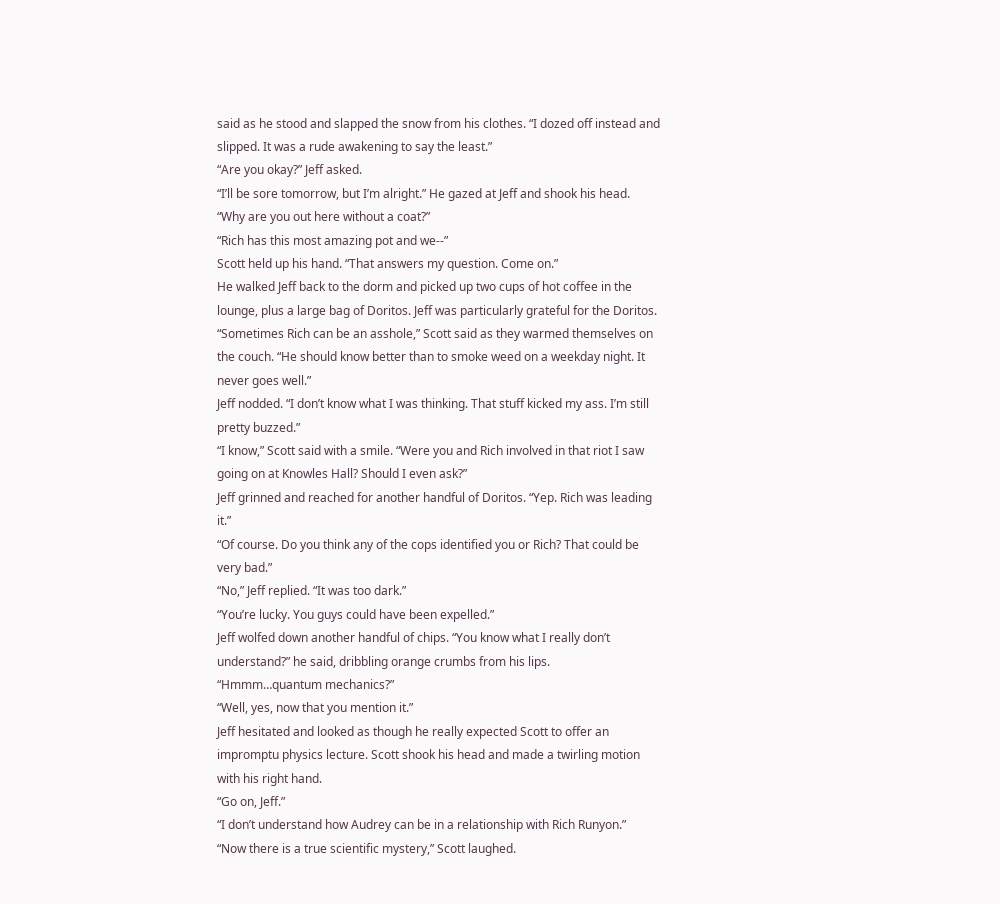said as he stood and slapped the snow from his clothes. “I dozed off instead and slipped. It was a rude awakening to say the least.”
“Are you okay?” Jeff asked.
“I’ll be sore tomorrow, but I’m alright.” He gazed at Jeff and shook his head. “Why are you out here without a coat?”
“Rich has this most amazing pot and we--”
Scott held up his hand. “That answers my question. Come on.”
He walked Jeff back to the dorm and picked up two cups of hot coffee in the lounge, plus a large bag of Doritos. Jeff was particularly grateful for the Doritos.
“Sometimes Rich can be an asshole,” Scott said as they warmed themselves on the couch. “He should know better than to smoke weed on a weekday night. It never goes well.”
Jeff nodded. “I don’t know what I was thinking. That stuff kicked my ass. I’m still pretty buzzed.”
“I know,” Scott said with a smile. “Were you and Rich involved in that riot I saw going on at Knowles Hall? Should I even ask?”
Jeff grinned and reached for another handful of Doritos. “Yep. Rich was leading it.”
“Of course. Do you think any of the cops identified you or Rich? That could be very bad.”
“No,” Jeff replied. “It was too dark.”
“You’re lucky. You guys could have been expelled.”
Jeff wolfed down another handful of chips. “You know what I really don’t understand?” he said, dribbling orange crumbs from his lips.
“Hmmm…quantum mechanics?”
“Well, yes, now that you mention it.”
Jeff hesitated and looked as though he really expected Scott to offer an impromptu physics lecture. Scott shook his head and made a twirling motion with his right hand.
“Go on, Jeff.”
“I don’t understand how Audrey can be in a relationship with Rich Runyon.”
“Now there is a true scientific mystery,” Scott laughed.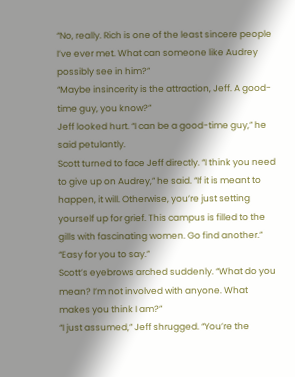“No, really. Rich is one of the least sincere people I’ve ever met. What can someone like Audrey possibly see in him?”
“Maybe insincerity is the attraction, Jeff. A good-time guy, you know?”
Jeff looked hurt. “I can be a good-time guy,” he said petulantly.
Scott turned to face Jeff directly. “I think you need to give up on Audrey,” he said. “If it is meant to happen, it will. Otherwise, you’re just setting yourself up for grief. This campus is filled to the gills with fascinating women. Go find another.”
“Easy for you to say.”
Scott’s eyebrows arched suddenly. “What do you mean? I’m not involved with anyone. What makes you think I am?”
“I just assumed,” Jeff shrugged. “You’re the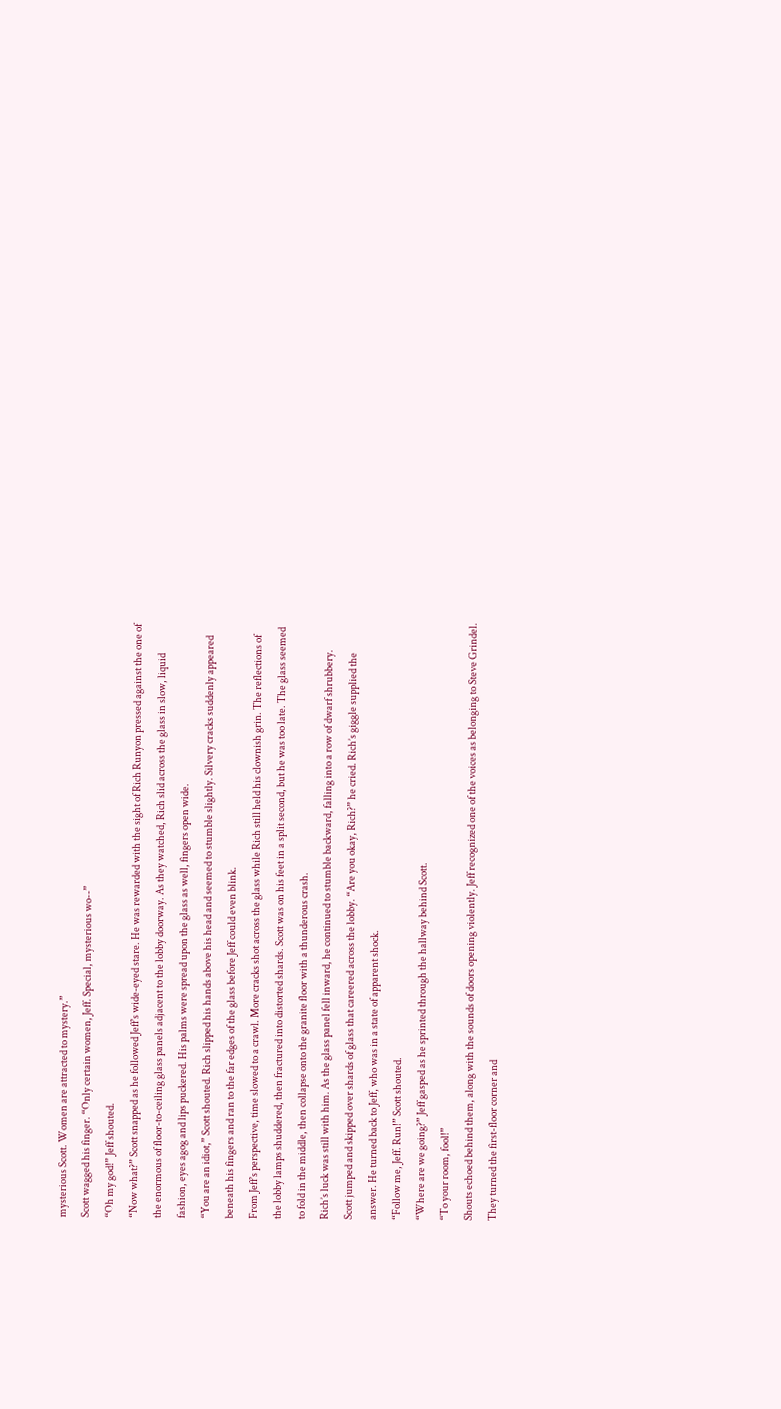mysterious Scott. Women are attracted to mystery.”
Scott wagged his finger. “Only certain women, Jeff. Special, mysterious wo--”
“Oh my god!” Jeff shouted.
“Now what?” Scott snapped as he followed Jeff’s wide-eyed stare. He was rewarded with the sight of Rich Runyon pressed against the one of the enormous of floor-to-ceiling glass panels adjacent to the lobby doorway. As they watched, Rich slid across the glass in slow, liquid fashion, eyes agog and lips puckered. His palms were spread upon the glass as well, fingers open wide.
“You are an idiot,” Scott shouted. Rich slipped his hands above his head and seemed to stumble slightly. Silvery cracks suddenly appeared beneath his fingers and ran to the far edges of the glass before Jeff could even blink.
From Jeff’s perspective, time slowed to a crawl. More cracks shot across the glass while Rich still held his clownish grin. The reflections of the lobby lamps shuddered, then fractured into distorted shards. Scott was on his feet in a split second, but he was too late. The glass seemed to fold in the middle, then collapse onto the granite floor with a thunderous crash.
Rich’s luck was still with him. As the glass panel fell inward, he continued to stumble backward, falling into a row of dwarf shrubbery.
Scott jumped and skipped over shards of glass that careered across the lobby. “Are you okay, Rich?” he cried. Rich’s giggle supplied the answer. He turned back to Jeff, who was in a state of apparent shock.
“Follow me, Jeff. Run!” Scott shouted.
“Where are we going?” Jeff gasped as he sprinted through the hallway behind Scott.
“To your room, fool!”
Shouts echoed behind them, along with the sounds of doors opening violently. Jeff recognized one of the voices as belonging to Steve Grindel.
They turned the first-floor corner and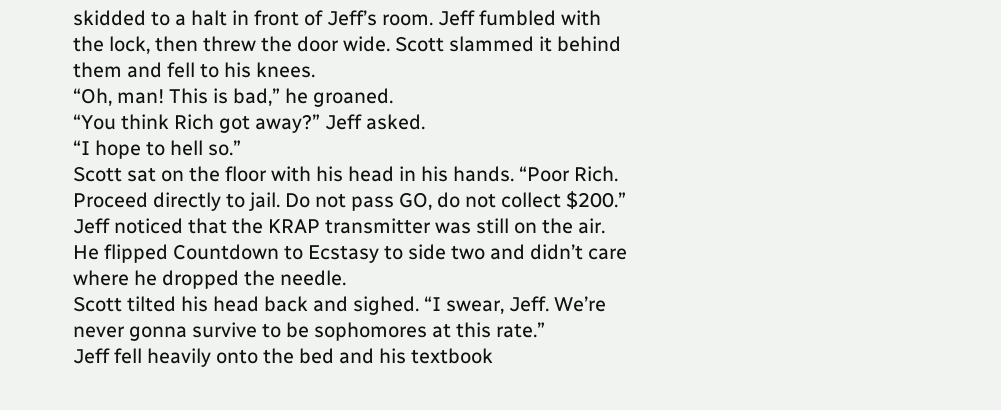skidded to a halt in front of Jeff’s room. Jeff fumbled with the lock, then threw the door wide. Scott slammed it behind them and fell to his knees.
“Oh, man! This is bad,” he groaned.
“You think Rich got away?” Jeff asked.
“I hope to hell so.”
Scott sat on the floor with his head in his hands. “Poor Rich. Proceed directly to jail. Do not pass GO, do not collect $200.”
Jeff noticed that the KRAP transmitter was still on the air. He flipped Countdown to Ecstasy to side two and didn’t care where he dropped the needle.
Scott tilted his head back and sighed. “I swear, Jeff. We’re never gonna survive to be sophomores at this rate.”
Jeff fell heavily onto the bed and his textbook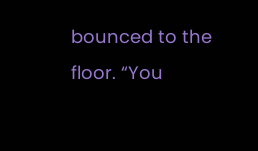bounced to the floor. “You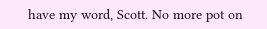have my word, Scott. No more pot on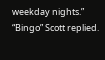weekday nights.”
“Bingo” Scott replied.